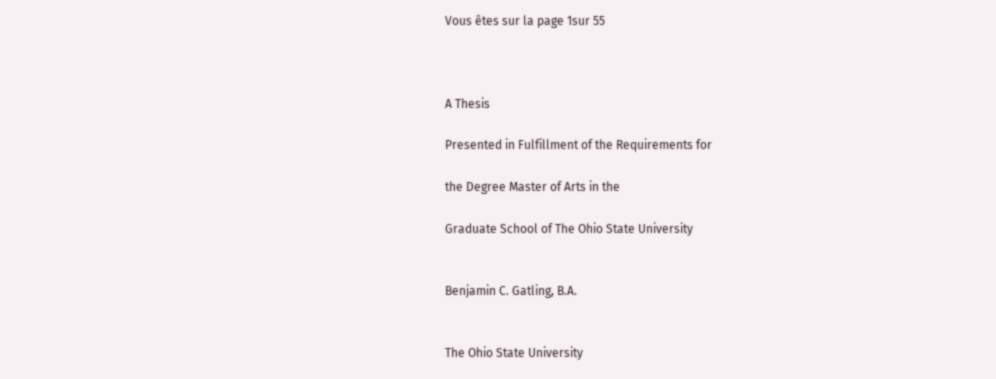Vous êtes sur la page 1sur 55



A Thesis

Presented in Fulfillment of the Requirements for

the Degree Master of Arts in the

Graduate School of The Ohio State University


Benjamin C. Gatling, B.A.


The Ohio State University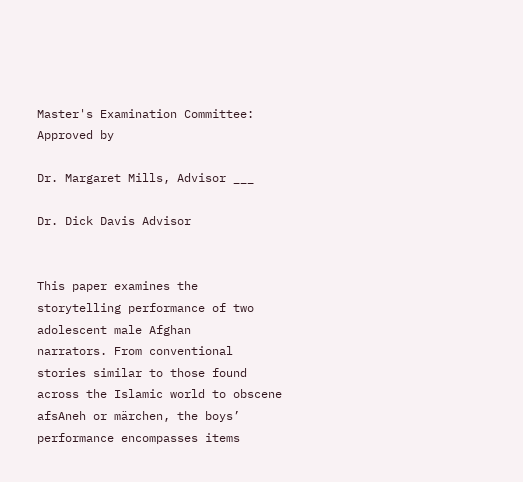Master's Examination Committee: Approved by

Dr. Margaret Mills, Advisor ___

Dr. Dick Davis Advisor


This paper examines the storytelling performance of two adolescent male Afghan
narrators. From conventional stories similar to those found across the Islamic world to obscene
afsAneh or märchen, the boys’ performance encompasses items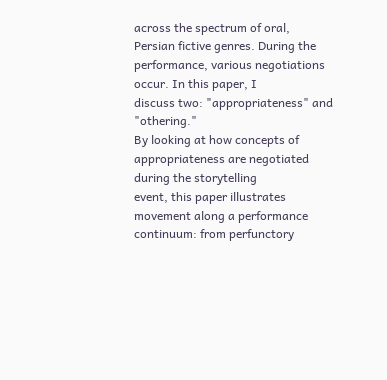across the spectrum of oral,
Persian fictive genres. During the performance, various negotiations occur. In this paper, I
discuss two: "appropriateness" and "othering."
By looking at how concepts of appropriateness are negotiated during the storytelling
event, this paper illustrates movement along a performance continuum: from perfunctory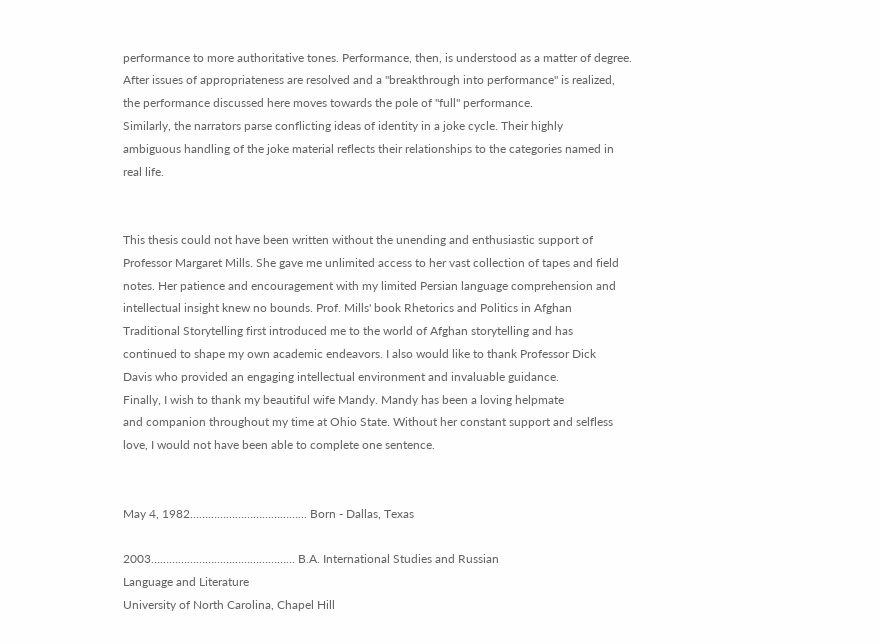performance to more authoritative tones. Performance, then, is understood as a matter of degree.
After issues of appropriateness are resolved and a "breakthrough into performance" is realized,
the performance discussed here moves towards the pole of "full" performance.
Similarly, the narrators parse conflicting ideas of identity in a joke cycle. Their highly
ambiguous handling of the joke material reflects their relationships to the categories named in
real life.


This thesis could not have been written without the unending and enthusiastic support of
Professor Margaret Mills. She gave me unlimited access to her vast collection of tapes and field
notes. Her patience and encouragement with my limited Persian language comprehension and
intellectual insight knew no bounds. Prof. Mills' book Rhetorics and Politics in Afghan
Traditional Storytelling first introduced me to the world of Afghan storytelling and has
continued to shape my own academic endeavors. I also would like to thank Professor Dick
Davis who provided an engaging intellectual environment and invaluable guidance.
Finally, I wish to thank my beautiful wife Mandy. Mandy has been a loving helpmate
and companion throughout my time at Ohio State. Without her constant support and selfless
love, I would not have been able to complete one sentence.


May 4, 1982………………………………... Born - Dallas, Texas

2003………………………………………... B.A. International Studies and Russian
Language and Literature
University of North Carolina, Chapel Hill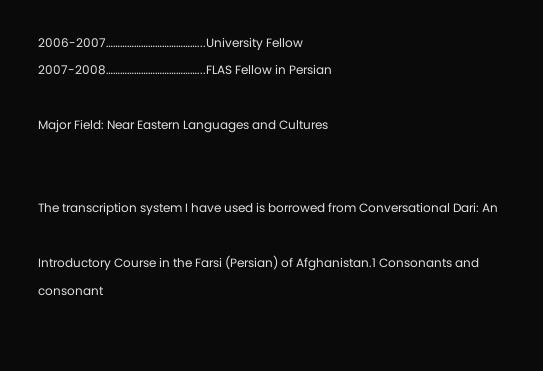2006-2007…………………………………...University Fellow
2007-2008…………………………………...FLAS Fellow in Persian

Major Field: Near Eastern Languages and Cultures


The transcription system I have used is borrowed from Conversational Dari: An

Introductory Course in the Farsi (Persian) of Afghanistan.1 Consonants and consonant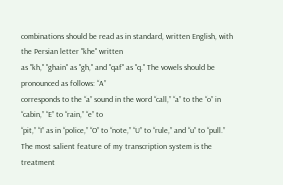combinations should be read as in standard, written English, with the Persian letter "khe" written
as "kh," "ghain" as "gh," and "qaf" as "q." The vowels should be pronounced as follows: “A”
corresponds to the “a” sound in the word “call,” “a” to the “o” in “cabin,” “E” to “rain,” “e” to
“pit,” “I” as in “police,” “O” to “note,” “U” to “rule,” and “u” to “pull.”
The most salient feature of my transcription system is the treatment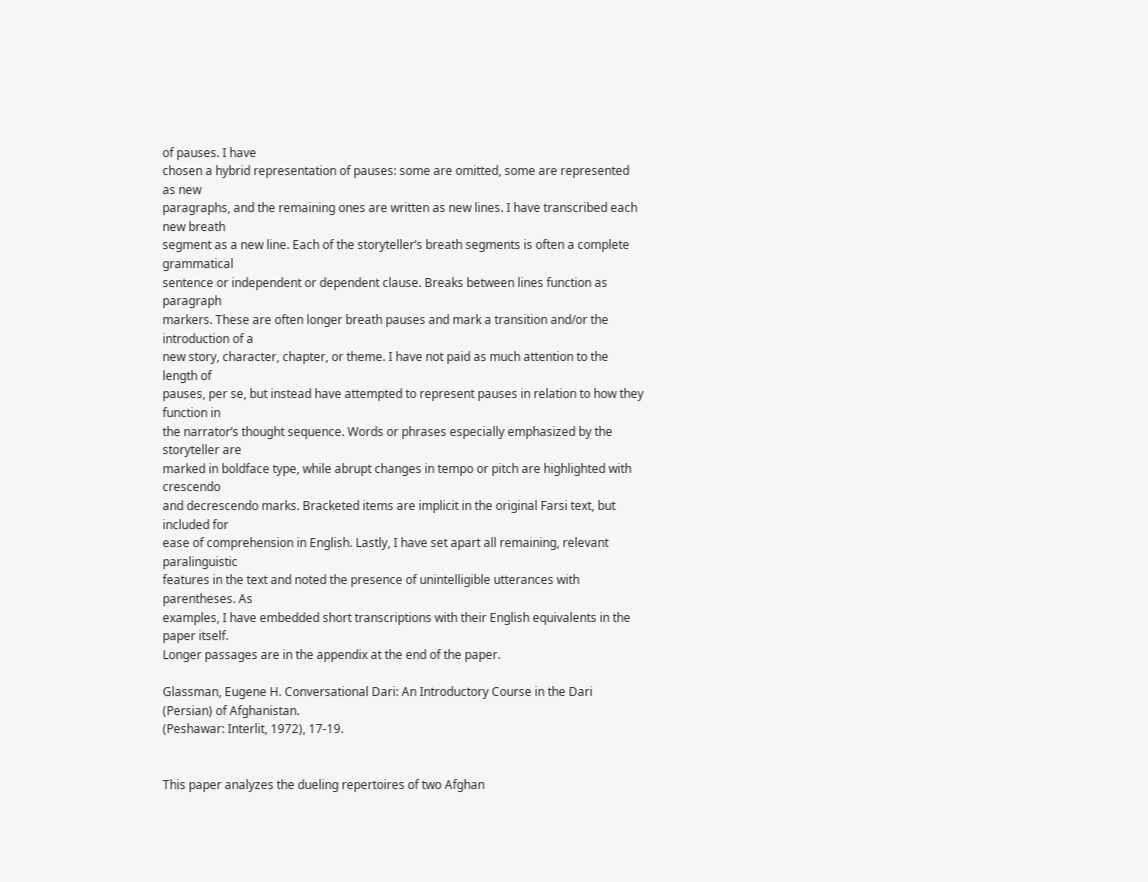of pauses. I have
chosen a hybrid representation of pauses: some are omitted, some are represented as new
paragraphs, and the remaining ones are written as new lines. I have transcribed each new breath
segment as a new line. Each of the storyteller’s breath segments is often a complete grammatical
sentence or independent or dependent clause. Breaks between lines function as paragraph
markers. These are often longer breath pauses and mark a transition and/or the introduction of a
new story, character, chapter, or theme. I have not paid as much attention to the length of
pauses, per se, but instead have attempted to represent pauses in relation to how they function in
the narrator’s thought sequence. Words or phrases especially emphasized by the storyteller are
marked in boldface type, while abrupt changes in tempo or pitch are highlighted with crescendo
and decrescendo marks. Bracketed items are implicit in the original Farsi text, but included for
ease of comprehension in English. Lastly, I have set apart all remaining, relevant paralinguistic
features in the text and noted the presence of unintelligible utterances with parentheses. As
examples, I have embedded short transcriptions with their English equivalents in the paper itself.
Longer passages are in the appendix at the end of the paper.

Glassman, Eugene H. Conversational Dari: An Introductory Course in the Dari (Persian) of Afghanistan.
(Peshawar: Interlit, 1972), 17-19.


This paper analyzes the dueling repertoires of two Afghan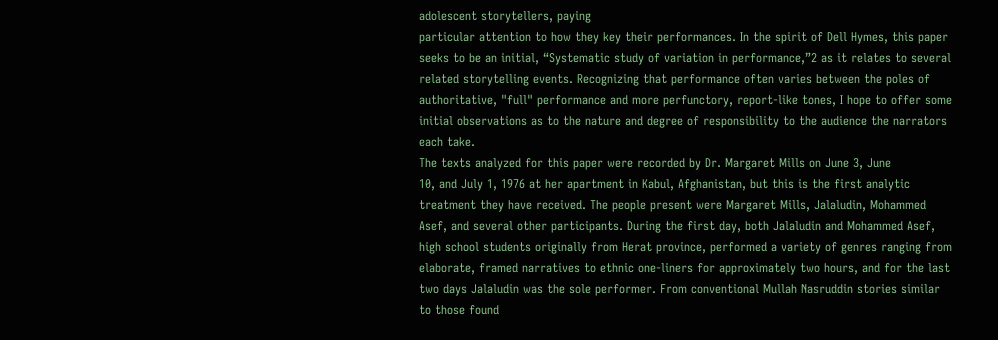adolescent storytellers, paying
particular attention to how they key their performances. In the spirit of Dell Hymes, this paper
seeks to be an initial, “Systematic study of variation in performance,”2 as it relates to several
related storytelling events. Recognizing that performance often varies between the poles of
authoritative, "full" performance and more perfunctory, report-like tones, I hope to offer some
initial observations as to the nature and degree of responsibility to the audience the narrators
each take.
The texts analyzed for this paper were recorded by Dr. Margaret Mills on June 3, June
10, and July 1, 1976 at her apartment in Kabul, Afghanistan, but this is the first analytic
treatment they have received. The people present were Margaret Mills, Jalaludin, Mohammed
Asef, and several other participants. During the first day, both Jalaludin and Mohammed Asef,
high school students originally from Herat province, performed a variety of genres ranging from
elaborate, framed narratives to ethnic one-liners for approximately two hours, and for the last
two days Jalaludin was the sole performer. From conventional Mullah Nasruddin stories similar
to those found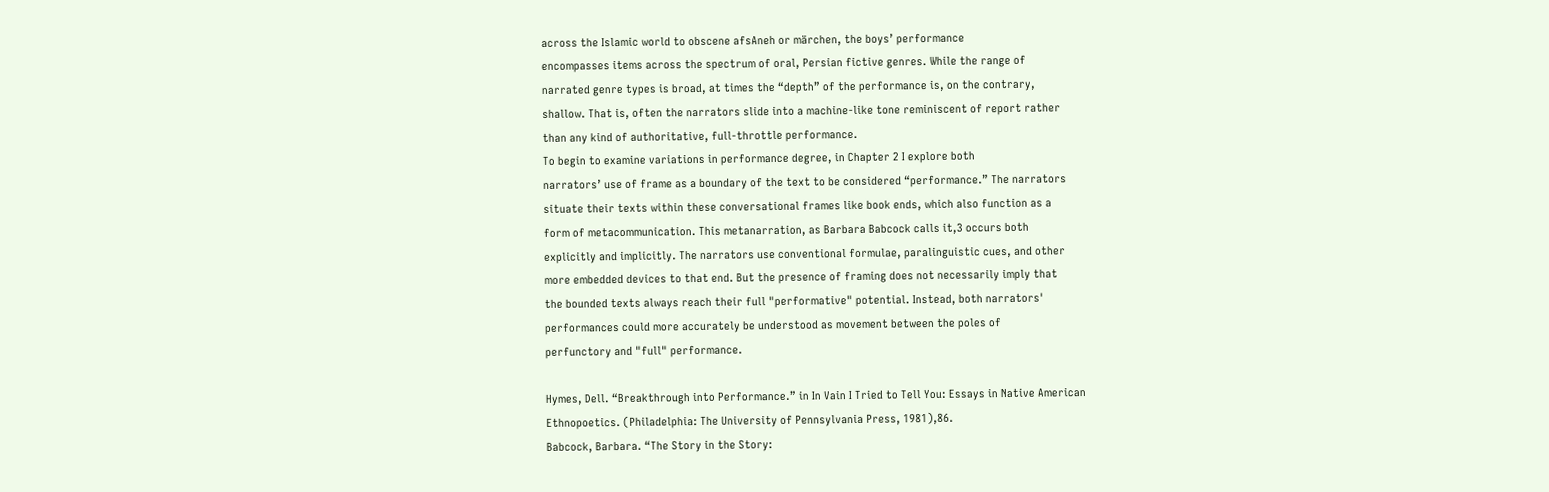across the Islamic world to obscene afsAneh or märchen, the boys’ performance
encompasses items across the spectrum of oral, Persian fictive genres. While the range of
narrated genre types is broad, at times the “depth” of the performance is, on the contrary,
shallow. That is, often the narrators slide into a machine-like tone reminiscent of report rather
than any kind of authoritative, full-throttle performance.
To begin to examine variations in performance degree, in Chapter 2 I explore both
narrators’ use of frame as a boundary of the text to be considered “performance.” The narrators
situate their texts within these conversational frames like book ends, which also function as a
form of metacommunication. This metanarration, as Barbara Babcock calls it,3 occurs both
explicitly and implicitly. The narrators use conventional formulae, paralinguistic cues, and other
more embedded devices to that end. But the presence of framing does not necessarily imply that
the bounded texts always reach their full "performative" potential. Instead, both narrators'
performances could more accurately be understood as movement between the poles of
perfunctory and "full" performance.

Hymes, Dell. “Breakthrough into Performance.” in In Vain I Tried to Tell You: Essays in Native American
Ethnopoetics. (Philadelphia: The University of Pennsylvania Press, 1981),86.
Babcock, Barbara. “The Story in the Story: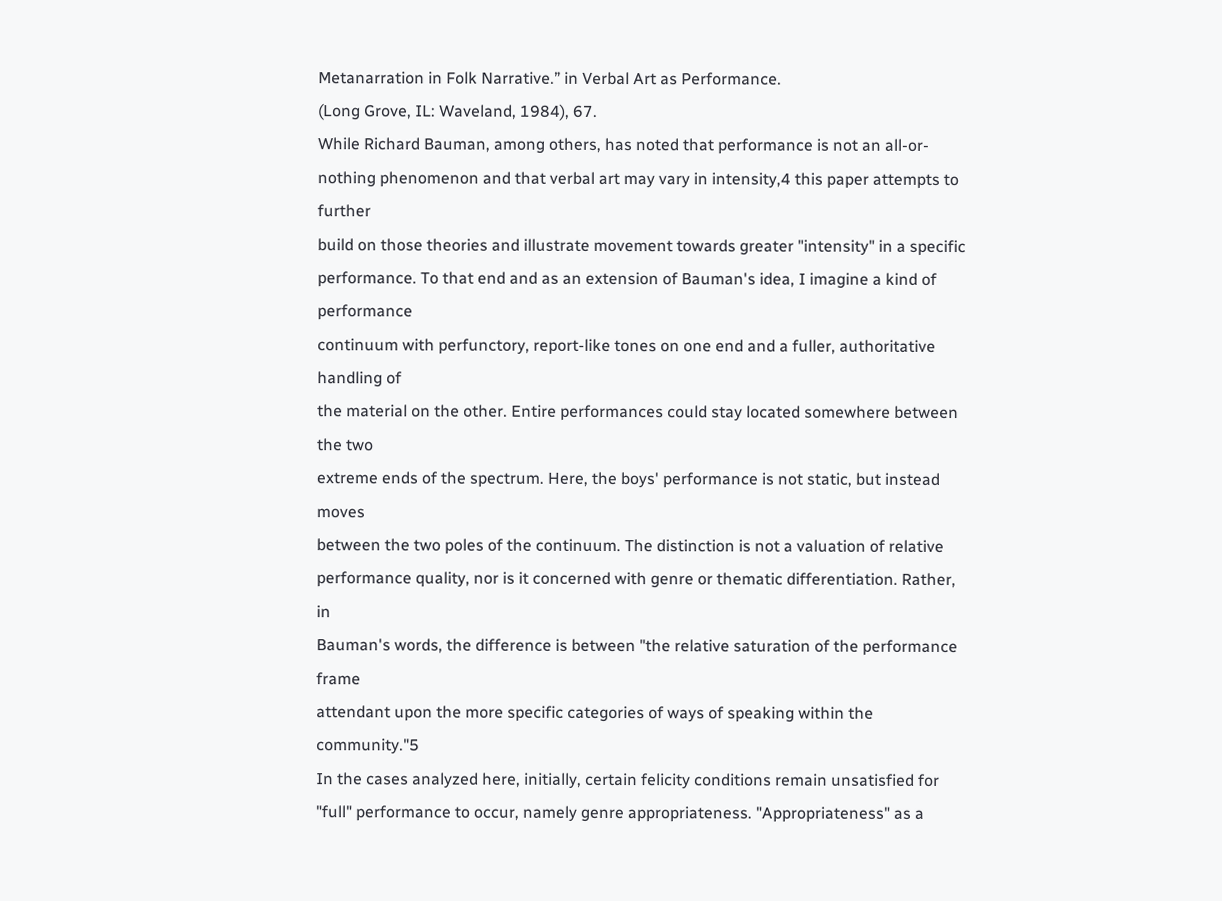Metanarration in Folk Narrative.” in Verbal Art as Performance.
(Long Grove, IL: Waveland, 1984), 67.
While Richard Bauman, among others, has noted that performance is not an all-or-
nothing phenomenon and that verbal art may vary in intensity,4 this paper attempts to further
build on those theories and illustrate movement towards greater "intensity" in a specific
performance. To that end and as an extension of Bauman's idea, I imagine a kind of performance
continuum with perfunctory, report-like tones on one end and a fuller, authoritative handling of
the material on the other. Entire performances could stay located somewhere between the two
extreme ends of the spectrum. Here, the boys' performance is not static, but instead moves
between the two poles of the continuum. The distinction is not a valuation of relative
performance quality, nor is it concerned with genre or thematic differentiation. Rather, in
Bauman's words, the difference is between "the relative saturation of the performance frame
attendant upon the more specific categories of ways of speaking within the community."5
In the cases analyzed here, initially, certain felicity conditions remain unsatisfied for
"full" performance to occur, namely genre appropriateness. "Appropriateness" as a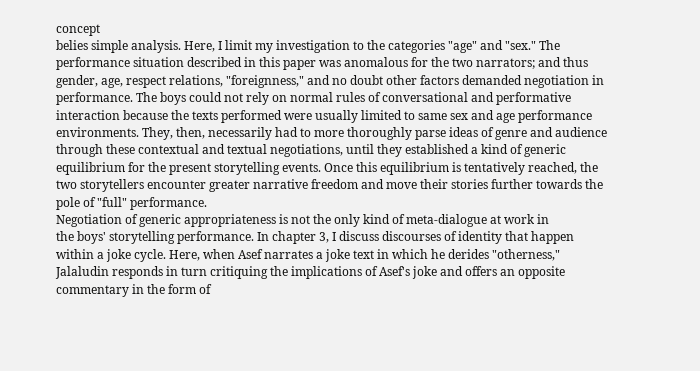concept
belies simple analysis. Here, I limit my investigation to the categories "age" and "sex." The
performance situation described in this paper was anomalous for the two narrators; and thus
gender, age, respect relations, "foreignness," and no doubt other factors demanded negotiation in
performance. The boys could not rely on normal rules of conversational and performative
interaction because the texts performed were usually limited to same sex and age performance
environments. They, then, necessarily had to more thoroughly parse ideas of genre and audience
through these contextual and textual negotiations, until they established a kind of generic
equilibrium for the present storytelling events. Once this equilibrium is tentatively reached, the
two storytellers encounter greater narrative freedom and move their stories further towards the
pole of "full" performance.
Negotiation of generic appropriateness is not the only kind of meta-dialogue at work in
the boys' storytelling performance. In chapter 3, I discuss discourses of identity that happen
within a joke cycle. Here, when Asef narrates a joke text in which he derides "otherness,"
Jalaludin responds in turn critiquing the implications of Asef's joke and offers an opposite
commentary in the form of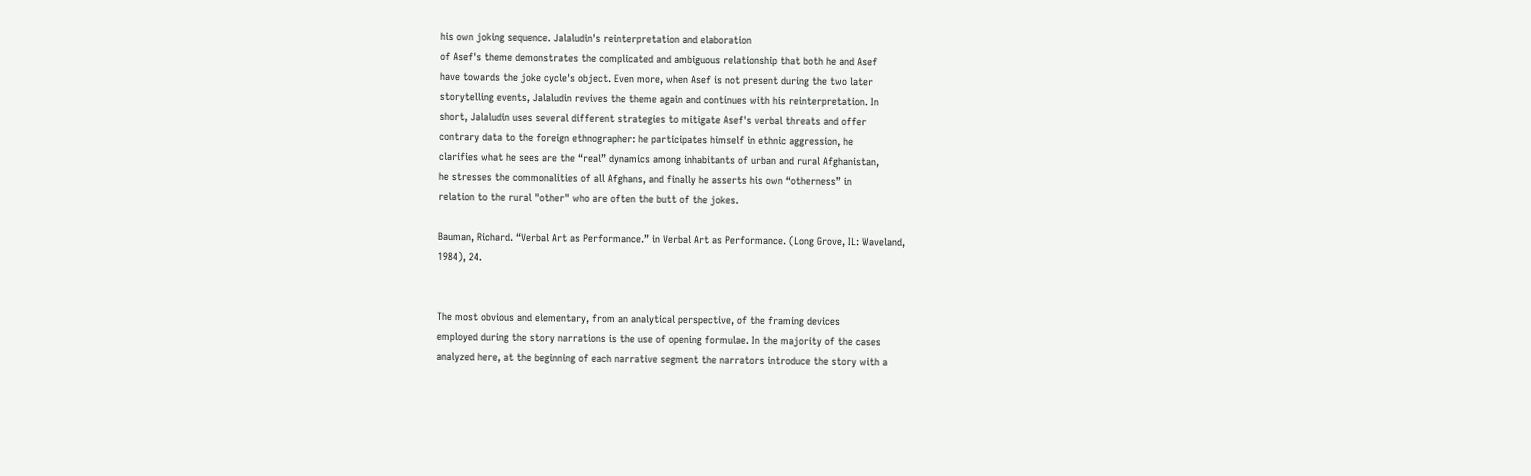his own joking sequence. Jalaludin's reinterpretation and elaboration
of Asef's theme demonstrates the complicated and ambiguous relationship that both he and Asef
have towards the joke cycle's object. Even more, when Asef is not present during the two later
storytelling events, Jalaludin revives the theme again and continues with his reinterpretation. In
short, Jalaludin uses several different strategies to mitigate Asef's verbal threats and offer
contrary data to the foreign ethnographer: he participates himself in ethnic aggression, he
clarifies what he sees are the “real” dynamics among inhabitants of urban and rural Afghanistan,
he stresses the commonalities of all Afghans, and finally he asserts his own “otherness” in
relation to the rural "other" who are often the butt of the jokes.

Bauman, Richard. “Verbal Art as Performance.” in Verbal Art as Performance. (Long Grove, IL: Waveland,
1984), 24.


The most obvious and elementary, from an analytical perspective, of the framing devices
employed during the story narrations is the use of opening formulae. In the majority of the cases
analyzed here, at the beginning of each narrative segment the narrators introduce the story with a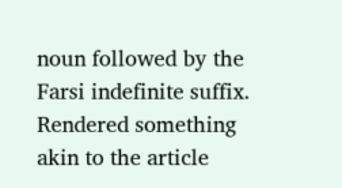noun followed by the Farsi indefinite suffix. Rendered something akin to the article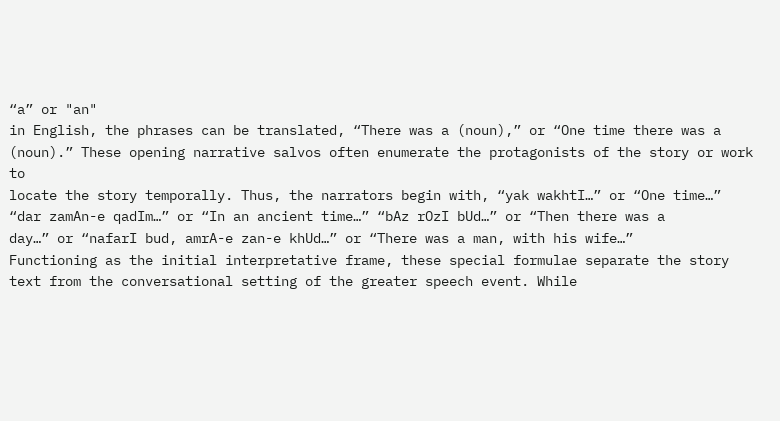“a” or "an"
in English, the phrases can be translated, “There was a (noun),” or “One time there was a
(noun).” These opening narrative salvos often enumerate the protagonists of the story or work to
locate the story temporally. Thus, the narrators begin with, “yak wakhtI…” or “One time…”
“dar zamAn-e qadIm…” or “In an ancient time…” “bAz rOzI bUd…” or “Then there was a
day…” or “nafarI bud, amrA-e zan-e khUd…” or “There was a man, with his wife…”
Functioning as the initial interpretative frame, these special formulae separate the story
text from the conversational setting of the greater speech event. While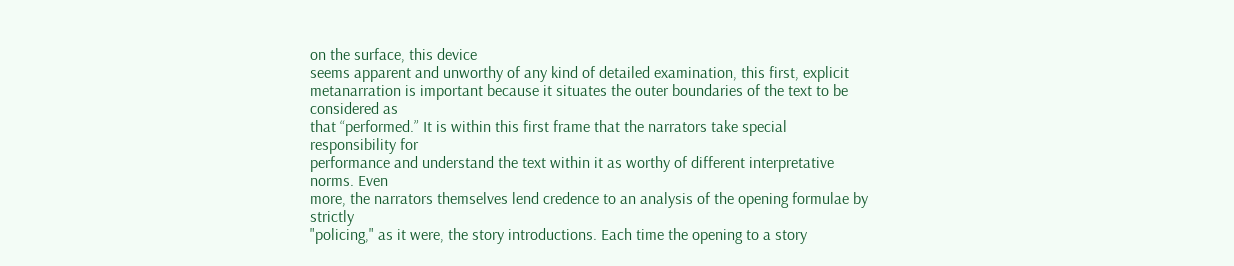on the surface, this device
seems apparent and unworthy of any kind of detailed examination, this first, explicit
metanarration is important because it situates the outer boundaries of the text to be considered as
that “performed.” It is within this first frame that the narrators take special responsibility for
performance and understand the text within it as worthy of different interpretative norms. Even
more, the narrators themselves lend credence to an analysis of the opening formulae by strictly
"policing," as it were, the story introductions. Each time the opening to a story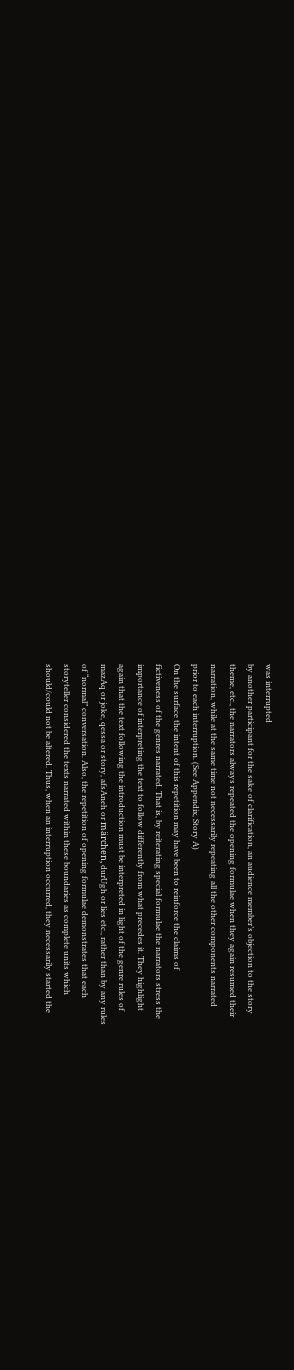was interrupted
by another participant for the sake of clarification, an audience member’s objection to the story
theme, etc., the narrators always repeated the opening formulae when they again resumed their
narration, while at the same time not necessarily repeating all the other components narrated
prior to each interruption. (See Appendix, Story A)
On the surface the intent of this repetition may have been to reinforce the claims of
fictiveness of the genres narrated. That is, by reiterating special formulae the narrators stress the
importance of interpreting the text to follow differently from what precedes it. They highlight
again that the text following the introduction must be interpreted in light of the genre rules of
mazAq or joke, qessa or story, afsAneh or märchen, durUgh or lies etc., rather than by any rules
of “normal” conversation. Also, the repetition of opening formulae demonstrates that each
storyteller considered the texts narrated within these boundaries as complete units which
should/could not be altered. Thus, when an interruption occurred, they necessarily started the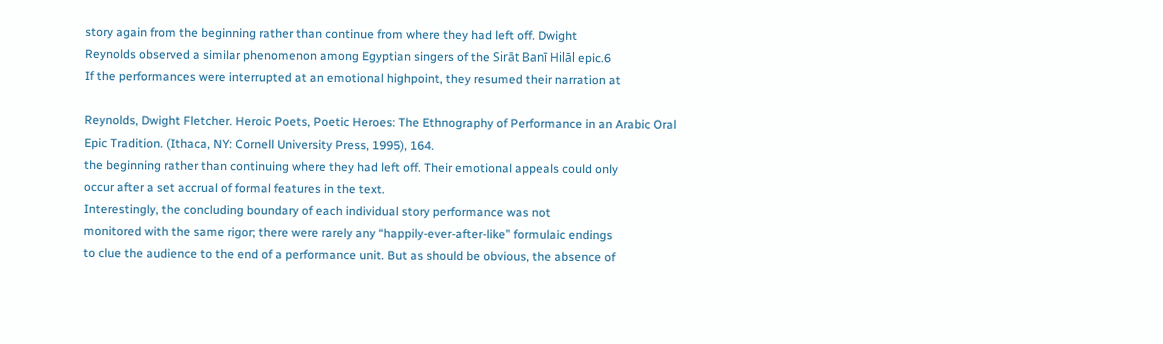story again from the beginning rather than continue from where they had left off. Dwight
Reynolds observed a similar phenomenon among Egyptian singers of the Sirāt Banī Hilāl epic.6
If the performances were interrupted at an emotional highpoint, they resumed their narration at

Reynolds, Dwight Fletcher. Heroic Poets, Poetic Heroes: The Ethnography of Performance in an Arabic Oral
Epic Tradition. (Ithaca, NY: Cornell University Press, 1995), 164.
the beginning rather than continuing where they had left off. Their emotional appeals could only
occur after a set accrual of formal features in the text.
Interestingly, the concluding boundary of each individual story performance was not
monitored with the same rigor; there were rarely any “happily-ever-after-like” formulaic endings
to clue the audience to the end of a performance unit. But as should be obvious, the absence of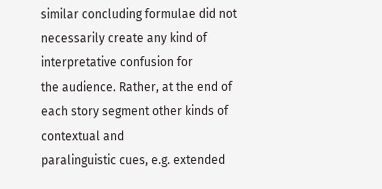similar concluding formulae did not necessarily create any kind of interpretative confusion for
the audience. Rather, at the end of each story segment other kinds of contextual and
paralinguistic cues, e.g. extended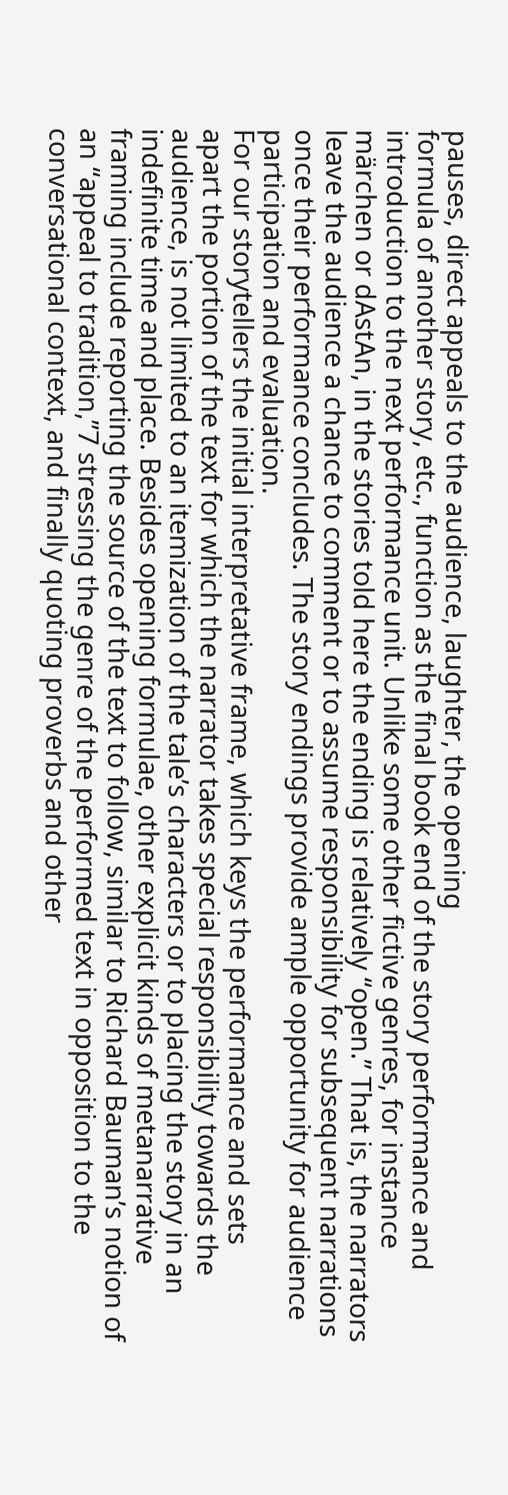pauses, direct appeals to the audience, laughter, the opening
formula of another story, etc., function as the final book end of the story performance and
introduction to the next performance unit. Unlike some other fictive genres, for instance
märchen or dAstAn, in the stories told here the ending is relatively “open.” That is, the narrators
leave the audience a chance to comment or to assume responsibility for subsequent narrations
once their performance concludes. The story endings provide ample opportunity for audience
participation and evaluation.
For our storytellers the initial interpretative frame, which keys the performance and sets
apart the portion of the text for which the narrator takes special responsibility towards the
audience, is not limited to an itemization of the tale’s characters or to placing the story in an
indefinite time and place. Besides opening formulae, other explicit kinds of metanarrative
framing include reporting the source of the text to follow, similar to Richard Bauman’s notion of
an “appeal to tradition,”7 stressing the genre of the performed text in opposition to the
conversational context, and finally quoting proverbs and other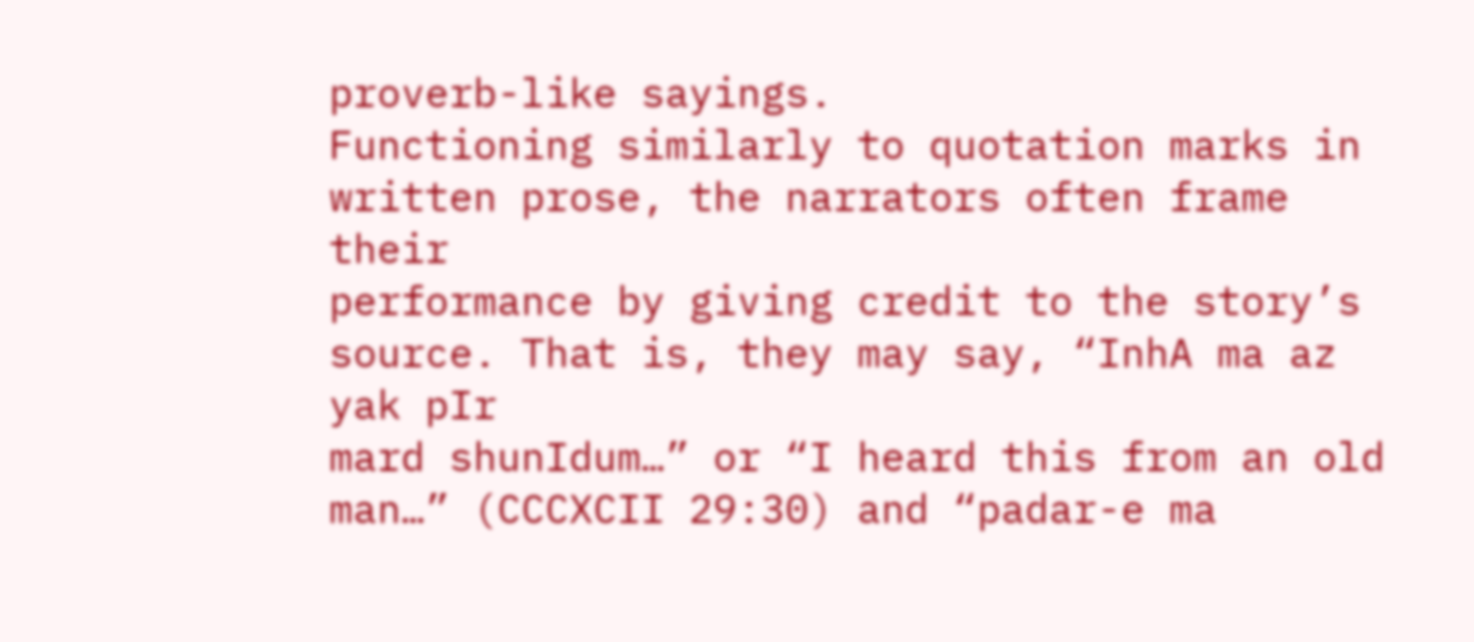proverb-like sayings.
Functioning similarly to quotation marks in written prose, the narrators often frame their
performance by giving credit to the story’s source. That is, they may say, “InhA ma az yak pIr
mard shunIdum…” or “I heard this from an old man…” (CCCXCII 29:30) and “padar-e ma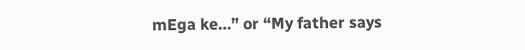mEga ke…” or “My father says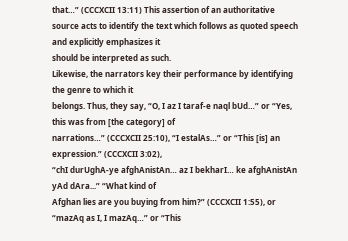that…” (CCCXCII 13:11) This assertion of an authoritative
source acts to identify the text which follows as quoted speech and explicitly emphasizes it
should be interpreted as such.
Likewise, the narrators key their performance by identifying the genre to which it
belongs. Thus, they say, “O, I az I taraf-e naql bUd…” or “Yes, this was from [the category] of
narrations…” (CCCXCII 25:10), “I estalAs…” or “This [is] an expression.” (CCCXCII 3:02),
“chI durUghA-ye afghAnistAn… az I bekharI… ke afghAnistAn yAd dAra...” “What kind of
Afghan lies are you buying from him?” (CCCXCII 1:55), or “mazAq as I, I mazAq…” or “This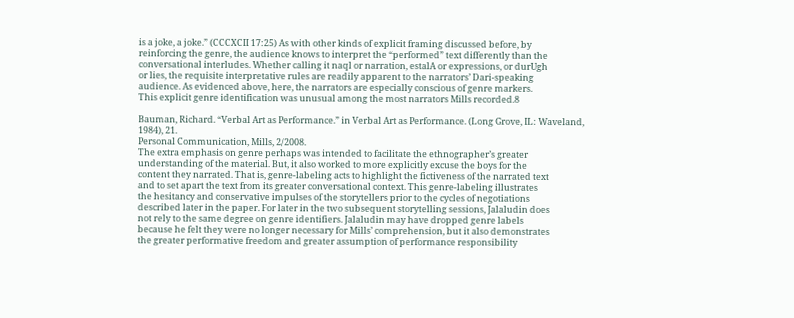is a joke, a joke.” (CCCXCII 17:25) As with other kinds of explicit framing discussed before, by
reinforcing the genre, the audience knows to interpret the “performed” text differently than the
conversational interludes. Whether calling it naql or narration, estalA or expressions, or durUgh
or lies, the requisite interpretative rules are readily apparent to the narrators’ Dari-speaking
audience. As evidenced above, here, the narrators are especially conscious of genre markers.
This explicit genre identification was unusual among the most narrators Mills recorded.8

Bauman, Richard. “Verbal Art as Performance.” in Verbal Art as Performance. (Long Grove, IL: Waveland,
1984), 21.
Personal Communication, Mills, 2/2008.
The extra emphasis on genre perhaps was intended to facilitate the ethnographer’s greater
understanding of the material. But, it also worked to more explicitly excuse the boys for the
content they narrated. That is, genre-labeling acts to highlight the fictiveness of the narrated text
and to set apart the text from its greater conversational context. This genre-labeling illustrates
the hesitancy and conservative impulses of the storytellers prior to the cycles of negotiations
described later in the paper. For later in the two subsequent storytelling sessions, Jalaludin does
not rely to the same degree on genre identifiers. Jalaludin may have dropped genre labels
because he felt they were no longer necessary for Mills’ comprehension, but it also demonstrates
the greater performative freedom and greater assumption of performance responsibility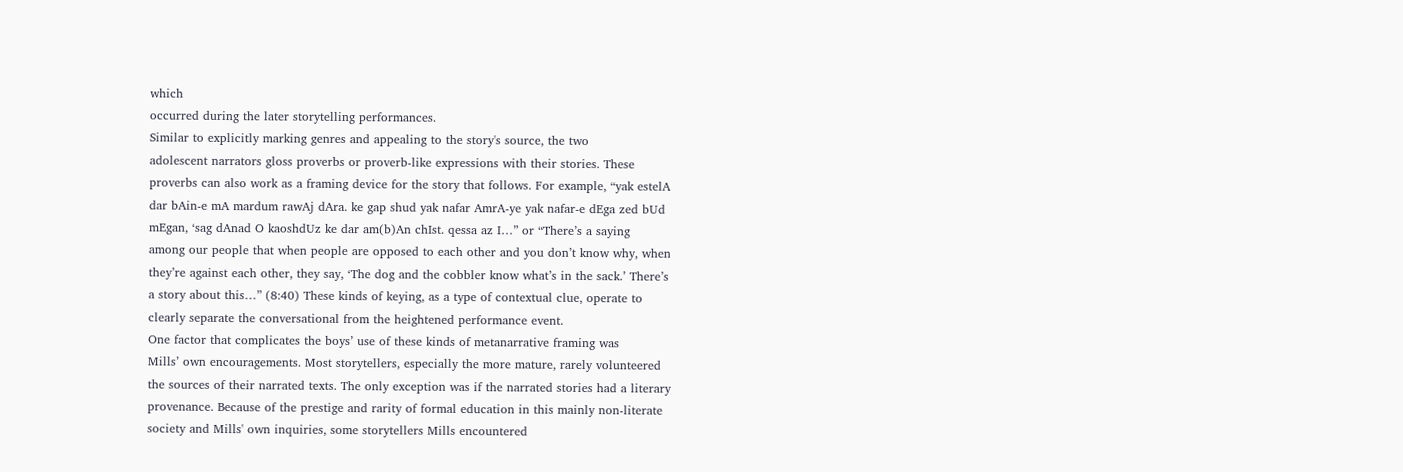which
occurred during the later storytelling performances.
Similar to explicitly marking genres and appealing to the story's source, the two
adolescent narrators gloss proverbs or proverb-like expressions with their stories. These
proverbs can also work as a framing device for the story that follows. For example, “yak estelA
dar bAin-e mA mardum rawAj dAra. ke gap shud yak nafar AmrA-ye yak nafar-e dEga zed bUd
mEgan, ‘sag dAnad O kaoshdUz ke dar am(b)An chIst. qessa az I…” or “There’s a saying
among our people that when people are opposed to each other and you don’t know why, when
they’re against each other, they say, ‘The dog and the cobbler know what’s in the sack.’ There’s
a story about this…” (8:40) These kinds of keying, as a type of contextual clue, operate to
clearly separate the conversational from the heightened performance event.
One factor that complicates the boys’ use of these kinds of metanarrative framing was
Mills’ own encouragements. Most storytellers, especially the more mature, rarely volunteered
the sources of their narrated texts. The only exception was if the narrated stories had a literary
provenance. Because of the prestige and rarity of formal education in this mainly non-literate
society and Mills' own inquiries, some storytellers Mills encountered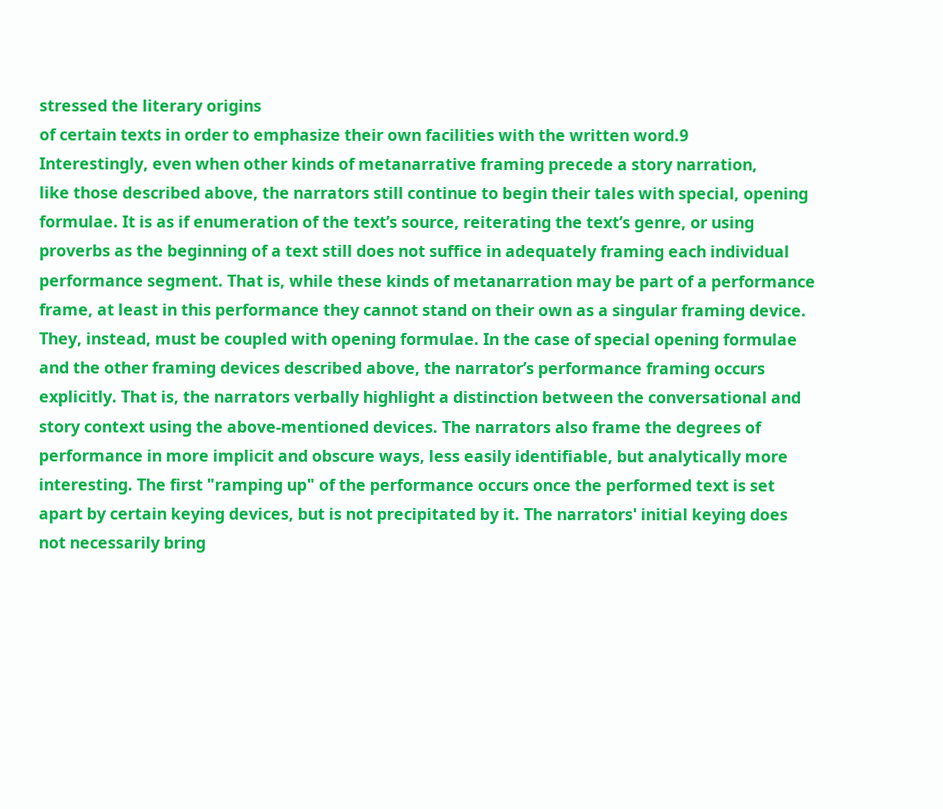stressed the literary origins
of certain texts in order to emphasize their own facilities with the written word.9
Interestingly, even when other kinds of metanarrative framing precede a story narration,
like those described above, the narrators still continue to begin their tales with special, opening
formulae. It is as if enumeration of the text’s source, reiterating the text’s genre, or using
proverbs as the beginning of a text still does not suffice in adequately framing each individual
performance segment. That is, while these kinds of metanarration may be part of a performance
frame, at least in this performance they cannot stand on their own as a singular framing device.
They, instead, must be coupled with opening formulae. In the case of special opening formulae
and the other framing devices described above, the narrator’s performance framing occurs
explicitly. That is, the narrators verbally highlight a distinction between the conversational and
story context using the above-mentioned devices. The narrators also frame the degrees of
performance in more implicit and obscure ways, less easily identifiable, but analytically more
interesting. The first "ramping up" of the performance occurs once the performed text is set
apart by certain keying devices, but is not precipitated by it. The narrators' initial keying does
not necessarily bring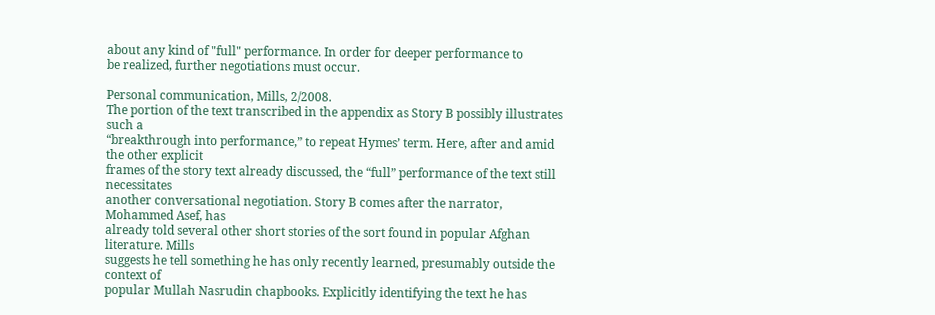about any kind of "full" performance. In order for deeper performance to
be realized, further negotiations must occur.

Personal communication, Mills, 2/2008.
The portion of the text transcribed in the appendix as Story B possibly illustrates such a
“breakthrough into performance,” to repeat Hymes’ term. Here, after and amid the other explicit
frames of the story text already discussed, the “full” performance of the text still necessitates
another conversational negotiation. Story B comes after the narrator, Mohammed Asef, has
already told several other short stories of the sort found in popular Afghan literature. Mills
suggests he tell something he has only recently learned, presumably outside the context of
popular Mullah Nasrudin chapbooks. Explicitly identifying the text he has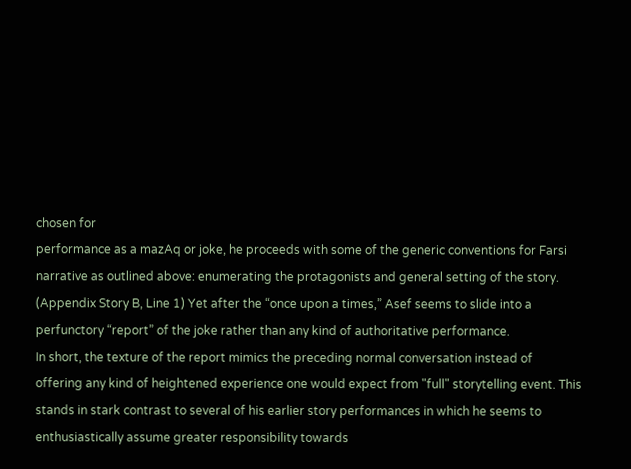chosen for
performance as a mazAq or joke, he proceeds with some of the generic conventions for Farsi
narrative as outlined above: enumerating the protagonists and general setting of the story.
(Appendix Story B, Line 1) Yet after the “once upon a times,” Asef seems to slide into a
perfunctory “report” of the joke rather than any kind of authoritative performance.
In short, the texture of the report mimics the preceding normal conversation instead of
offering any kind of heightened experience one would expect from "full" storytelling event. This
stands in stark contrast to several of his earlier story performances in which he seems to
enthusiastically assume greater responsibility towards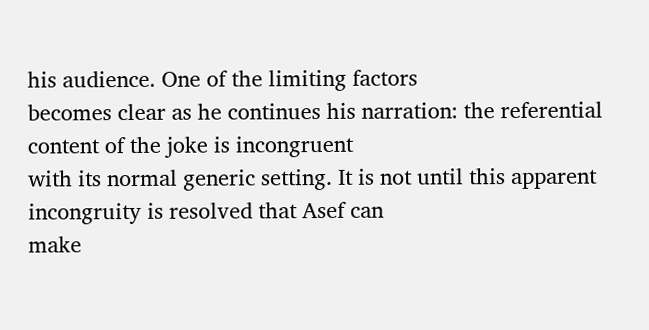his audience. One of the limiting factors
becomes clear as he continues his narration: the referential content of the joke is incongruent
with its normal generic setting. It is not until this apparent incongruity is resolved that Asef can
make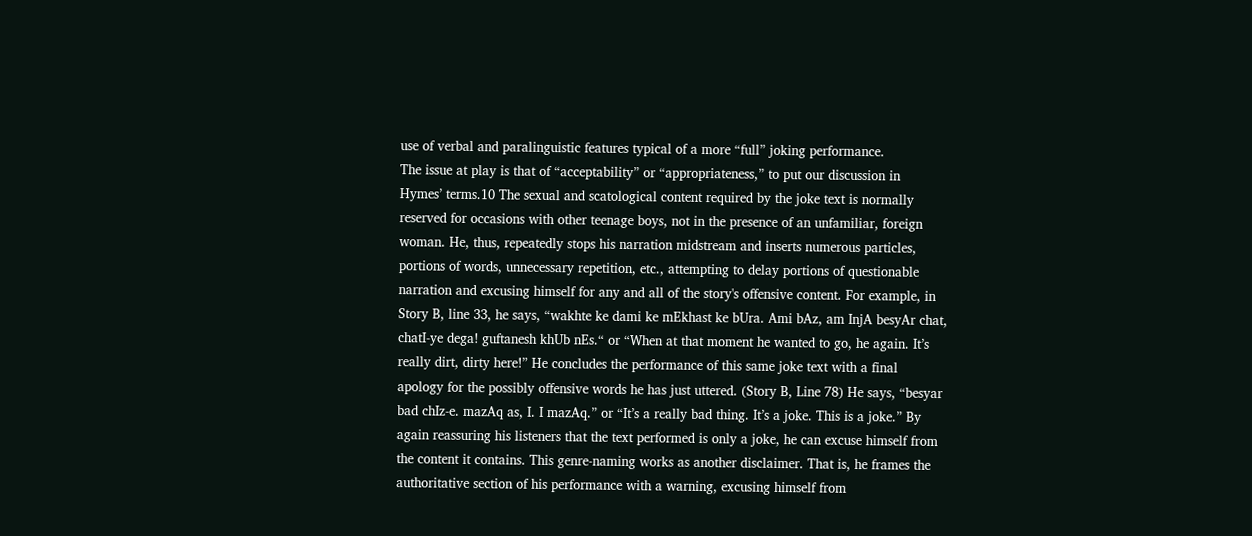use of verbal and paralinguistic features typical of a more “full” joking performance.
The issue at play is that of “acceptability” or “appropriateness,” to put our discussion in
Hymes’ terms.10 The sexual and scatological content required by the joke text is normally
reserved for occasions with other teenage boys, not in the presence of an unfamiliar, foreign
woman. He, thus, repeatedly stops his narration midstream and inserts numerous particles,
portions of words, unnecessary repetition, etc., attempting to delay portions of questionable
narration and excusing himself for any and all of the story's offensive content. For example, in
Story B, line 33, he says, “wakhte ke dami ke mEkhast ke bUra. Ami bAz, am InjA besyAr chat,
chatI-ye dega! guftanesh khUb nEs.“ or “When at that moment he wanted to go, he again. It’s
really dirt, dirty here!” He concludes the performance of this same joke text with a final
apology for the possibly offensive words he has just uttered. (Story B, Line 78) He says, “besyar
bad chIz-e. mazAq as, I. I mazAq.” or “It’s a really bad thing. It’s a joke. This is a joke.” By
again reassuring his listeners that the text performed is only a joke, he can excuse himself from
the content it contains. This genre-naming works as another disclaimer. That is, he frames the
authoritative section of his performance with a warning, excusing himself from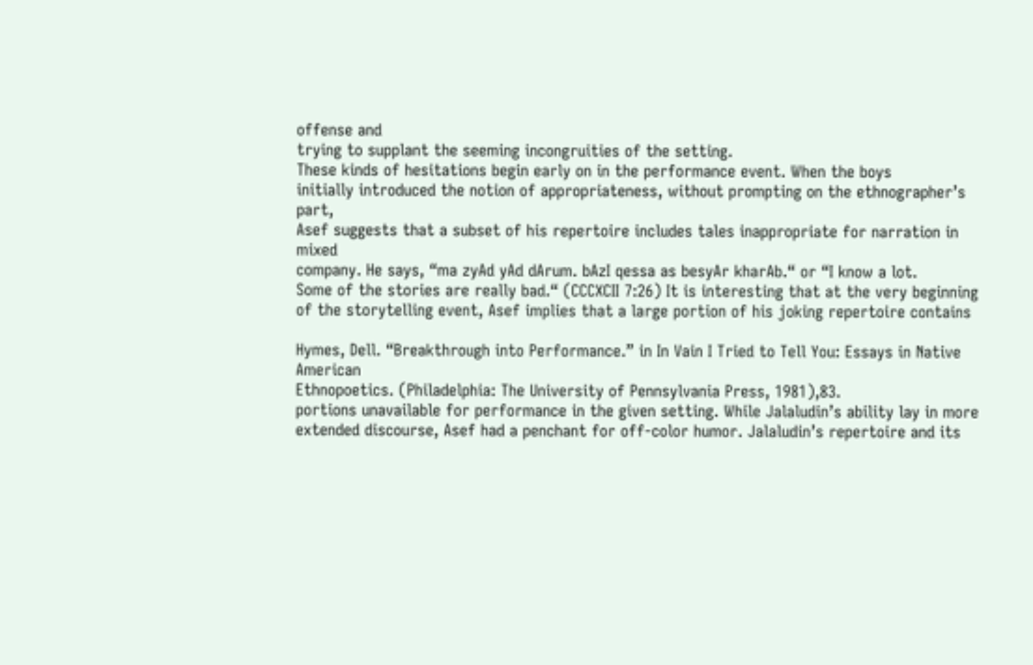offense and
trying to supplant the seeming incongruities of the setting.
These kinds of hesitations begin early on in the performance event. When the boys
initially introduced the notion of appropriateness, without prompting on the ethnographer’s part,
Asef suggests that a subset of his repertoire includes tales inappropriate for narration in mixed
company. He says, “ma zyAd yAd dArum. bAzI qessa as besyAr kharAb.“ or “I know a lot.
Some of the stories are really bad.“ (CCCXCII 7:26) It is interesting that at the very beginning
of the storytelling event, Asef implies that a large portion of his joking repertoire contains

Hymes, Dell. “Breakthrough into Performance.” in In Vain I Tried to Tell You: Essays in Native American
Ethnopoetics. (Philadelphia: The University of Pennsylvania Press, 1981),83.
portions unavailable for performance in the given setting. While Jalaludin’s ability lay in more
extended discourse, Asef had a penchant for off-color humor. Jalaludin’s repertoire and its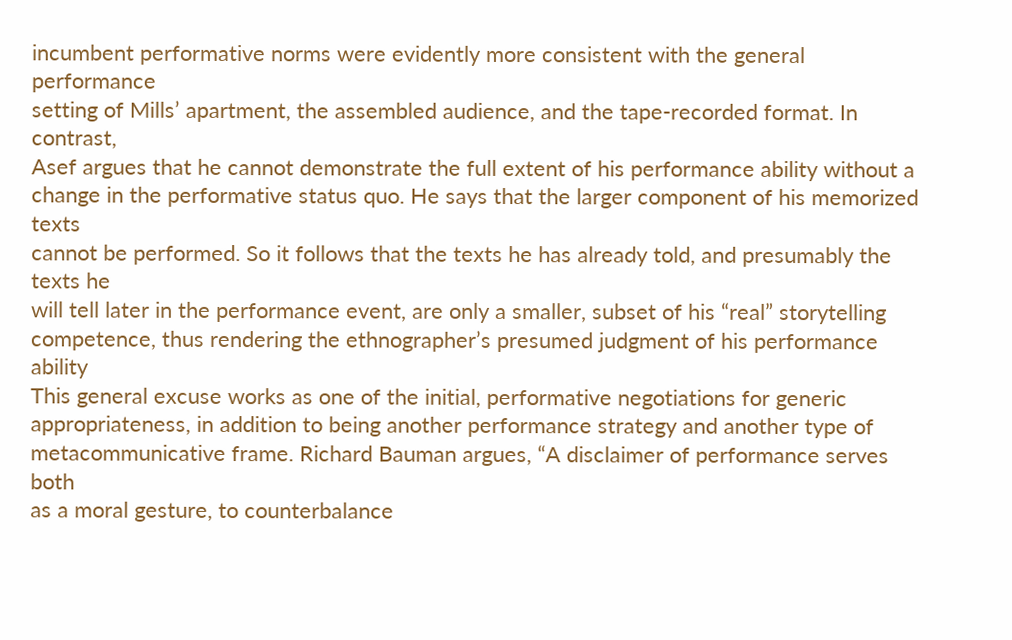incumbent performative norms were evidently more consistent with the general performance
setting of Mills’ apartment, the assembled audience, and the tape-recorded format. In contrast,
Asef argues that he cannot demonstrate the full extent of his performance ability without a
change in the performative status quo. He says that the larger component of his memorized texts
cannot be performed. So it follows that the texts he has already told, and presumably the texts he
will tell later in the performance event, are only a smaller, subset of his “real” storytelling
competence, thus rendering the ethnographer’s presumed judgment of his performance ability
This general excuse works as one of the initial, performative negotiations for generic
appropriateness, in addition to being another performance strategy and another type of
metacommunicative frame. Richard Bauman argues, “A disclaimer of performance serves both
as a moral gesture, to counterbalance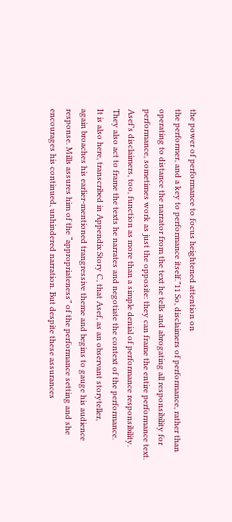the power of performance to focus heightened attention on
the performer, and a key to performance itself.”11 So, disclaimers of performance, rather than
operating to distance the narrator from the text he tells and abrogating all responsibility for
performance, sometimes work as just the opposite: they can frame the entire performance text.
Asef’s disclaimers, too, function as more than a simple denial of performance responsibility.
They also act to frame the texts he narrates and negotiate the context of the performance.
It is also here, transcribed in Appendix Story C, that Asef, as an observant storyteller,
again broaches his earlier-mentioned trangressive theme and begins to gauge his audience
response. Mills assures him of the “appropriateness” of the performance setting and she
encourages his continued, unhindered narration. But despite these assurances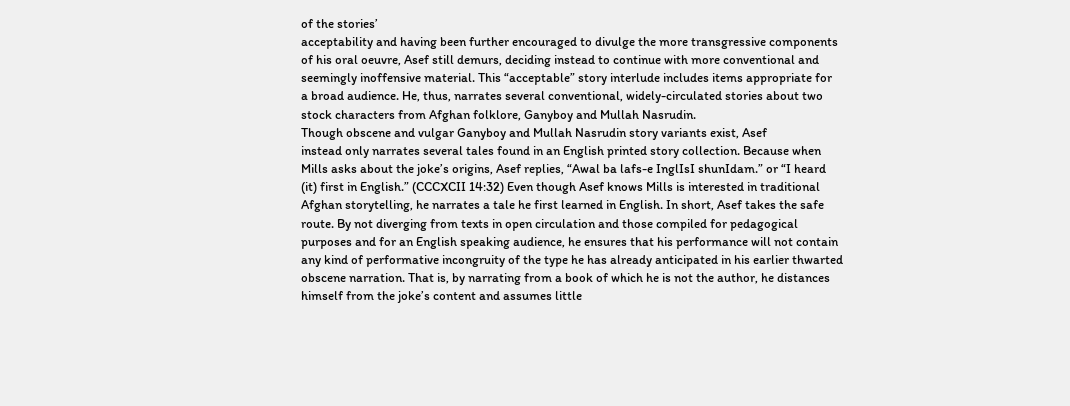of the stories’
acceptability and having been further encouraged to divulge the more transgressive components
of his oral oeuvre, Asef still demurs, deciding instead to continue with more conventional and
seemingly inoffensive material. This “acceptable” story interlude includes items appropriate for
a broad audience. He, thus, narrates several conventional, widely-circulated stories about two
stock characters from Afghan folklore, Ganyboy and Mullah Nasrudin.
Though obscene and vulgar Ganyboy and Mullah Nasrudin story variants exist, Asef
instead only narrates several tales found in an English printed story collection. Because when
Mills asks about the joke’s origins, Asef replies, “Awal ba lafs-e InglIsI shunIdam.” or “I heard
(it) first in English.” (CCCXCII 14:32) Even though Asef knows Mills is interested in traditional
Afghan storytelling, he narrates a tale he first learned in English. In short, Asef takes the safe
route. By not diverging from texts in open circulation and those compiled for pedagogical
purposes and for an English speaking audience, he ensures that his performance will not contain
any kind of performative incongruity of the type he has already anticipated in his earlier thwarted
obscene narration. That is, by narrating from a book of which he is not the author, he distances
himself from the joke’s content and assumes little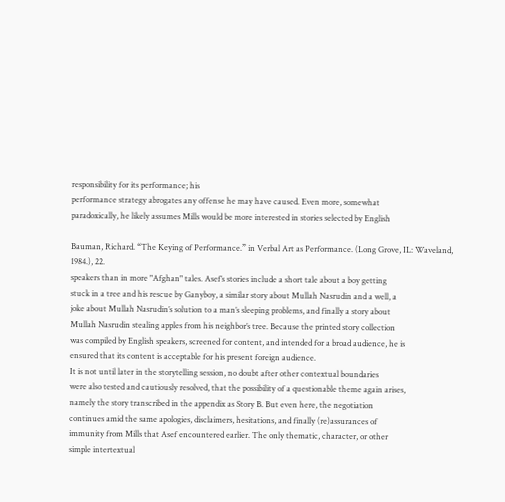responsibility for its performance; his
performance strategy abrogates any offense he may have caused. Even more, somewhat
paradoxically, he likely assumes Mills would be more interested in stories selected by English

Bauman, Richard. “The Keying of Performance.” in Verbal Art as Performance. (Long Grove, IL: Waveland,
1984.), 22.
speakers than in more "Afghan" tales. Asef’s stories include a short tale about a boy getting
stuck in a tree and his rescue by Ganyboy, a similar story about Mullah Nasrudin and a well, a
joke about Mullah Nasrudin’s solution to a man’s sleeping problems, and finally a story about
Mullah Nasrudin stealing apples from his neighbor’s tree. Because the printed story collection
was compiled by English speakers, screened for content, and intended for a broad audience, he is
ensured that its content is acceptable for his present foreign audience.
It is not until later in the storytelling session, no doubt after other contextual boundaries
were also tested and cautiously resolved, that the possibility of a questionable theme again arises,
namely the story transcribed in the appendix as Story B. But even here, the negotiation
continues amid the same apologies, disclaimers, hesitations, and finally (re)assurances of
immunity from Mills that Asef encountered earlier. The only thematic, character, or other
simple intertextual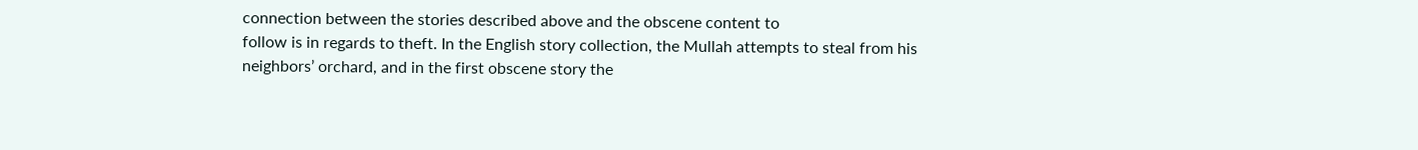connection between the stories described above and the obscene content to
follow is in regards to theft. In the English story collection, the Mullah attempts to steal from his
neighbors’ orchard, and in the first obscene story the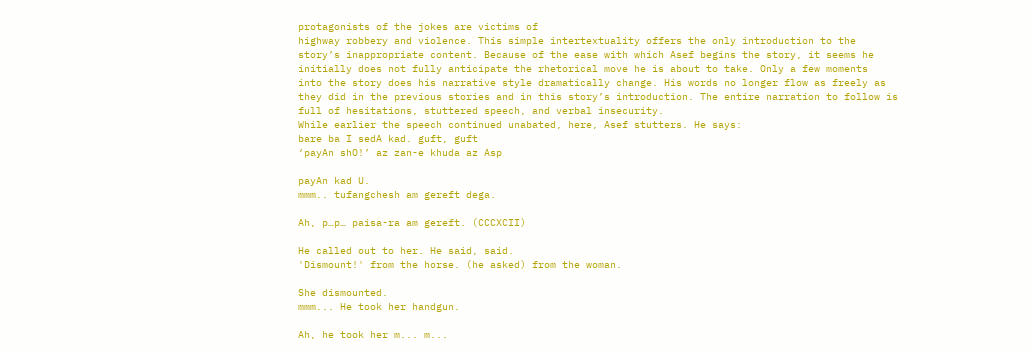protagonists of the jokes are victims of
highway robbery and violence. This simple intertextuality offers the only introduction to the
story’s inappropriate content. Because of the ease with which Asef begins the story, it seems he
initially does not fully anticipate the rhetorical move he is about to take. Only a few moments
into the story does his narrative style dramatically change. His words no longer flow as freely as
they did in the previous stories and in this story’s introduction. The entire narration to follow is
full of hesitations, stuttered speech, and verbal insecurity.
While earlier the speech continued unabated, here, Asef stutters. He says:
bare ba I sedA kad. guft, guft
‘payAn shO!’ az zan-e khuda az Asp

payAn kad U.
mmm.. tufangchesh am gereft dega.

Ah, p…p… paisa-ra am gereft. (CCCXCII)

He called out to her. He said, said.
'Dismount!' from the horse. (he asked) from the woman.

She dismounted.
mmm... He took her handgun.

Ah, he took her m... m...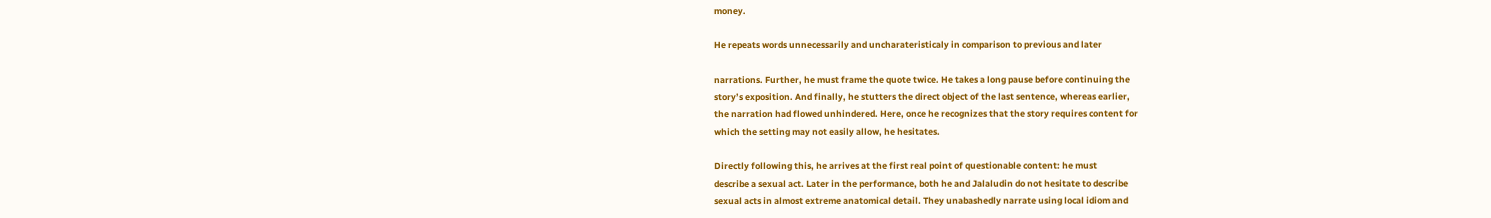money.

He repeats words unnecessarily and uncharateristicaly in comparison to previous and later

narrations. Further, he must frame the quote twice. He takes a long pause before continuing the
story’s exposition. And finally, he stutters the direct object of the last sentence, whereas earlier,
the narration had flowed unhindered. Here, once he recognizes that the story requires content for
which the setting may not easily allow, he hesitates.

Directly following this, he arrives at the first real point of questionable content: he must
describe a sexual act. Later in the performance, both he and Jalaludin do not hesitate to describe
sexual acts in almost extreme anatomical detail. They unabashedly narrate using local idiom and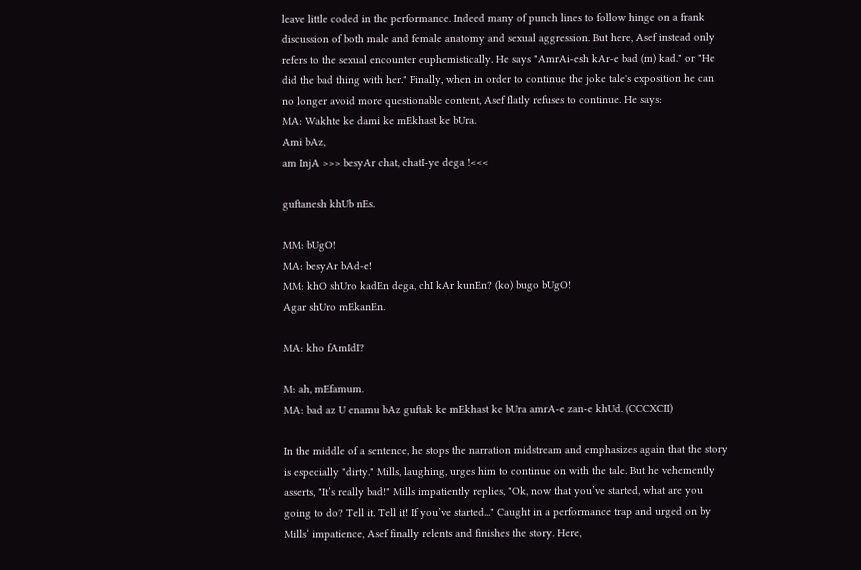leave little coded in the performance. Indeed many of punch lines to follow hinge on a frank
discussion of both male and female anatomy and sexual aggression. But here, Asef instead only
refers to the sexual encounter euphemistically. He says "AmrAi-esh kAr-e bad (m) kad." or "He
did the bad thing with her." Finally, when in order to continue the joke tale's exposition he can
no longer avoid more questionable content, Asef flatly refuses to continue. He says:
MA: Wakhte ke dami ke mEkhast ke bUra.
Ami bAz,
am InjA >>> besyAr chat, chatI-ye dega !<<<

guftanesh khUb nEs.

MM: bUgO!
MA: besyAr bAd-e!
MM: khO shUro kadEn dega, chI kAr kunEn? (ko) bugo bUgO!
Agar shUro mEkanEn.

MA: kho fAmIdI?

M: ah, mEfamum.
MA: bad az U enamu bAz guftak ke mEkhast ke bUra amrA-e zan-e khUd. (CCCXCII)

In the middle of a sentence, he stops the narration midstream and emphasizes again that the story
is especially "dirty." Mills, laughing, urges him to continue on with the tale. But he vehemently
asserts, "It’s really bad!" Mills impatiently replies, "Ok, now that you’ve started, what are you
going to do? Tell it. Tell it! If you’ve started..." Caught in a performance trap and urged on by
Mills‘ impatience, Asef finally relents and finishes the story. Here,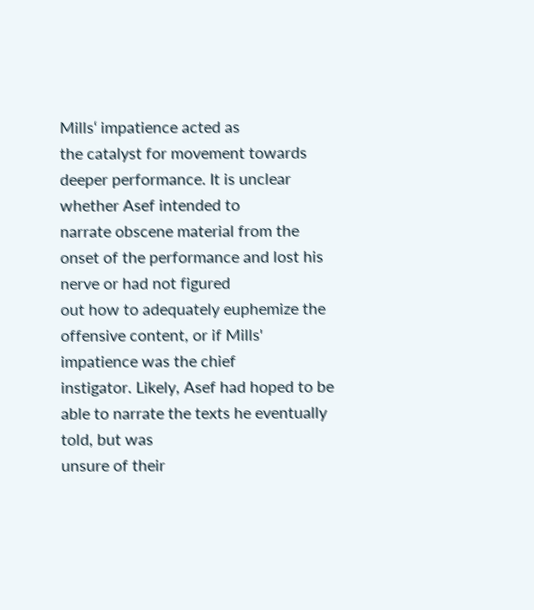Mills‘ impatience acted as
the catalyst for movement towards deeper performance. It is unclear whether Asef intended to
narrate obscene material from the onset of the performance and lost his nerve or had not figured
out how to adequately euphemize the offensive content, or if Mills' impatience was the chief
instigator. Likely, Asef had hoped to be able to narrate the texts he eventually told, but was
unsure of their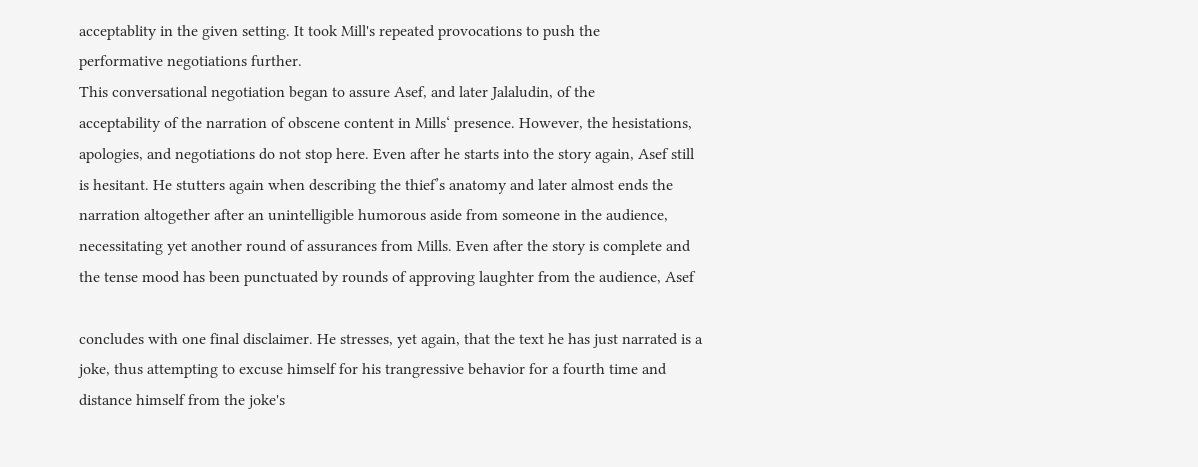acceptablity in the given setting. It took Mill's repeated provocations to push the
performative negotiations further.
This conversational negotiation began to assure Asef, and later Jalaludin, of the
acceptability of the narration of obscene content in Mills‘ presence. However, the hesistations,
apologies, and negotiations do not stop here. Even after he starts into the story again, Asef still
is hesitant. He stutters again when describing the thief’s anatomy and later almost ends the
narration altogether after an unintelligible humorous aside from someone in the audience,
necessitating yet another round of assurances from Mills. Even after the story is complete and
the tense mood has been punctuated by rounds of approving laughter from the audience, Asef

concludes with one final disclaimer. He stresses, yet again, that the text he has just narrated is a
joke, thus attempting to excuse himself for his trangressive behavior for a fourth time and
distance himself from the joke's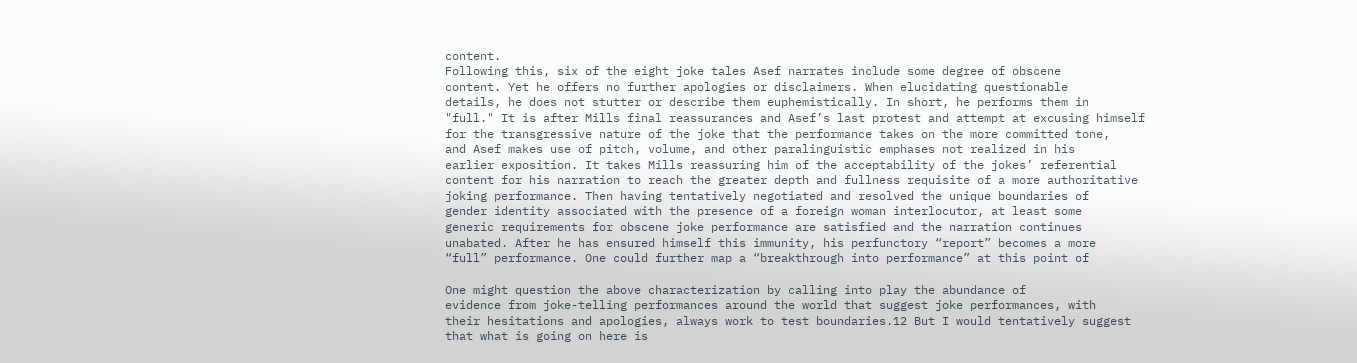content.
Following this, six of the eight joke tales Asef narrates include some degree of obscene
content. Yet he offers no further apologies or disclaimers. When elucidating questionable
details, he does not stutter or describe them euphemistically. In short, he performs them in
"full." It is after Mills final reassurances and Asef’s last protest and attempt at excusing himself
for the transgressive nature of the joke that the performance takes on the more committed tone,
and Asef makes use of pitch, volume, and other paralinguistic emphases not realized in his
earlier exposition. It takes Mills reassuring him of the acceptability of the jokes’ referential
content for his narration to reach the greater depth and fullness requisite of a more authoritative
joking performance. Then having tentatively negotiated and resolved the unique boundaries of
gender identity associated with the presence of a foreign woman interlocutor, at least some
generic requirements for obscene joke performance are satisfied and the narration continues
unabated. After he has ensured himself this immunity, his perfunctory “report” becomes a more
“full” performance. One could further map a “breakthrough into performance” at this point of

One might question the above characterization by calling into play the abundance of
evidence from joke-telling performances around the world that suggest joke performances, with
their hesitations and apologies, always work to test boundaries.12 But I would tentatively suggest
that what is going on here is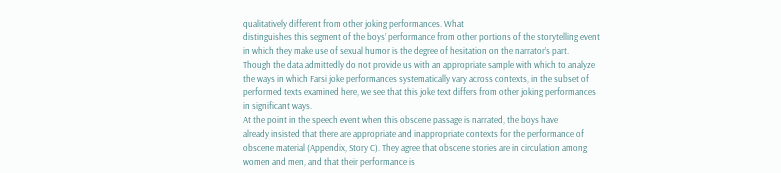qualitatively different from other joking performances. What
distinguishes this segment of the boys’ performance from other portions of the storytelling event
in which they make use of sexual humor is the degree of hesitation on the narrator’s part.
Though the data admittedly do not provide us with an appropriate sample with which to analyze
the ways in which Farsi joke performances systematically vary across contexts, in the subset of
performed texts examined here, we see that this joke text differs from other joking performances
in significant ways.
At the point in the speech event when this obscene passage is narrated, the boys have
already insisted that there are appropriate and inappropriate contexts for the performance of
obscene material (Appendix, Story C). They agree that obscene stories are in circulation among
women and men, and that their performance is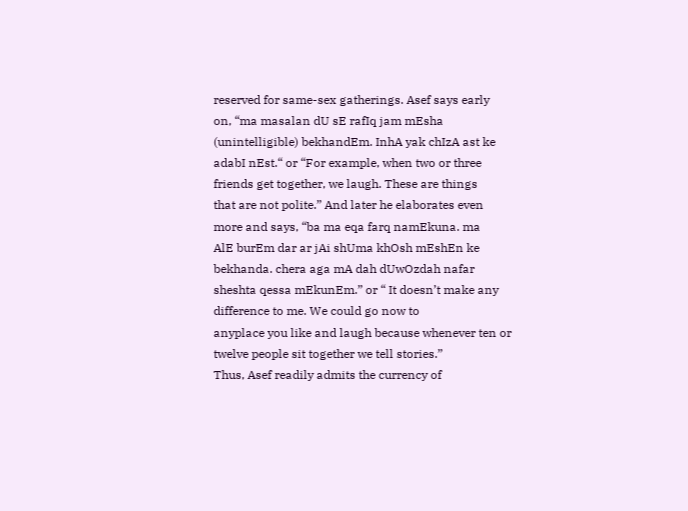reserved for same-sex gatherings. Asef says early
on, “ma masalan dU sE rafIq jam mEsha (unintelligible) bekhandEm. InhA yak chIzA ast ke
adabI nEst.“ or “For example, when two or three friends get together, we laugh. These are things
that are not polite.” And later he elaborates even more and says, “ba ma eqa farq namEkuna. ma
AlE burEm dar ar jAi shUma khOsh mEshEn ke bekhanda. chera aga mA dah dUwOzdah nafar
sheshta qessa mEkunEm.” or “ It doesn’t make any difference to me. We could go now to
anyplace you like and laugh because whenever ten or twelve people sit together we tell stories.”
Thus, Asef readily admits the currency of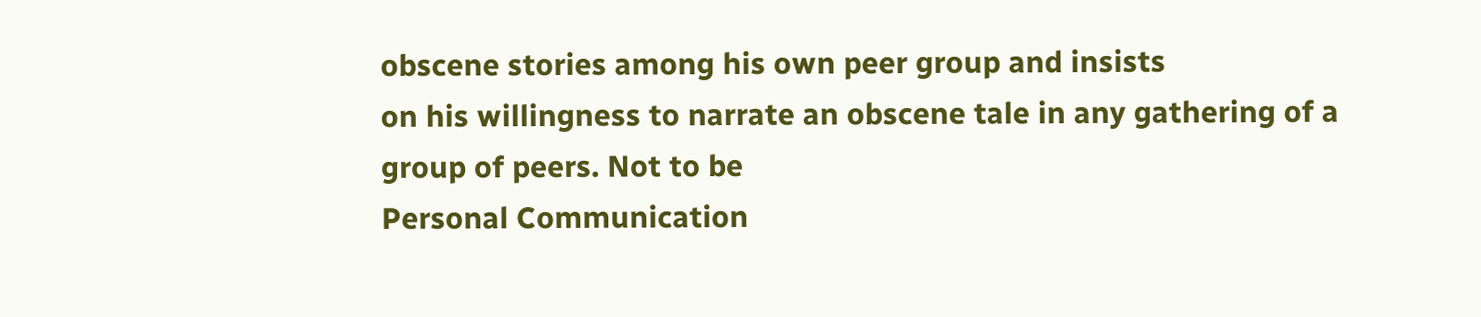obscene stories among his own peer group and insists
on his willingness to narrate an obscene tale in any gathering of a group of peers. Not to be
Personal Communication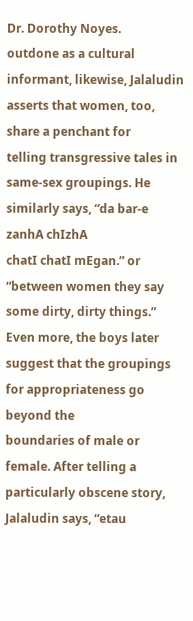Dr. Dorothy Noyes.
outdone as a cultural informant, likewise, Jalaludin asserts that women, too, share a penchant for
telling transgressive tales in same-sex groupings. He similarly says, “da bar-e zanhA chIzhA
chatI chatI mEgan.” or “between women they say some dirty, dirty things.”
Even more, the boys later suggest that the groupings for appropriateness go beyond the
boundaries of male or female. After telling a particularly obscene story, Jalaludin says, “etau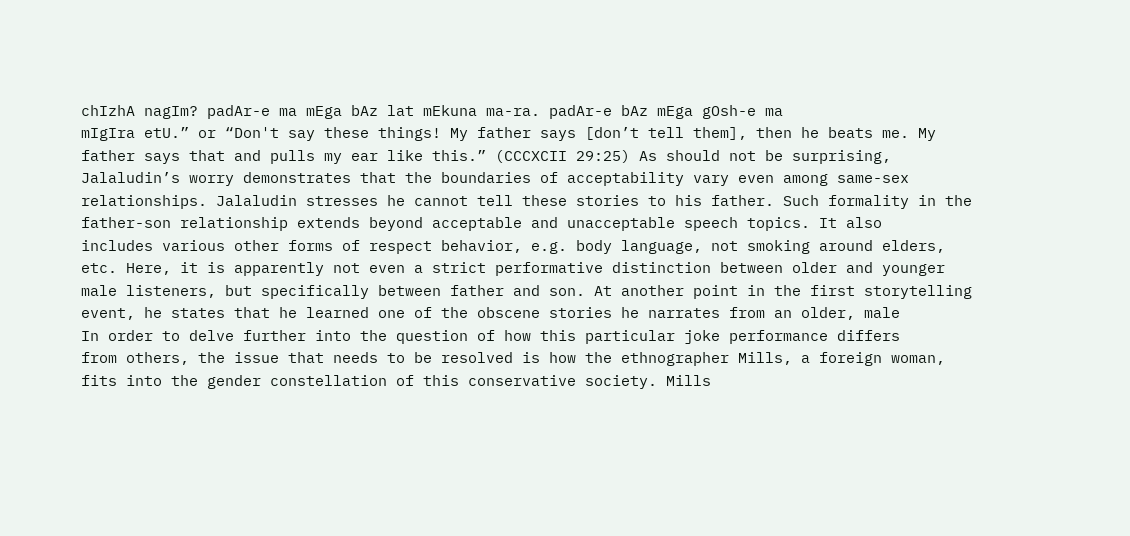chIzhA nagIm? padAr-e ma mEga bAz lat mEkuna ma-ra. padAr-e bAz mEga gOsh-e ma
mIgIra etU.” or “Don't say these things! My father says [don’t tell them], then he beats me. My
father says that and pulls my ear like this.” (CCCXCII 29:25) As should not be surprising,
Jalaludin’s worry demonstrates that the boundaries of acceptability vary even among same-sex
relationships. Jalaludin stresses he cannot tell these stories to his father. Such formality in the
father-son relationship extends beyond acceptable and unacceptable speech topics. It also
includes various other forms of respect behavior, e.g. body language, not smoking around elders,
etc. Here, it is apparently not even a strict performative distinction between older and younger
male listeners, but specifically between father and son. At another point in the first storytelling
event, he states that he learned one of the obscene stories he narrates from an older, male
In order to delve further into the question of how this particular joke performance differs
from others, the issue that needs to be resolved is how the ethnographer Mills, a foreign woman,
fits into the gender constellation of this conservative society. Mills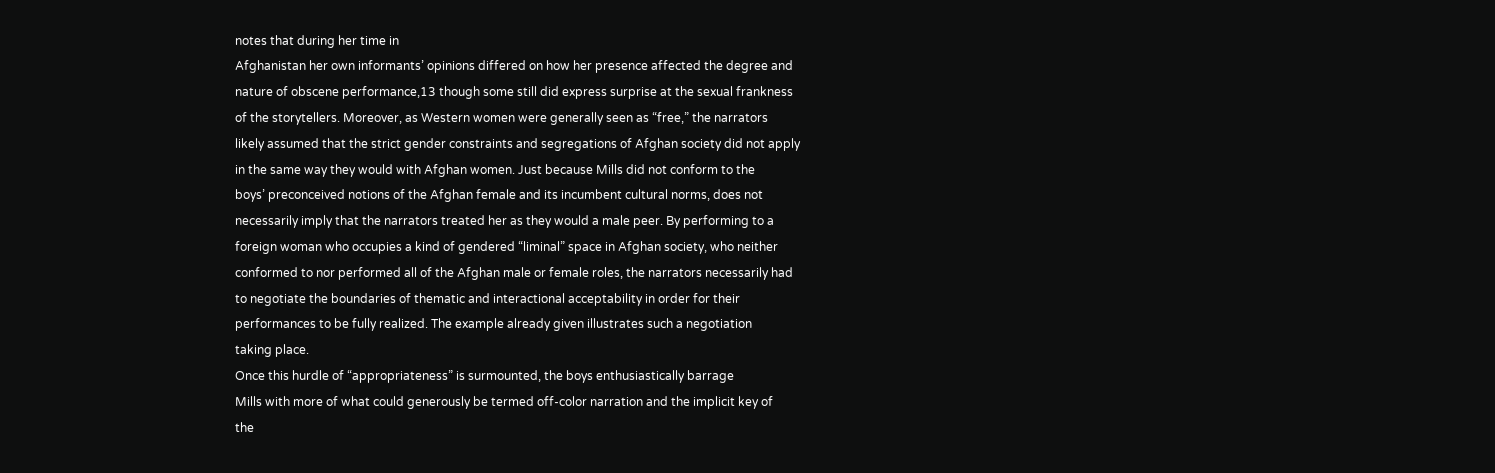notes that during her time in
Afghanistan her own informants’ opinions differed on how her presence affected the degree and
nature of obscene performance,13 though some still did express surprise at the sexual frankness
of the storytellers. Moreover, as Western women were generally seen as “free,” the narrators
likely assumed that the strict gender constraints and segregations of Afghan society did not apply
in the same way they would with Afghan women. Just because Mills did not conform to the
boys’ preconceived notions of the Afghan female and its incumbent cultural norms, does not
necessarily imply that the narrators treated her as they would a male peer. By performing to a
foreign woman who occupies a kind of gendered “liminal” space in Afghan society, who neither
conformed to nor performed all of the Afghan male or female roles, the narrators necessarily had
to negotiate the boundaries of thematic and interactional acceptability in order for their
performances to be fully realized. The example already given illustrates such a negotiation
taking place.
Once this hurdle of “appropriateness” is surmounted, the boys enthusiastically barrage
Mills with more of what could generously be termed off-color narration and the implicit key of
the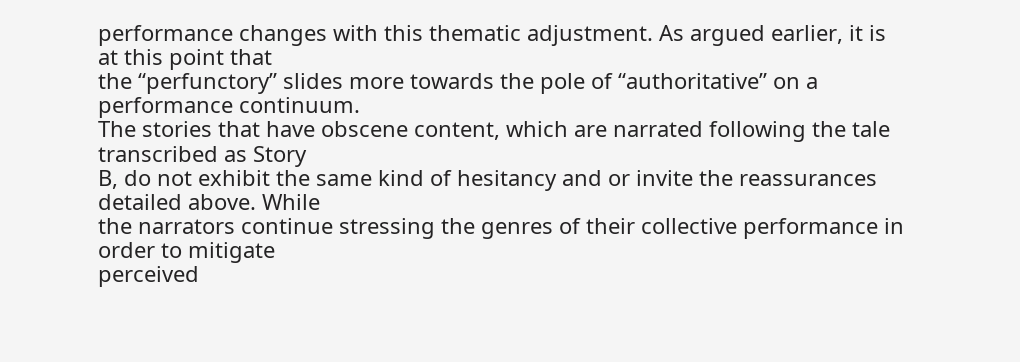performance changes with this thematic adjustment. As argued earlier, it is at this point that
the “perfunctory” slides more towards the pole of “authoritative” on a performance continuum.
The stories that have obscene content, which are narrated following the tale transcribed as Story
B, do not exhibit the same kind of hesitancy and or invite the reassurances detailed above. While
the narrators continue stressing the genres of their collective performance in order to mitigate
perceived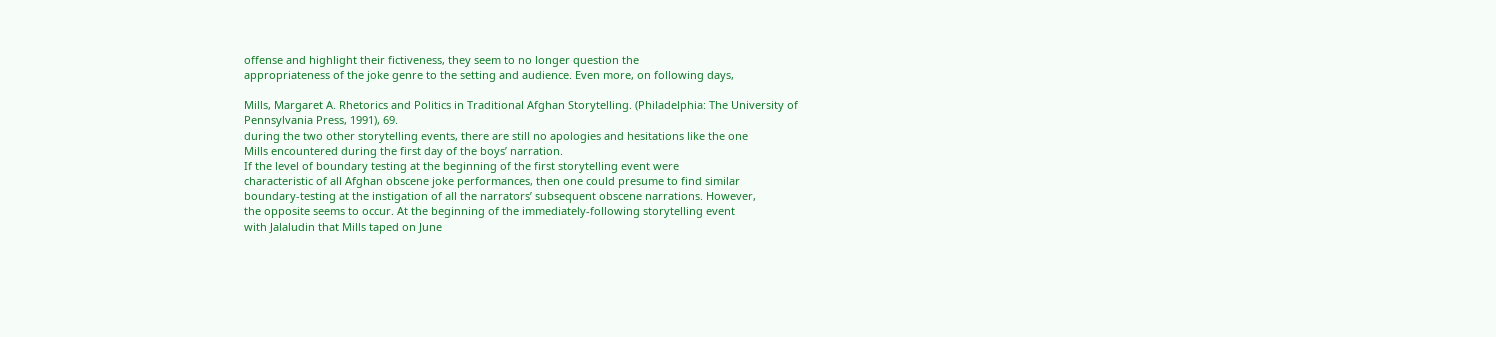offense and highlight their fictiveness, they seem to no longer question the
appropriateness of the joke genre to the setting and audience. Even more, on following days,

Mills, Margaret A. Rhetorics and Politics in Traditional Afghan Storytelling. (Philadelphia: The University of
Pennsylvania Press, 1991), 69.
during the two other storytelling events, there are still no apologies and hesitations like the one
Mills encountered during the first day of the boys’ narration.
If the level of boundary testing at the beginning of the first storytelling event were
characteristic of all Afghan obscene joke performances, then one could presume to find similar
boundary-testing at the instigation of all the narrators’ subsequent obscene narrations. However,
the opposite seems to occur. At the beginning of the immediately-following storytelling event
with Jalaludin that Mills taped on June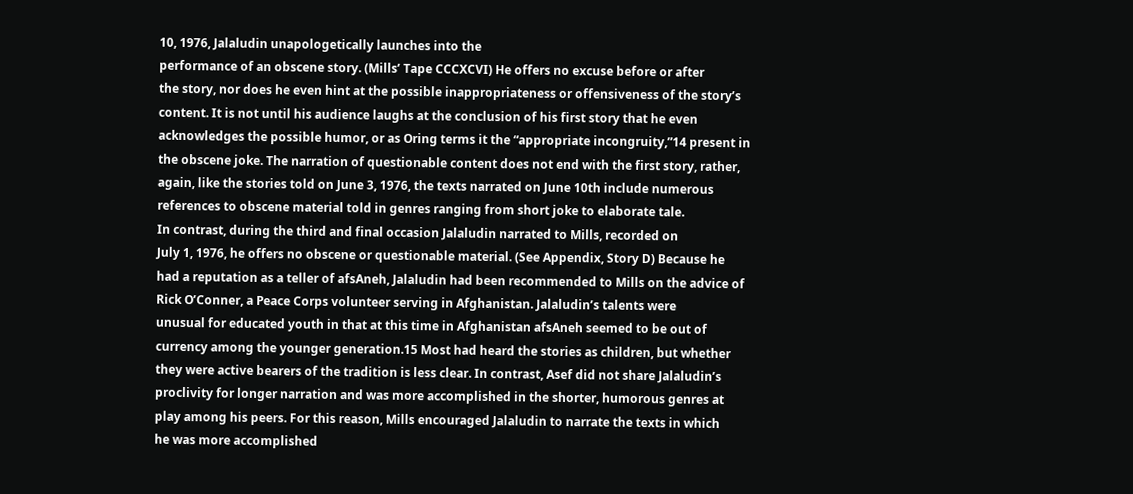10, 1976, Jalaludin unapologetically launches into the
performance of an obscene story. (Mills’ Tape CCCXCVI) He offers no excuse before or after
the story, nor does he even hint at the possible inappropriateness or offensiveness of the story’s
content. It is not until his audience laughs at the conclusion of his first story that he even
acknowledges the possible humor, or as Oring terms it the “appropriate incongruity,”14 present in
the obscene joke. The narration of questionable content does not end with the first story, rather,
again, like the stories told on June 3, 1976, the texts narrated on June 10th include numerous
references to obscene material told in genres ranging from short joke to elaborate tale.
In contrast, during the third and final occasion Jalaludin narrated to Mills, recorded on
July 1, 1976, he offers no obscene or questionable material. (See Appendix, Story D) Because he
had a reputation as a teller of afsAneh, Jalaludin had been recommended to Mills on the advice of
Rick O’Conner, a Peace Corps volunteer serving in Afghanistan. Jalaludin’s talents were
unusual for educated youth in that at this time in Afghanistan afsAneh seemed to be out of
currency among the younger generation.15 Most had heard the stories as children, but whether
they were active bearers of the tradition is less clear. In contrast, Asef did not share Jalaludin’s
proclivity for longer narration and was more accomplished in the shorter, humorous genres at
play among his peers. For this reason, Mills encouraged Jalaludin to narrate the texts in which
he was more accomplished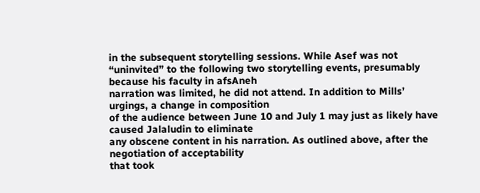in the subsequent storytelling sessions. While Asef was not
“uninvited” to the following two storytelling events, presumably because his faculty in afsAneh
narration was limited, he did not attend. In addition to Mills’ urgings, a change in composition
of the audience between June 10 and July 1 may just as likely have caused Jalaludin to eliminate
any obscene content in his narration. As outlined above, after the negotiation of acceptability
that took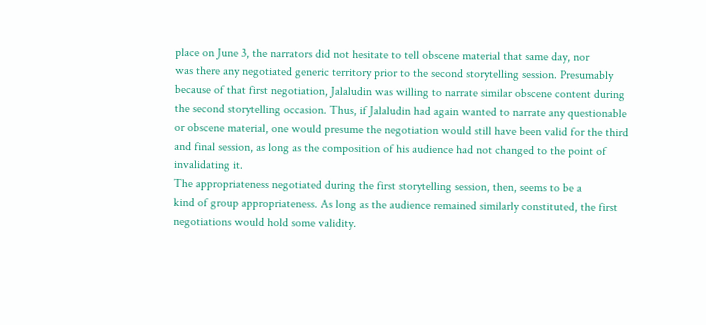place on June 3, the narrators did not hesitate to tell obscene material that same day, nor
was there any negotiated generic territory prior to the second storytelling session. Presumably
because of that first negotiation, Jalaludin was willing to narrate similar obscene content during
the second storytelling occasion. Thus, if Jalaludin had again wanted to narrate any questionable
or obscene material, one would presume the negotiation would still have been valid for the third
and final session, as long as the composition of his audience had not changed to the point of
invalidating it.
The appropriateness negotiated during the first storytelling session, then, seems to be a
kind of group appropriateness. As long as the audience remained similarly constituted, the first
negotiations would hold some validity.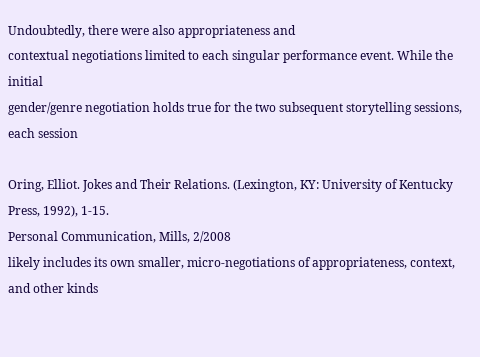Undoubtedly, there were also appropriateness and
contextual negotiations limited to each singular performance event. While the initial
gender/genre negotiation holds true for the two subsequent storytelling sessions, each session

Oring, Elliot. Jokes and Their Relations. (Lexington, KY: University of Kentucky Press, 1992), 1-15.
Personal Communication, Mills, 2/2008
likely includes its own smaller, micro-negotiations of appropriateness, context, and other kinds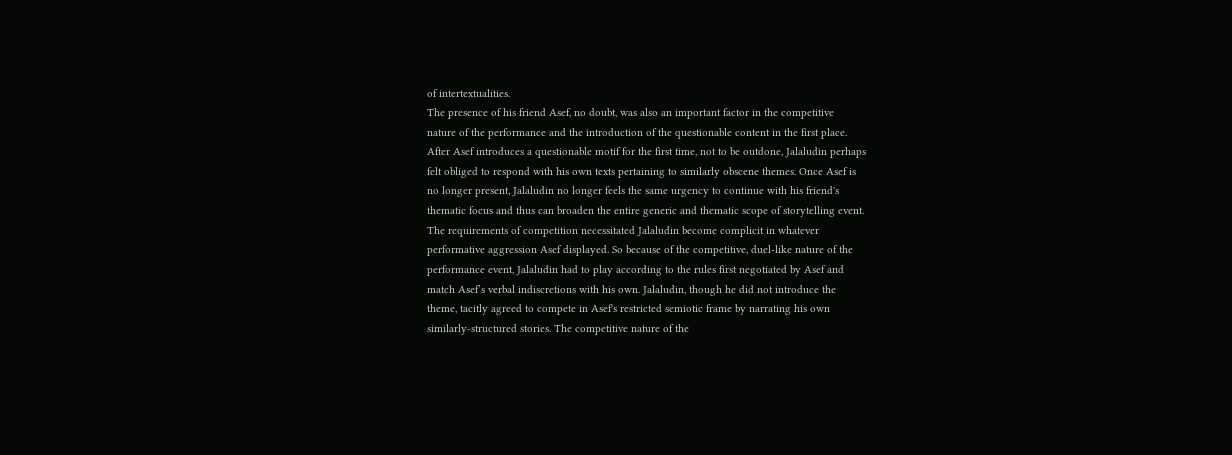of intertextualities.
The presence of his friend Asef, no doubt, was also an important factor in the competitive
nature of the performance and the introduction of the questionable content in the first place.
After Asef introduces a questionable motif for the first time, not to be outdone, Jalaludin perhaps
felt obliged to respond with his own texts pertaining to similarly obscene themes. Once Asef is
no longer present, Jalaludin no longer feels the same urgency to continue with his friend's
thematic focus and thus can broaden the entire generic and thematic scope of storytelling event.
The requirements of competition necessitated Jalaludin become complicit in whatever
performative aggression Asef displayed. So because of the competitive, duel-like nature of the
performance event, Jalaludin had to play according to the rules first negotiated by Asef and
match Asef’s verbal indiscretions with his own. Jalaludin, though he did not introduce the
theme, tacitly agreed to compete in Asef's restricted semiotic frame by narrating his own
similarly-structured stories. The competitive nature of the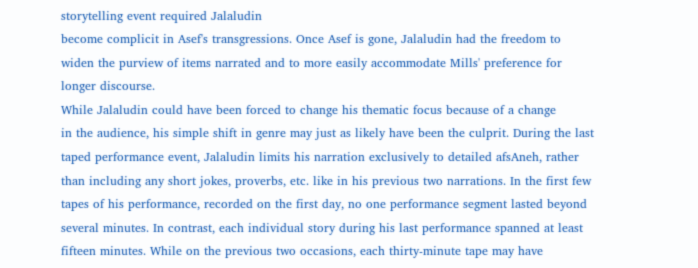storytelling event required Jalaludin
become complicit in Asef's transgressions. Once Asef is gone, Jalaludin had the freedom to
widen the purview of items narrated and to more easily accommodate Mills' preference for
longer discourse.
While Jalaludin could have been forced to change his thematic focus because of a change
in the audience, his simple shift in genre may just as likely have been the culprit. During the last
taped performance event, Jalaludin limits his narration exclusively to detailed afsAneh, rather
than including any short jokes, proverbs, etc. like in his previous two narrations. In the first few
tapes of his performance, recorded on the first day, no one performance segment lasted beyond
several minutes. In contrast, each individual story during his last performance spanned at least
fifteen minutes. While on the previous two occasions, each thirty-minute tape may have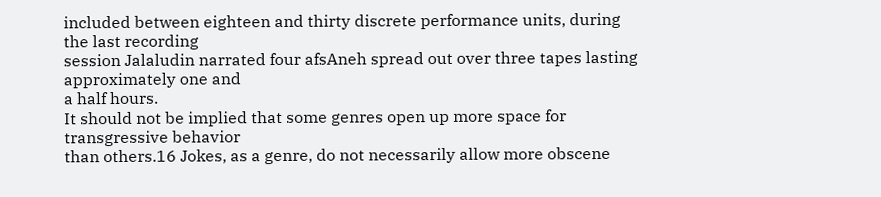included between eighteen and thirty discrete performance units, during the last recording
session Jalaludin narrated four afsAneh spread out over three tapes lasting approximately one and
a half hours.
It should not be implied that some genres open up more space for transgressive behavior
than others.16 Jokes, as a genre, do not necessarily allow more obscene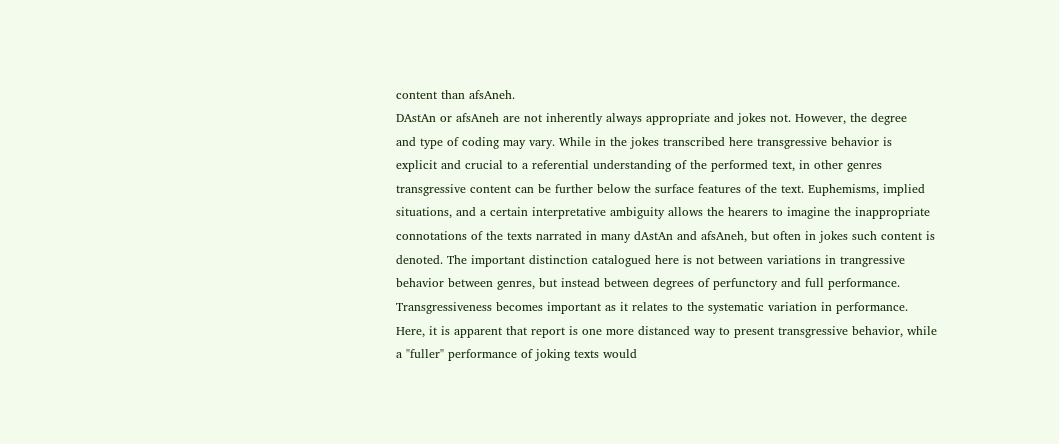content than afsAneh.
DAstAn or afsAneh are not inherently always appropriate and jokes not. However, the degree
and type of coding may vary. While in the jokes transcribed here transgressive behavior is
explicit and crucial to a referential understanding of the performed text, in other genres
transgressive content can be further below the surface features of the text. Euphemisms, implied
situations, and a certain interpretative ambiguity allows the hearers to imagine the inappropriate
connotations of the texts narrated in many dAstAn and afsAneh, but often in jokes such content is
denoted. The important distinction catalogued here is not between variations in trangressive
behavior between genres, but instead between degrees of perfunctory and full performance.
Transgressiveness becomes important as it relates to the systematic variation in performance.
Here, it is apparent that report is one more distanced way to present transgressive behavior, while
a "fuller" performance of joking texts would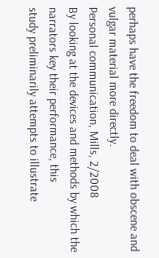perhaps have the freedom to deal with obscene and
vulgar material more directly.
Personal communication, Mills, 2/2008
By looking at the devices and methods by which the narrators key their performance, this
study preliminarily attempts to illustrate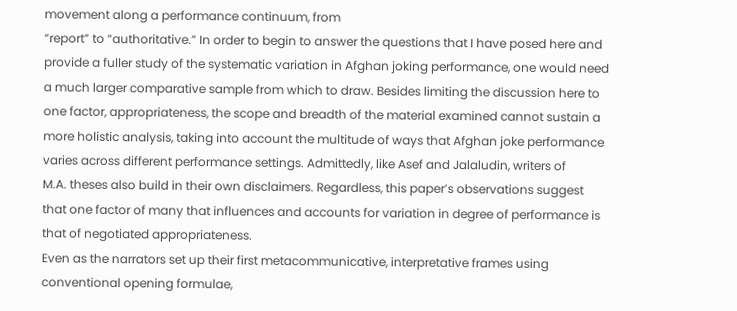movement along a performance continuum, from
“report” to “authoritative.” In order to begin to answer the questions that I have posed here and
provide a fuller study of the systematic variation in Afghan joking performance, one would need
a much larger comparative sample from which to draw. Besides limiting the discussion here to
one factor, appropriateness, the scope and breadth of the material examined cannot sustain a
more holistic analysis, taking into account the multitude of ways that Afghan joke performance
varies across different performance settings. Admittedly, like Asef and Jalaludin, writers of
M.A. theses also build in their own disclaimers. Regardless, this paper’s observations suggest
that one factor of many that influences and accounts for variation in degree of performance is
that of negotiated appropriateness.
Even as the narrators set up their first metacommunicative, interpretative frames using
conventional opening formulae,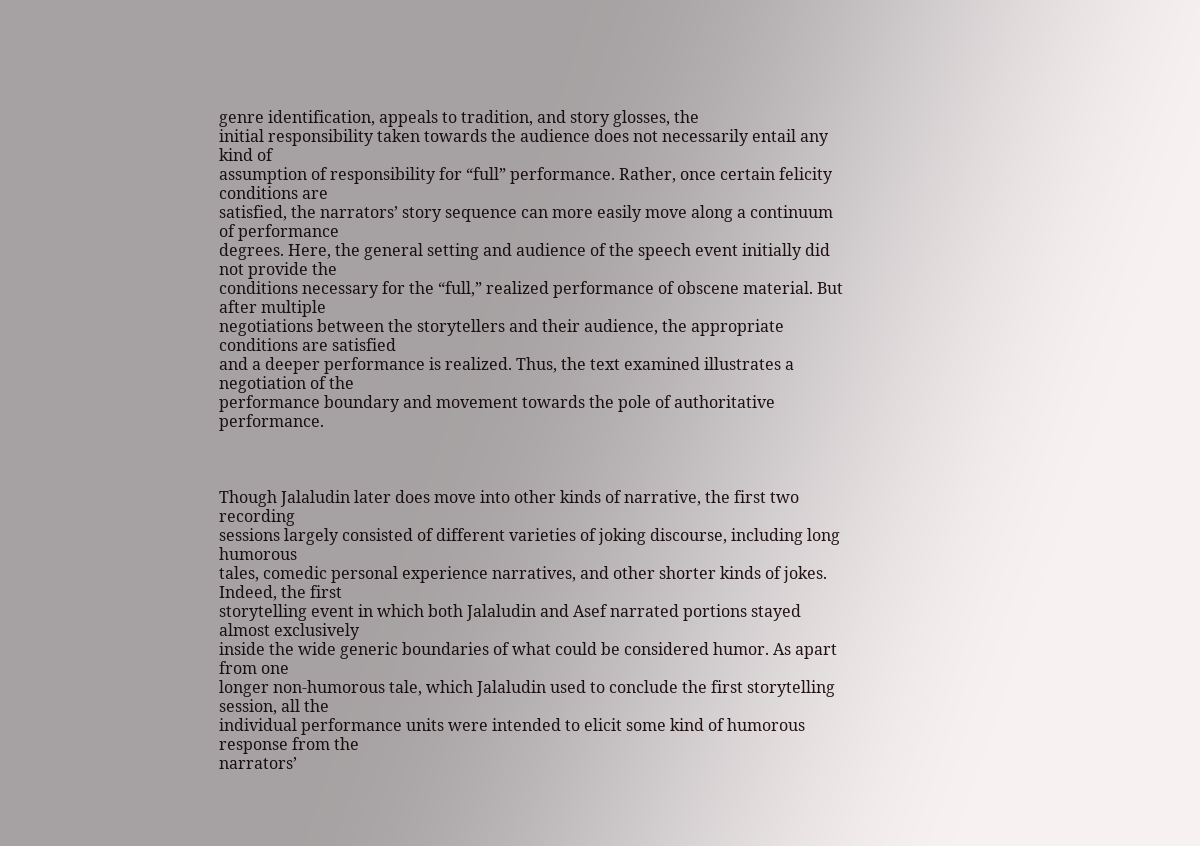genre identification, appeals to tradition, and story glosses, the
initial responsibility taken towards the audience does not necessarily entail any kind of
assumption of responsibility for “full” performance. Rather, once certain felicity conditions are
satisfied, the narrators’ story sequence can more easily move along a continuum of performance
degrees. Here, the general setting and audience of the speech event initially did not provide the
conditions necessary for the “full,” realized performance of obscene material. But after multiple
negotiations between the storytellers and their audience, the appropriate conditions are satisfied
and a deeper performance is realized. Thus, the text examined illustrates a negotiation of the
performance boundary and movement towards the pole of authoritative performance.



Though Jalaludin later does move into other kinds of narrative, the first two recording
sessions largely consisted of different varieties of joking discourse, including long humorous
tales, comedic personal experience narratives, and other shorter kinds of jokes. Indeed, the first
storytelling event in which both Jalaludin and Asef narrated portions stayed almost exclusively
inside the wide generic boundaries of what could be considered humor. As apart from one
longer non-humorous tale, which Jalaludin used to conclude the first storytelling session, all the
individual performance units were intended to elicit some kind of humorous response from the
narrators’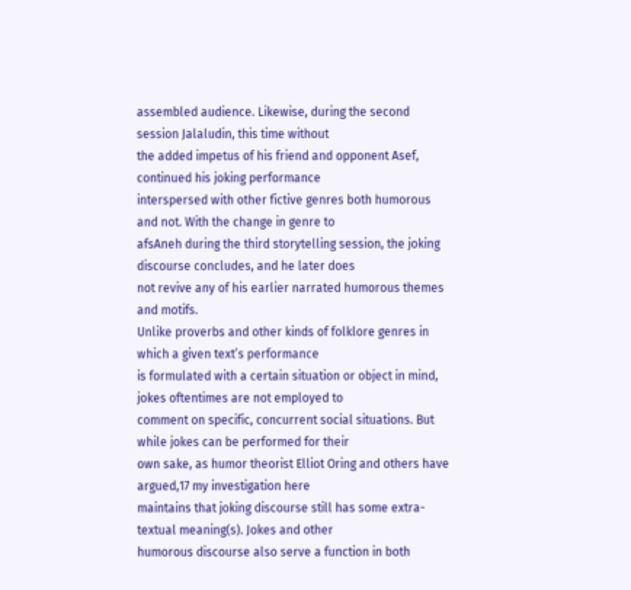assembled audience. Likewise, during the second session Jalaludin, this time without
the added impetus of his friend and opponent Asef, continued his joking performance
interspersed with other fictive genres both humorous and not. With the change in genre to
afsAneh during the third storytelling session, the joking discourse concludes, and he later does
not revive any of his earlier narrated humorous themes and motifs.
Unlike proverbs and other kinds of folklore genres in which a given text’s performance
is formulated with a certain situation or object in mind, jokes oftentimes are not employed to
comment on specific, concurrent social situations. But while jokes can be performed for their
own sake, as humor theorist Elliot Oring and others have argued,17 my investigation here
maintains that joking discourse still has some extra-textual meaning(s). Jokes and other
humorous discourse also serve a function in both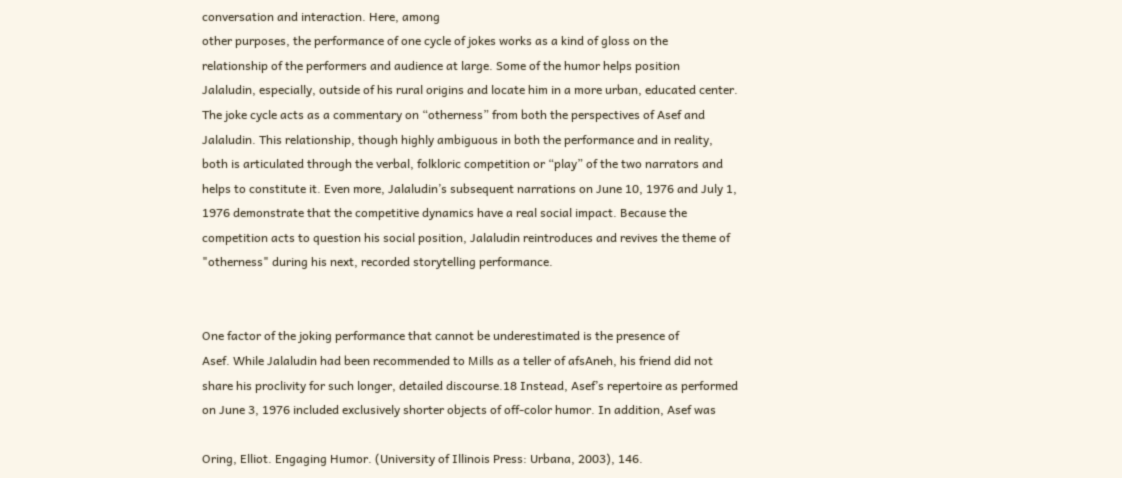conversation and interaction. Here, among
other purposes, the performance of one cycle of jokes works as a kind of gloss on the
relationship of the performers and audience at large. Some of the humor helps position
Jalaludin, especially, outside of his rural origins and locate him in a more urban, educated center.
The joke cycle acts as a commentary on “otherness” from both the perspectives of Asef and
Jalaludin. This relationship, though highly ambiguous in both the performance and in reality,
both is articulated through the verbal, folkloric competition or “play” of the two narrators and
helps to constitute it. Even more, Jalaludin’s subsequent narrations on June 10, 1976 and July 1,
1976 demonstrate that the competitive dynamics have a real social impact. Because the
competition acts to question his social position, Jalaludin reintroduces and revives the theme of
"otherness" during his next, recorded storytelling performance.


One factor of the joking performance that cannot be underestimated is the presence of
Asef. While Jalaludin had been recommended to Mills as a teller of afsAneh, his friend did not
share his proclivity for such longer, detailed discourse.18 Instead, Asef’s repertoire as performed
on June 3, 1976 included exclusively shorter objects of off-color humor. In addition, Asef was

Oring, Elliot. Engaging Humor. (University of Illinois Press: Urbana, 2003), 146.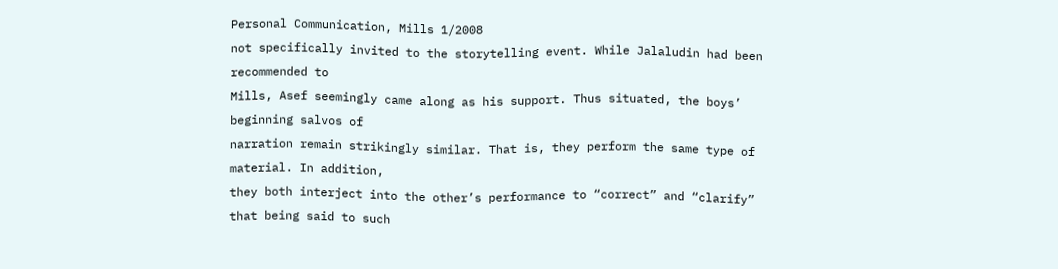Personal Communication, Mills 1/2008
not specifically invited to the storytelling event. While Jalaludin had been recommended to
Mills, Asef seemingly came along as his support. Thus situated, the boys’ beginning salvos of
narration remain strikingly similar. That is, they perform the same type of material. In addition,
they both interject into the other’s performance to “correct” and “clarify” that being said to such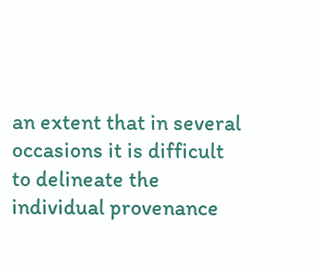an extent that in several occasions it is difficult to delineate the individual provenance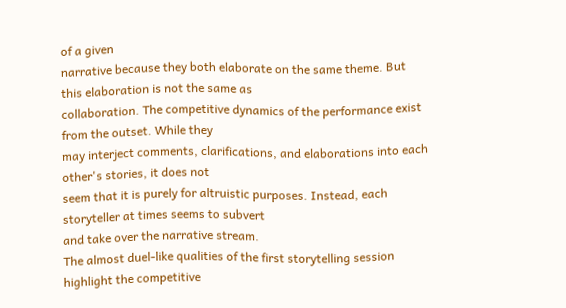of a given
narrative because they both elaborate on the same theme. But this elaboration is not the same as
collaboration. The competitive dynamics of the performance exist from the outset. While they
may interject comments, clarifications, and elaborations into each other's stories, it does not
seem that it is purely for altruistic purposes. Instead, each storyteller at times seems to subvert
and take over the narrative stream.
The almost duel-like qualities of the first storytelling session highlight the competitive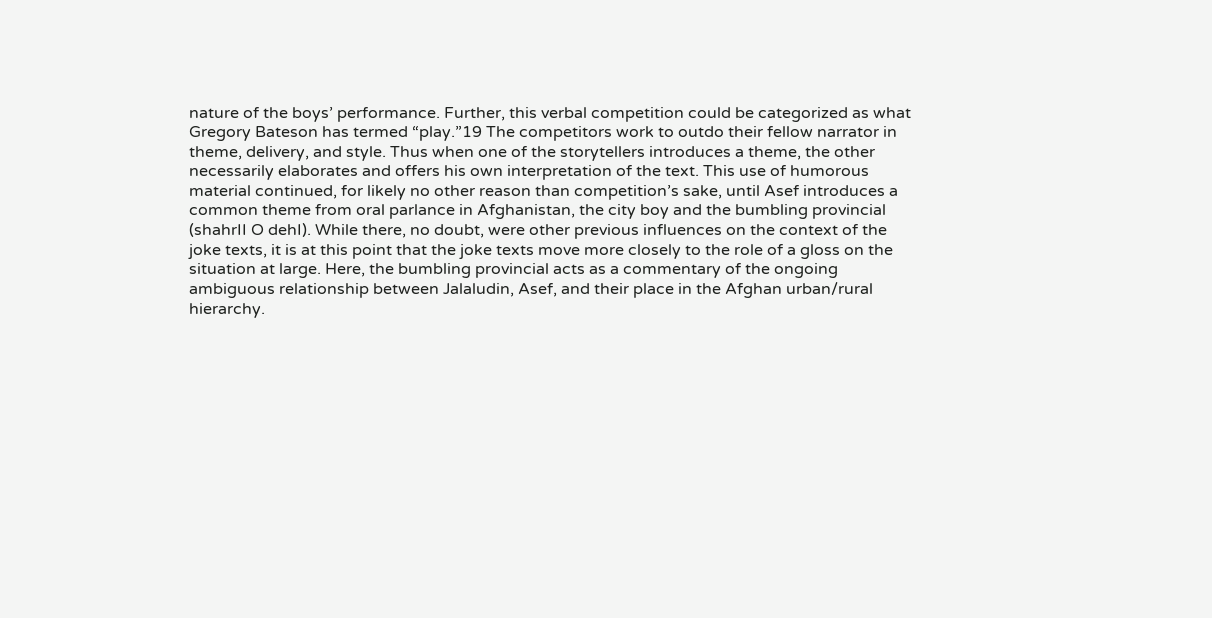nature of the boys’ performance. Further, this verbal competition could be categorized as what
Gregory Bateson has termed “play.”19 The competitors work to outdo their fellow narrator in
theme, delivery, and style. Thus when one of the storytellers introduces a theme, the other
necessarily elaborates and offers his own interpretation of the text. This use of humorous
material continued, for likely no other reason than competition’s sake, until Asef introduces a
common theme from oral parlance in Afghanistan, the city boy and the bumbling provincial
(shahrII O dehI). While there, no doubt, were other previous influences on the context of the
joke texts, it is at this point that the joke texts move more closely to the role of a gloss on the
situation at large. Here, the bumbling provincial acts as a commentary of the ongoing
ambiguous relationship between Jalaludin, Asef, and their place in the Afghan urban/rural
hierarchy.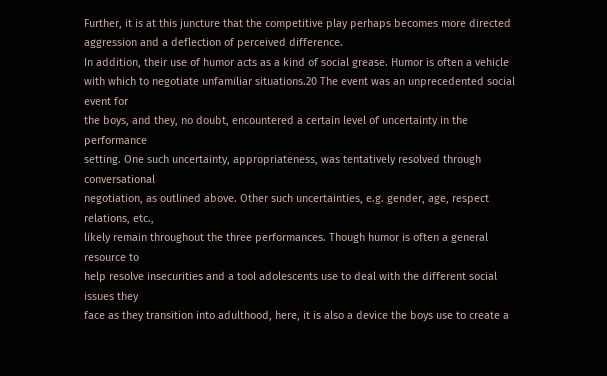Further, it is at this juncture that the competitive play perhaps becomes more directed
aggression and a deflection of perceived difference.
In addition, their use of humor acts as a kind of social grease. Humor is often a vehicle
with which to negotiate unfamiliar situations.20 The event was an unprecedented social event for
the boys, and they, no doubt, encountered a certain level of uncertainty in the performance
setting. One such uncertainty, appropriateness, was tentatively resolved through conversational
negotiation, as outlined above. Other such uncertainties, e.g. gender, age, respect relations, etc.,
likely remain throughout the three performances. Though humor is often a general resource to
help resolve insecurities and a tool adolescents use to deal with the different social issues they
face as they transition into adulthood, here, it is also a device the boys use to create a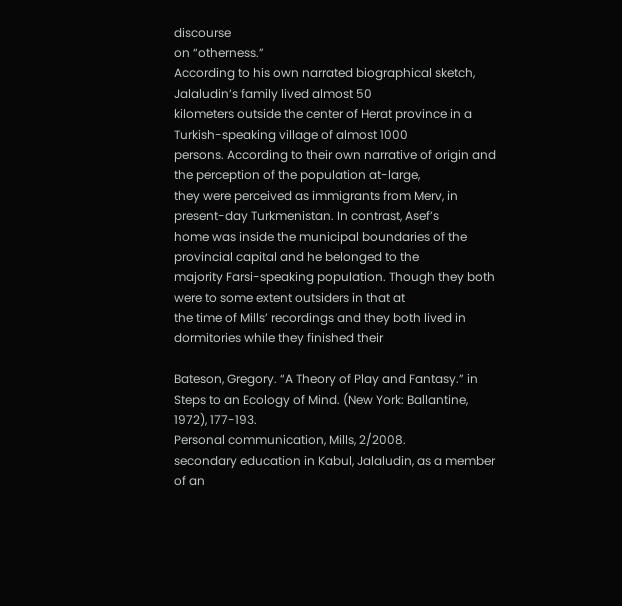discourse
on “otherness.”
According to his own narrated biographical sketch, Jalaludin’s family lived almost 50
kilometers outside the center of Herat province in a Turkish-speaking village of almost 1000
persons. According to their own narrative of origin and the perception of the population at-large,
they were perceived as immigrants from Merv, in present-day Turkmenistan. In contrast, Asef’s
home was inside the municipal boundaries of the provincial capital and he belonged to the
majority Farsi-speaking population. Though they both were to some extent outsiders in that at
the time of Mills’ recordings and they both lived in dormitories while they finished their

Bateson, Gregory. “A Theory of Play and Fantasy.” in Steps to an Ecology of Mind. (New York: Ballantine,
1972), 177-193.
Personal communication, Mills, 2/2008.
secondary education in Kabul, Jalaludin, as a member of an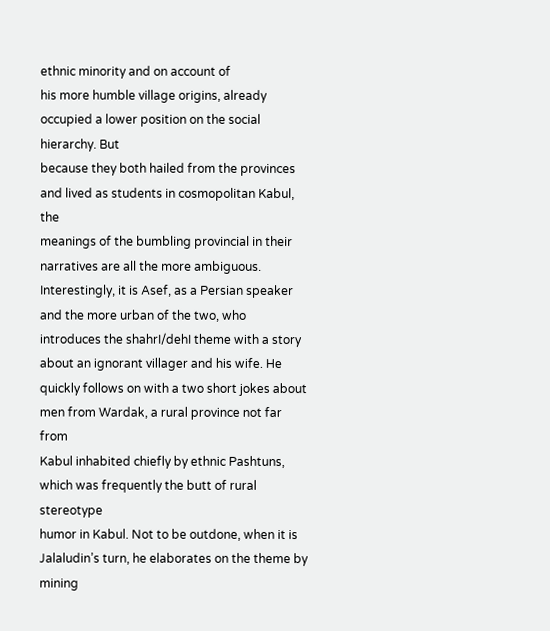ethnic minority and on account of
his more humble village origins, already occupied a lower position on the social hierarchy. But
because they both hailed from the provinces and lived as students in cosmopolitan Kabul, the
meanings of the bumbling provincial in their narratives are all the more ambiguous.
Interestingly, it is Asef, as a Persian speaker and the more urban of the two, who
introduces the shahrI/dehI theme with a story about an ignorant villager and his wife. He
quickly follows on with a two short jokes about men from Wardak, a rural province not far from
Kabul inhabited chiefly by ethnic Pashtuns, which was frequently the butt of rural stereotype
humor in Kabul. Not to be outdone, when it is Jalaludin’s turn, he elaborates on the theme by
mining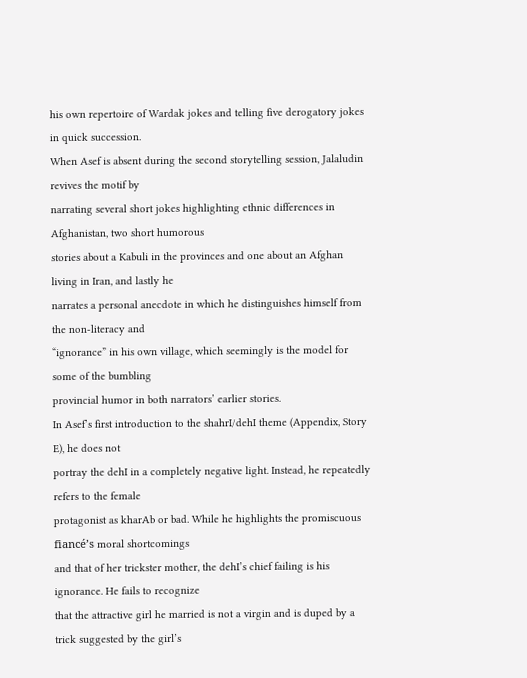his own repertoire of Wardak jokes and telling five derogatory jokes in quick succession.
When Asef is absent during the second storytelling session, Jalaludin revives the motif by
narrating several short jokes highlighting ethnic differences in Afghanistan, two short humorous
stories about a Kabuli in the provinces and one about an Afghan living in Iran, and lastly he
narrates a personal anecdote in which he distinguishes himself from the non-literacy and
“ignorance” in his own village, which seemingly is the model for some of the bumbling
provincial humor in both narrators’ earlier stories.
In Asef’s first introduction to the shahrI/dehI theme (Appendix, Story E), he does not
portray the dehI in a completely negative light. Instead, he repeatedly refers to the female
protagonist as kharAb or bad. While he highlights the promiscuous fiancé’s moral shortcomings
and that of her trickster mother, the dehI’s chief failing is his ignorance. He fails to recognize
that the attractive girl he married is not a virgin and is duped by a trick suggested by the girl’s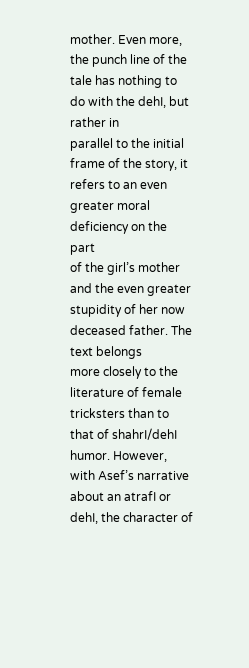mother. Even more, the punch line of the tale has nothing to do with the dehI, but rather in
parallel to the initial frame of the story, it refers to an even greater moral deficiency on the part
of the girl’s mother and the even greater stupidity of her now deceased father. The text belongs
more closely to the literature of female tricksters than to that of shahrI/dehI humor. However,
with Asef’s narrative about an atrafI or dehI, the character of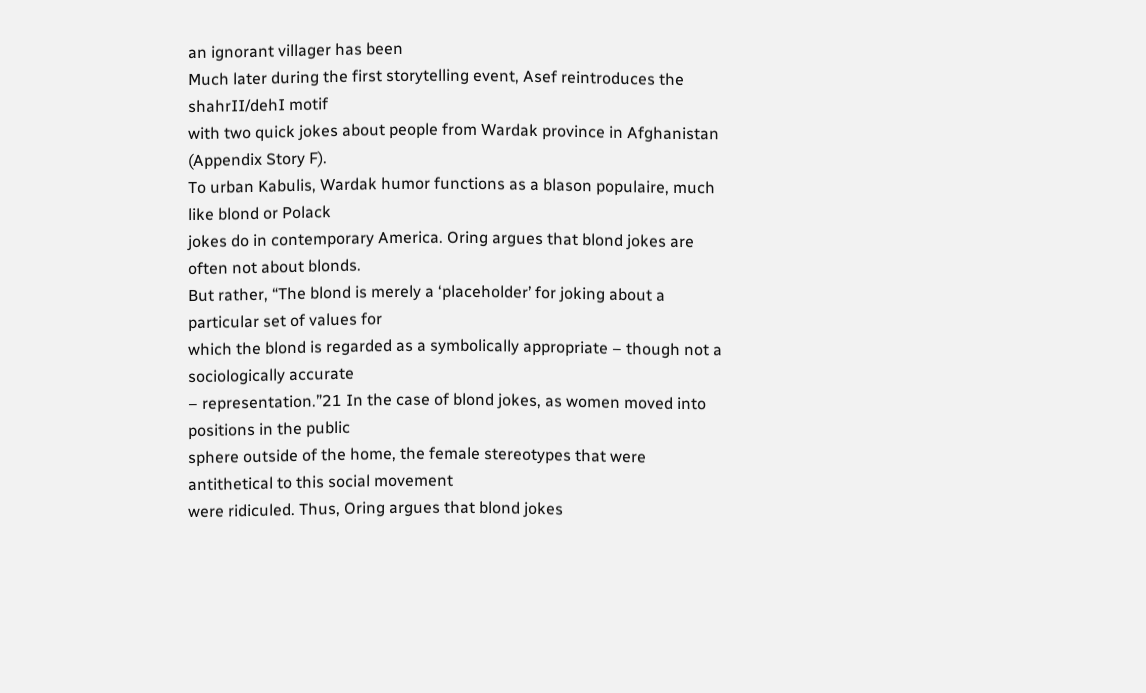an ignorant villager has been
Much later during the first storytelling event, Asef reintroduces the shahrII/dehI motif
with two quick jokes about people from Wardak province in Afghanistan (Appendix Story F).
To urban Kabulis, Wardak humor functions as a blason populaire, much like blond or Polack
jokes do in contemporary America. Oring argues that blond jokes are often not about blonds.
But rather, “The blond is merely a ‘placeholder’ for joking about a particular set of values for
which the blond is regarded as a symbolically appropriate – though not a sociologically accurate
– representation.”21 In the case of blond jokes, as women moved into positions in the public
sphere outside of the home, the female stereotypes that were antithetical to this social movement
were ridiculed. Thus, Oring argues that blond jokes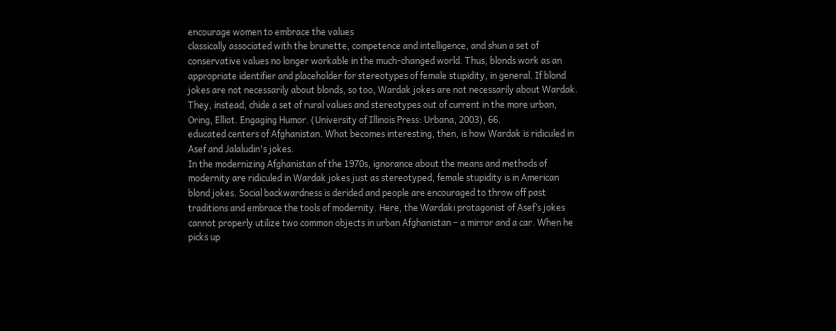encourage women to embrace the values
classically associated with the brunette, competence and intelligence, and shun a set of
conservative values no longer workable in the much-changed world. Thus, blonds work as an
appropriate identifier and placeholder for stereotypes of female stupidity, in general. If blond
jokes are not necessarily about blonds, so too, Wardak jokes are not necessarily about Wardak.
They, instead, chide a set of rural values and stereotypes out of current in the more urban,
Oring, Elliot. Engaging Humor. (University of Illinois Press: Urbana, 2003), 66.
educated centers of Afghanistan. What becomes interesting, then, is how Wardak is ridiculed in
Asef and Jalaludin's jokes.
In the modernizing Afghanistan of the 1970s, ignorance about the means and methods of
modernity are ridiculed in Wardak jokes just as stereotyped, female stupidity is in American
blond jokes. Social backwardness is derided and people are encouraged to throw off past
traditions and embrace the tools of modernity. Here, the Wardaki protagonist of Asef’s jokes
cannot properly utilize two common objects in urban Afghanistan – a mirror and a car. When he
picks up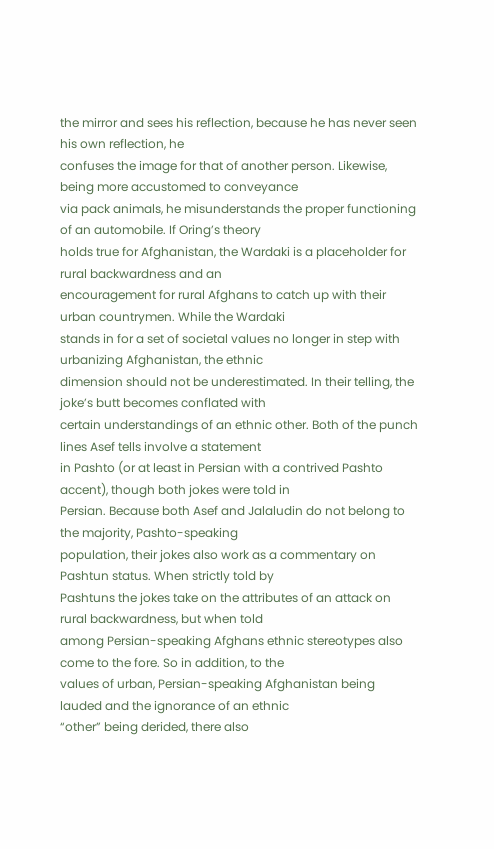the mirror and sees his reflection, because he has never seen his own reflection, he
confuses the image for that of another person. Likewise, being more accustomed to conveyance
via pack animals, he misunderstands the proper functioning of an automobile. If Oring’s theory
holds true for Afghanistan, the Wardaki is a placeholder for rural backwardness and an
encouragement for rural Afghans to catch up with their urban countrymen. While the Wardaki
stands in for a set of societal values no longer in step with urbanizing Afghanistan, the ethnic
dimension should not be underestimated. In their telling, the joke’s butt becomes conflated with
certain understandings of an ethnic other. Both of the punch lines Asef tells involve a statement
in Pashto (or at least in Persian with a contrived Pashto accent), though both jokes were told in
Persian. Because both Asef and Jalaludin do not belong to the majority, Pashto-speaking
population, their jokes also work as a commentary on Pashtun status. When strictly told by
Pashtuns the jokes take on the attributes of an attack on rural backwardness, but when told
among Persian-speaking Afghans ethnic stereotypes also come to the fore. So in addition, to the
values of urban, Persian-speaking Afghanistan being lauded and the ignorance of an ethnic
“other” being derided, there also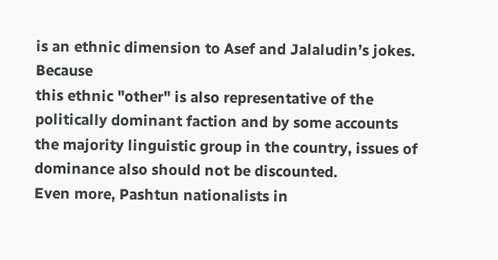is an ethnic dimension to Asef and Jalaludin’s jokes. Because
this ethnic "other" is also representative of the politically dominant faction and by some accounts
the majority linguistic group in the country, issues of dominance also should not be discounted.
Even more, Pashtun nationalists in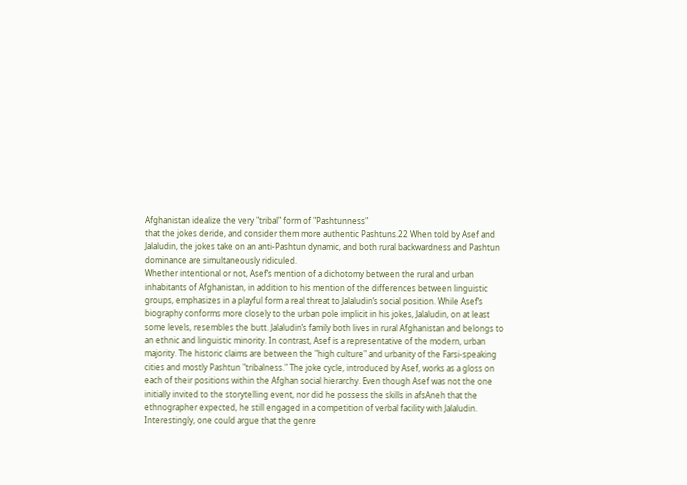Afghanistan idealize the very "tribal" form of "Pashtunness"
that the jokes deride, and consider them more authentic Pashtuns.22 When told by Asef and
Jalaludin, the jokes take on an anti-Pashtun dynamic, and both rural backwardness and Pashtun
dominance are simultaneously ridiculed.
Whether intentional or not, Asef’s mention of a dichotomy between the rural and urban
inhabitants of Afghanistan, in addition to his mention of the differences between linguistic
groups, emphasizes in a playful form a real threat to Jalaludin’s social position. While Asef’s
biography conforms more closely to the urban pole implicit in his jokes, Jalaludin, on at least
some levels, resembles the butt. Jalaludin’s family both lives in rural Afghanistan and belongs to
an ethnic and linguistic minority. In contrast, Asef is a representative of the modern, urban
majority. The historic claims are between the "high culture" and urbanity of the Farsi-speaking
cities and mostly Pashtun "tribalness." The joke cycle, introduced by Asef, works as a gloss on
each of their positions within the Afghan social hierarchy. Even though Asef was not the one
initially invited to the storytelling event, nor did he possess the skills in afsAneh that the
ethnographer expected, he still engaged in a competition of verbal facility with Jalaludin.
Interestingly, one could argue that the genre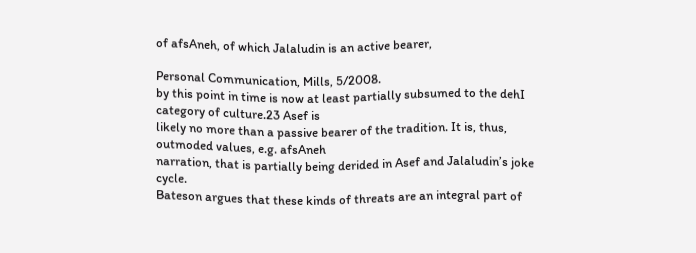of afsAneh, of which Jalaludin is an active bearer,

Personal Communication, Mills, 5/2008.
by this point in time is now at least partially subsumed to the dehI category of culture.23 Asef is
likely no more than a passive bearer of the tradition. It is, thus, outmoded values, e.g. afsAneh
narration, that is partially being derided in Asef and Jalaludin’s joke cycle.
Bateson argues that these kinds of threats are an integral part of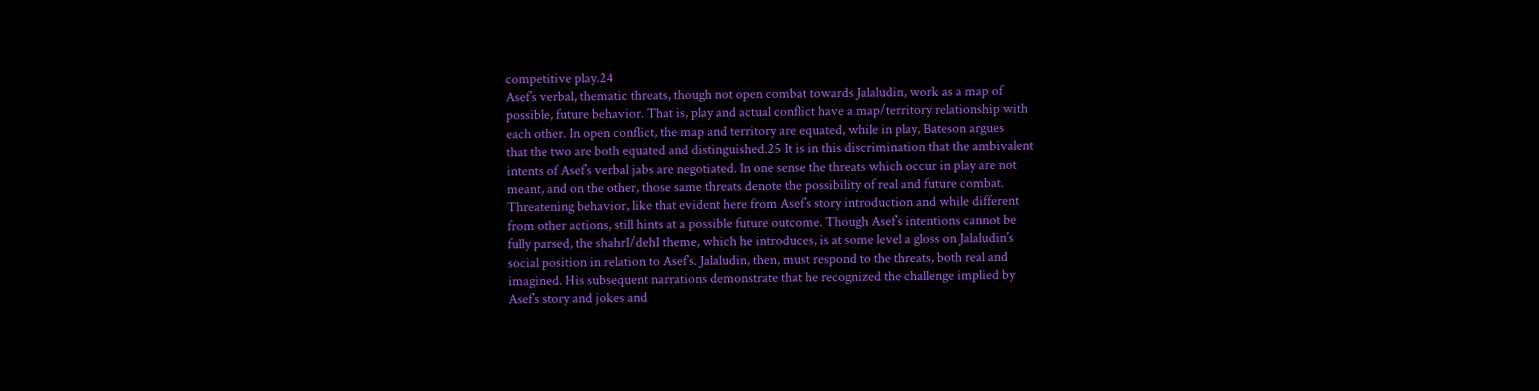competitive play.24
Asef’s verbal, thematic threats, though not open combat towards Jalaludin, work as a map of
possible, future behavior. That is, play and actual conflict have a map/territory relationship with
each other. In open conflict, the map and territory are equated, while in play, Bateson argues
that the two are both equated and distinguished.25 It is in this discrimination that the ambivalent
intents of Asef’s verbal jabs are negotiated. In one sense the threats which occur in play are not
meant, and on the other, those same threats denote the possibility of real and future combat.
Threatening behavior, like that evident here from Asef’s story introduction and while different
from other actions, still hints at a possible future outcome. Though Asef’s intentions cannot be
fully parsed, the shahrI/dehI theme, which he introduces, is at some level a gloss on Jalaludin’s
social position in relation to Asef’s. Jalaludin, then, must respond to the threats, both real and
imagined. His subsequent narrations demonstrate that he recognized the challenge implied by
Asef’s story and jokes and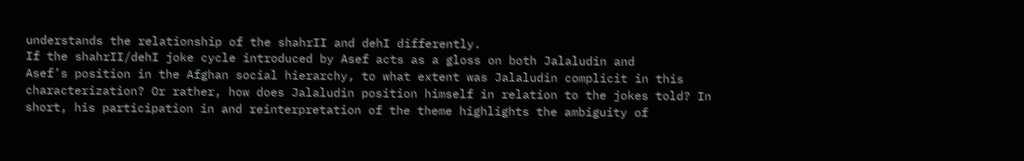understands the relationship of the shahrII and dehI differently.
If the shahrII/dehI joke cycle introduced by Asef acts as a gloss on both Jalaludin and
Asef’s position in the Afghan social hierarchy, to what extent was Jalaludin complicit in this
characterization? Or rather, how does Jalaludin position himself in relation to the jokes told? In
short, his participation in and reinterpretation of the theme highlights the ambiguity of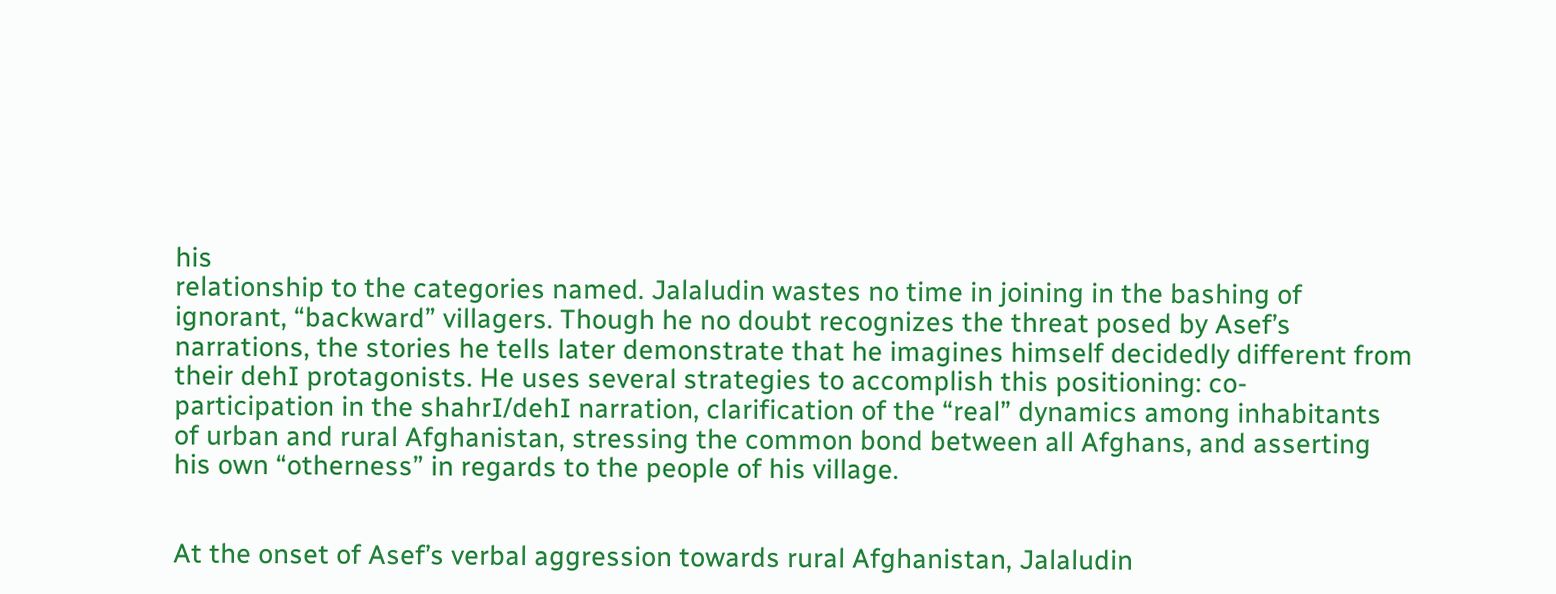his
relationship to the categories named. Jalaludin wastes no time in joining in the bashing of
ignorant, “backward” villagers. Though he no doubt recognizes the threat posed by Asef’s
narrations, the stories he tells later demonstrate that he imagines himself decidedly different from
their dehI protagonists. He uses several strategies to accomplish this positioning: co-
participation in the shahrI/dehI narration, clarification of the “real” dynamics among inhabitants
of urban and rural Afghanistan, stressing the common bond between all Afghans, and asserting
his own “otherness” in regards to the people of his village.


At the onset of Asef’s verbal aggression towards rural Afghanistan, Jalaludin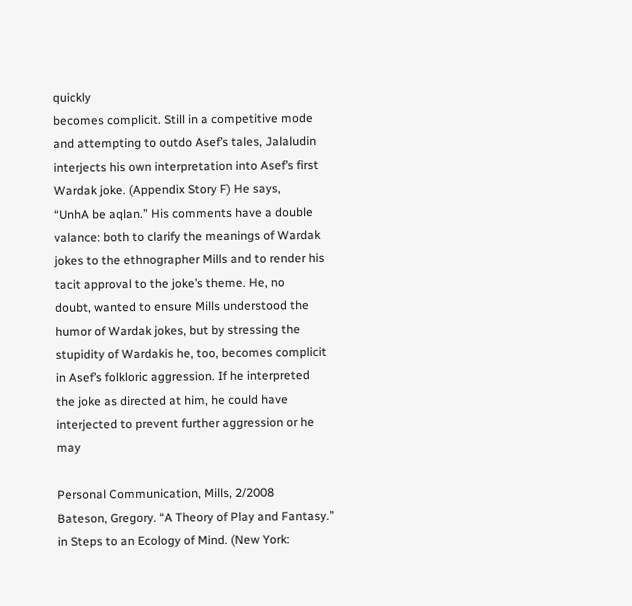quickly
becomes complicit. Still in a competitive mode and attempting to outdo Asef’s tales, Jalaludin
interjects his own interpretation into Asef’s first Wardak joke. (Appendix Story F) He says,
“UnhA be aqlan.” His comments have a double valance: both to clarify the meanings of Wardak
jokes to the ethnographer Mills and to render his tacit approval to the joke’s theme. He, no
doubt, wanted to ensure Mills understood the humor of Wardak jokes, but by stressing the
stupidity of Wardakis he, too, becomes complicit in Asef’s folkloric aggression. If he interpreted
the joke as directed at him, he could have interjected to prevent further aggression or he may

Personal Communication, Mills, 2/2008
Bateson, Gregory. “A Theory of Play and Fantasy.” in Steps to an Ecology of Mind. (New York: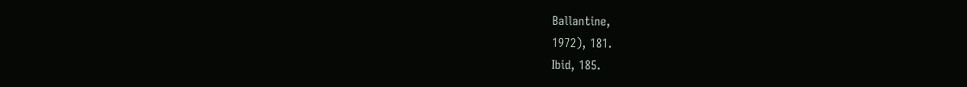Ballantine,
1972), 181.
Ibid, 185.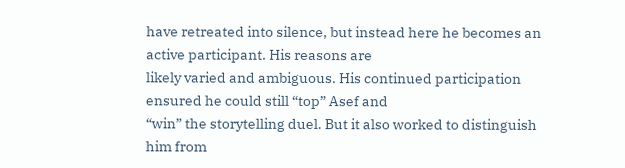have retreated into silence, but instead here he becomes an active participant. His reasons are
likely varied and ambiguous. His continued participation ensured he could still “top” Asef and
“win” the storytelling duel. But it also worked to distinguish him from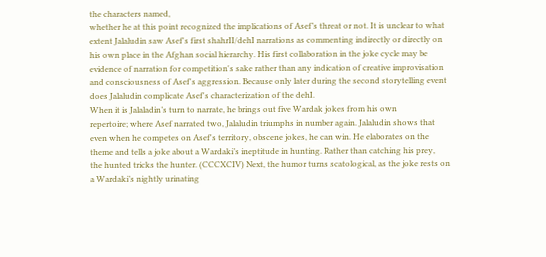the characters named,
whether he at this point recognized the implications of Asef’s threat or not. It is unclear to what
extent Jalaludin saw Asef's first shahrII/dehI narrations as commenting indirectly or directly on
his own place in the Afghan social hierarchy. His first collaboration in the joke cycle may be
evidence of narration for competition's sake rather than any indication of creative improvisation
and consciousness of Asef's aggression. Because only later during the second storytelling event
does Jalaludin complicate Asef's characterization of the dehI.
When it is Jalaladin’s turn to narrate, he brings out five Wardak jokes from his own
repertoire; where Asef narrated two, Jalaludin triumphs in number again. Jalaludin shows that
even when he competes on Asef's territory, obscene jokes, he can win. He elaborates on the
theme and tells a joke about a Wardaki’s ineptitude in hunting. Rather than catching his prey,
the hunted tricks the hunter. (CCCXCIV) Next, the humor turns scatological, as the joke rests on
a Wardaki’s nightly urinating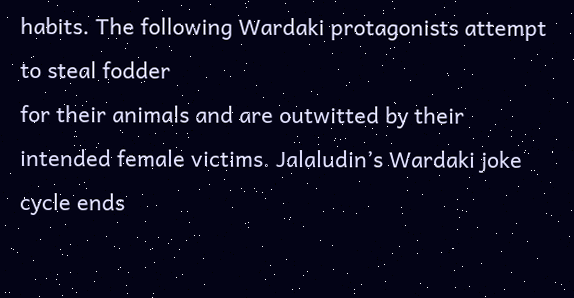habits. The following Wardaki protagonists attempt to steal fodder
for their animals and are outwitted by their intended female victims. Jalaludin’s Wardaki joke
cycle ends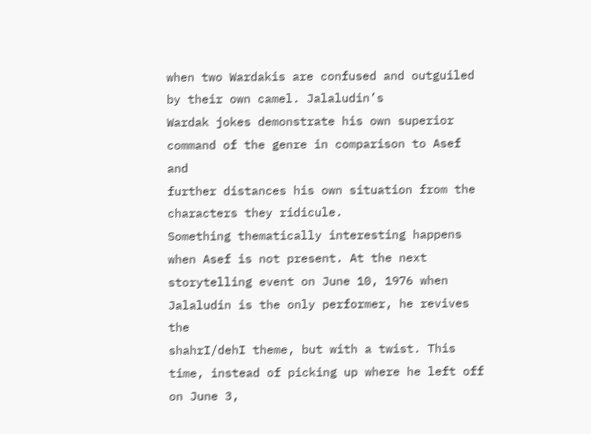when two Wardakis are confused and outguiled by their own camel. Jalaludin’s
Wardak jokes demonstrate his own superior command of the genre in comparison to Asef and
further distances his own situation from the characters they ridicule.
Something thematically interesting happens when Asef is not present. At the next
storytelling event on June 10, 1976 when Jalaludin is the only performer, he revives the
shahrI/dehI theme, but with a twist. This time, instead of picking up where he left off on June 3,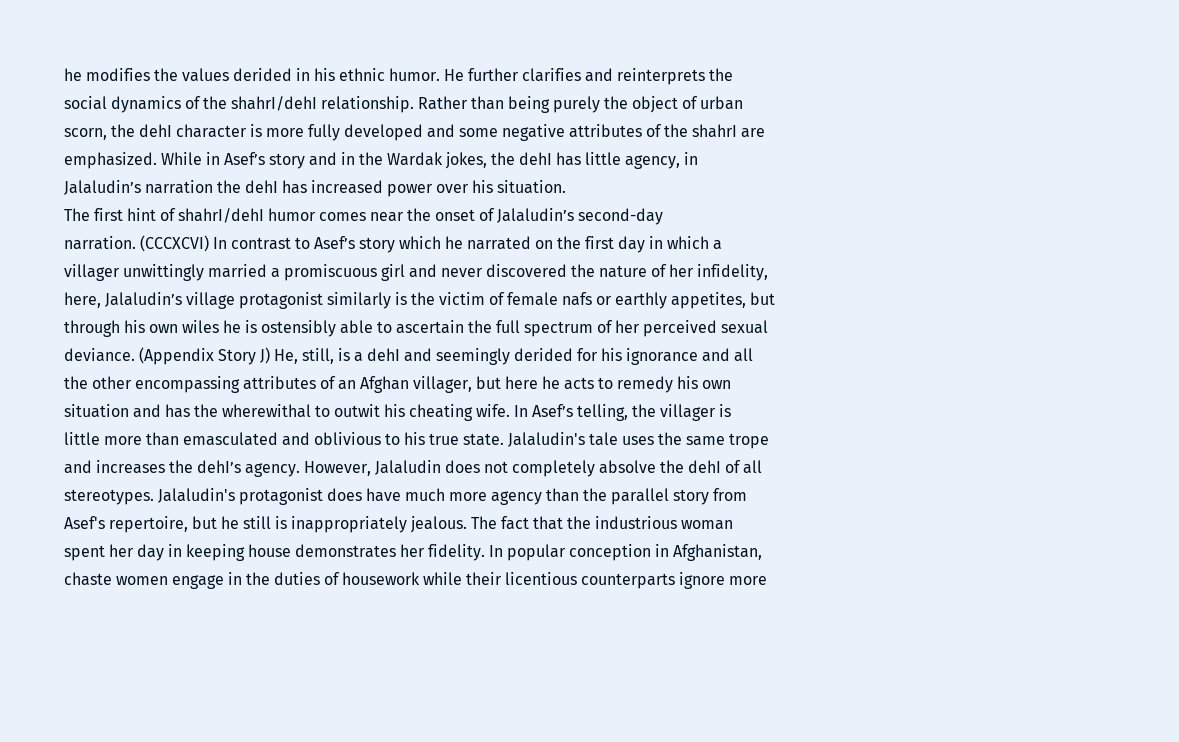he modifies the values derided in his ethnic humor. He further clarifies and reinterprets the
social dynamics of the shahrI/dehI relationship. Rather than being purely the object of urban
scorn, the dehI character is more fully developed and some negative attributes of the shahrI are
emphasized. While in Asef’s story and in the Wardak jokes, the dehI has little agency, in
Jalaludin’s narration the dehI has increased power over his situation.
The first hint of shahrI/dehI humor comes near the onset of Jalaludin’s second-day
narration. (CCCXCVI) In contrast to Asef’s story which he narrated on the first day in which a
villager unwittingly married a promiscuous girl and never discovered the nature of her infidelity,
here, Jalaludin’s village protagonist similarly is the victim of female nafs or earthly appetites, but
through his own wiles he is ostensibly able to ascertain the full spectrum of her perceived sexual
deviance. (Appendix Story J) He, still, is a dehI and seemingly derided for his ignorance and all
the other encompassing attributes of an Afghan villager, but here he acts to remedy his own
situation and has the wherewithal to outwit his cheating wife. In Asef’s telling, the villager is
little more than emasculated and oblivious to his true state. Jalaludin's tale uses the same trope
and increases the dehI’s agency. However, Jalaludin does not completely absolve the dehI of all
stereotypes. Jalaludin's protagonist does have much more agency than the parallel story from
Asef's repertoire, but he still is inappropriately jealous. The fact that the industrious woman
spent her day in keeping house demonstrates her fidelity. In popular conception in Afghanistan,
chaste women engage in the duties of housework while their licentious counterparts ignore more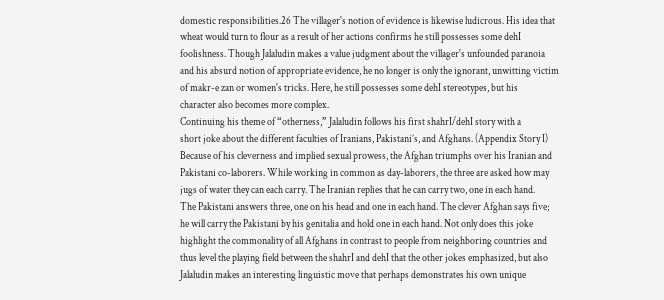domestic responsibilities.26 The villager's notion of evidence is likewise ludicrous. His idea that
wheat would turn to flour as a result of her actions confirms he still possesses some dehI
foolishness. Though Jalaludin makes a value judgment about the villager's unfounded paranoia
and his absurd notion of appropriate evidence, he no longer is only the ignorant, unwitting victim
of makr-e zan or women's tricks. Here, he still possesses some dehI stereotypes, but his
character also becomes more complex.
Continuing his theme of “otherness,” Jalaludin follows his first shahrI/dehI story with a
short joke about the different faculties of Iranians, Pakistani’s, and Afghans. (Appendix Story I)
Because of his cleverness and implied sexual prowess, the Afghan triumphs over his Iranian and
Pakistani co-laborers. While working in common as day-laborers, the three are asked how may
jugs of water they can each carry. The Iranian replies that he can carry two, one in each hand.
The Pakistani answers three, one on his head and one in each hand. The clever Afghan says five;
he will carry the Pakistani by his genitalia and hold one in each hand. Not only does this joke
highlight the commonality of all Afghans in contrast to people from neighboring countries and
thus level the playing field between the shahrI and dehI that the other jokes emphasized, but also
Jalaludin makes an interesting linguistic move that perhaps demonstrates his own unique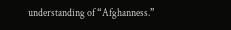understanding of “Afghanness.”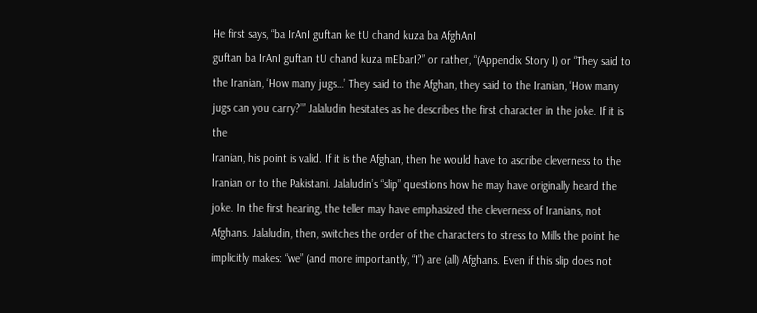He first says, “ba IrAnI guftan ke tU chand kuza ba AfghAnI
guftan ba IrAnI guftan tU chand kuza mEbarI?” or rather, “(Appendix Story I) or “They said to
the Iranian, ‘How many jugs…’ They said to the Afghan, they said to the Iranian, ‘How many
jugs can you carry?’” Jalaludin hesitates as he describes the first character in the joke. If it is the
Iranian, his point is valid. If it is the Afghan, then he would have to ascribe cleverness to the
Iranian or to the Pakistani. Jalaludin’s “slip” questions how he may have originally heard the
joke. In the first hearing, the teller may have emphasized the cleverness of Iranians, not
Afghans. Jalaludin, then, switches the order of the characters to stress to Mills the point he
implicitly makes: “we” (and more importantly, “I”) are (all) Afghans. Even if this slip does not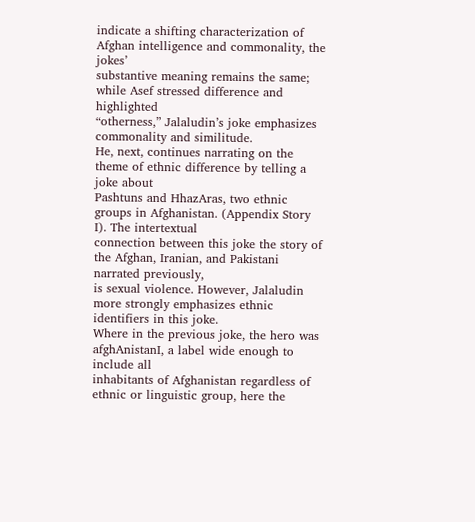indicate a shifting characterization of Afghan intelligence and commonality, the jokes’
substantive meaning remains the same; while Asef stressed difference and highlighted
“otherness,” Jalaludin’s joke emphasizes commonality and similitude.
He, next, continues narrating on the theme of ethnic difference by telling a joke about
Pashtuns and HhazAras, two ethnic groups in Afghanistan. (Appendix Story I). The intertextual
connection between this joke the story of the Afghan, Iranian, and Pakistani narrated previously,
is sexual violence. However, Jalaludin more strongly emphasizes ethnic identifiers in this joke.
Where in the previous joke, the hero was afghAnistanI, a label wide enough to include all
inhabitants of Afghanistan regardless of ethnic or linguistic group, here the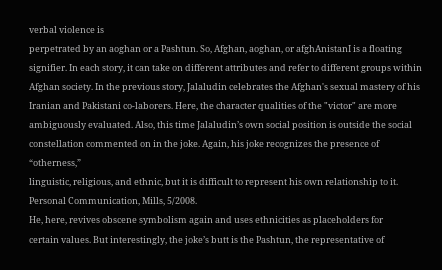verbal violence is
perpetrated by an aoghan or a Pashtun. So, Afghan, aoghan, or afghAnistanI is a floating
signifier. In each story, it can take on different attributes and refer to different groups within
Afghan society. In the previous story, Jalaludin celebrates the Afghan's sexual mastery of his
Iranian and Pakistani co-laborers. Here, the character qualities of the "victor" are more
ambiguously evaluated. Also, this time Jalaludin’s own social position is outside the social
constellation commented on in the joke. Again, his joke recognizes the presence of “otherness,”
linguistic, religious, and ethnic, but it is difficult to represent his own relationship to it.
Personal Communication, Mills, 5/2008.
He, here, revives obscene symbolism again and uses ethnicities as placeholders for
certain values. But interestingly, the joke’s butt is the Pashtun, the representative of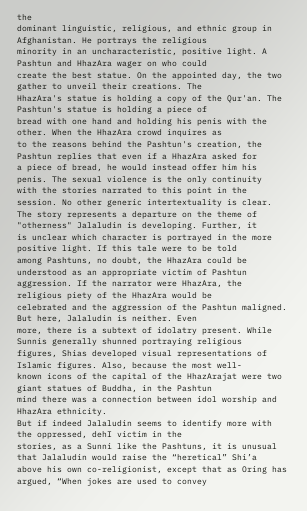the
dominant linguistic, religious, and ethnic group in Afghanistan. He portrays the religious
minority in an uncharacteristic, positive light. A Pashtun and HhazAra wager on who could
create the best statue. On the appointed day, the two gather to unveil their creations. The
HhazAra's statue is holding a copy of the Qur'an. The Pashtun's statue is holding a piece of
bread with one hand and holding his penis with the other. When the HhazAra crowd inquires as
to the reasons behind the Pashtun's creation, the Pashtun replies that even if a HhazAra asked for
a piece of bread, he would instead offer him his penis. The sexual violence is the only continuity
with the stories narrated to this point in the session. No other generic intertextuality is clear.
The story represents a departure on the theme of "otherness" Jalaludin is developing. Further, it
is unclear which character is portrayed in the more positive light. If this tale were to be told
among Pashtuns, no doubt, the HhazAra could be understood as an appropriate victim of Pashtun
aggression. If the narrator were HhazAra, the religious piety of the HhazAra would be
celebrated and the aggression of the Pashtun maligned. But here, Jalaludin is neither. Even
more, there is a subtext of idolatry present. While Sunnis generally shunned portraying religious
figures, Shias developed visual representations of Islamic figures. Also, because the most well-
known icons of the capital of the HhazArajat were two giant statues of Buddha, in the Pashtun
mind there was a connection between idol worship and HhazAra ethnicity.
But if indeed Jalaludin seems to identify more with the oppressed, dehI victim in the
stories, as a Sunni like the Pashtuns, it is unusual that Jalaludin would raise the “heretical” Shi’a
above his own co-religionist, except that as Oring has argued, “When jokes are used to convey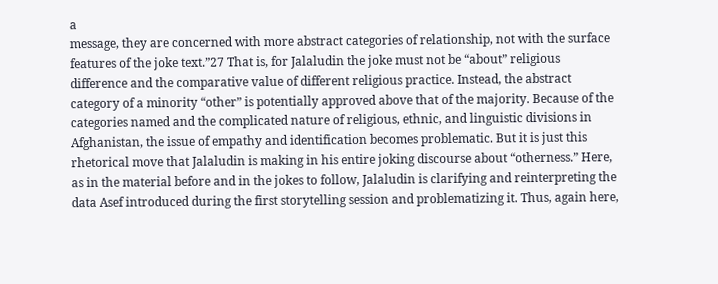a
message, they are concerned with more abstract categories of relationship, not with the surface
features of the joke text.”27 That is, for Jalaludin the joke must not be “about” religious
difference and the comparative value of different religious practice. Instead, the abstract
category of a minority “other” is potentially approved above that of the majority. Because of the
categories named and the complicated nature of religious, ethnic, and linguistic divisions in
Afghanistan, the issue of empathy and identification becomes problematic. But it is just this
rhetorical move that Jalaludin is making in his entire joking discourse about “otherness.” Here,
as in the material before and in the jokes to follow, Jalaludin is clarifying and reinterpreting the
data Asef introduced during the first storytelling session and problematizing it. Thus, again here,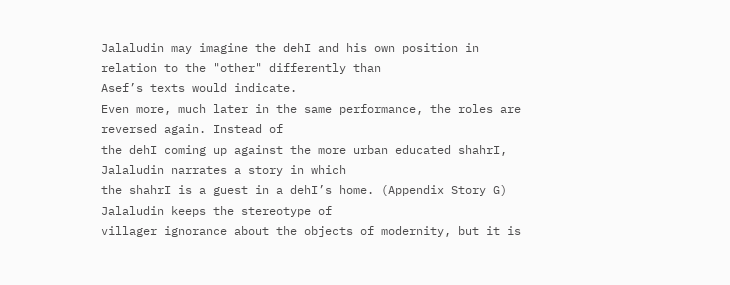Jalaludin may imagine the dehI and his own position in relation to the "other" differently than
Asef’s texts would indicate.
Even more, much later in the same performance, the roles are reversed again. Instead of
the dehI coming up against the more urban educated shahrI, Jalaludin narrates a story in which
the shahrI is a guest in a dehI’s home. (Appendix Story G) Jalaludin keeps the stereotype of
villager ignorance about the objects of modernity, but it is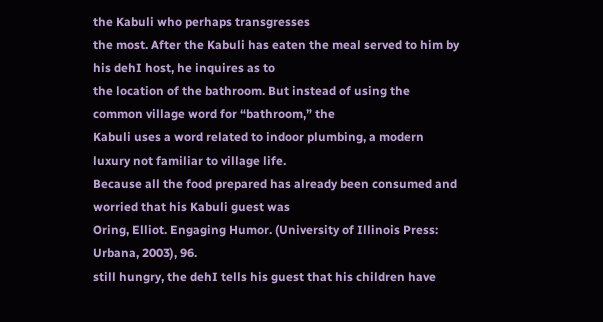the Kabuli who perhaps transgresses
the most. After the Kabuli has eaten the meal served to him by his dehI host, he inquires as to
the location of the bathroom. But instead of using the common village word for “bathroom,” the
Kabuli uses a word related to indoor plumbing, a modern luxury not familiar to village life.
Because all the food prepared has already been consumed and worried that his Kabuli guest was
Oring, Elliot. Engaging Humor. (University of Illinois Press: Urbana, 2003), 96.
still hungry, the dehI tells his guest that his children have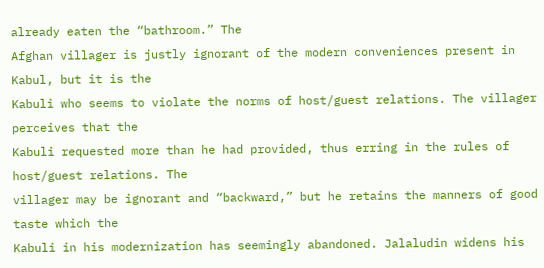already eaten the “bathroom.” The
Afghan villager is justly ignorant of the modern conveniences present in Kabul, but it is the
Kabuli who seems to violate the norms of host/guest relations. The villager perceives that the
Kabuli requested more than he had provided, thus erring in the rules of host/guest relations. The
villager may be ignorant and “backward,” but he retains the manners of good taste which the
Kabuli in his modernization has seemingly abandoned. Jalaludin widens his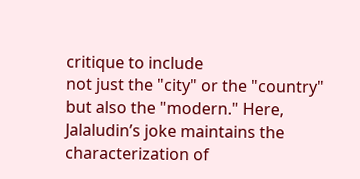critique to include
not just the "city" or the "country" but also the "modern." Here, Jalaludin’s joke maintains the
characterization of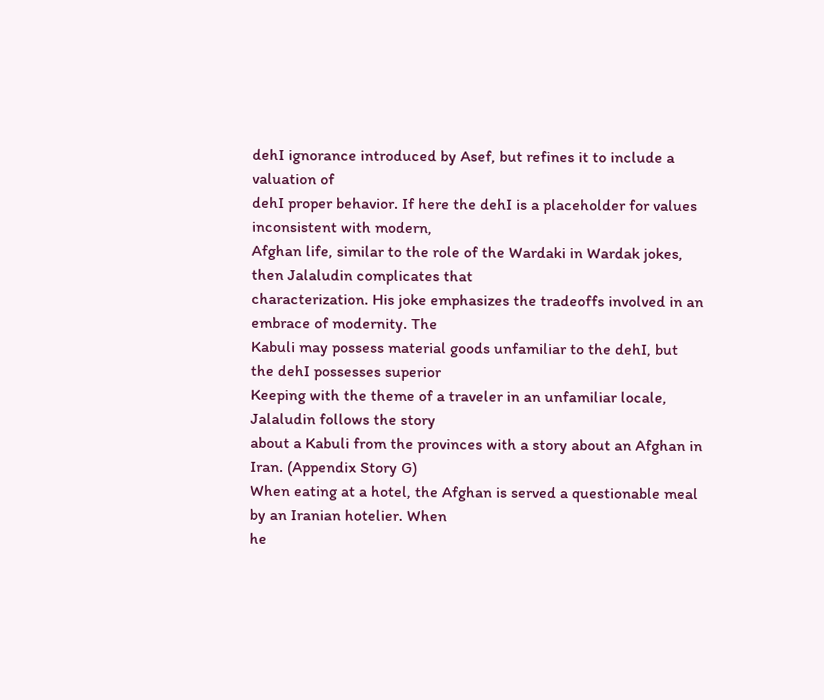dehI ignorance introduced by Asef, but refines it to include a valuation of
dehI proper behavior. If here the dehI is a placeholder for values inconsistent with modern,
Afghan life, similar to the role of the Wardaki in Wardak jokes, then Jalaludin complicates that
characterization. His joke emphasizes the tradeoffs involved in an embrace of modernity. The
Kabuli may possess material goods unfamiliar to the dehI, but the dehI possesses superior
Keeping with the theme of a traveler in an unfamiliar locale, Jalaludin follows the story
about a Kabuli from the provinces with a story about an Afghan in Iran. (Appendix Story G)
When eating at a hotel, the Afghan is served a questionable meal by an Iranian hotelier. When
he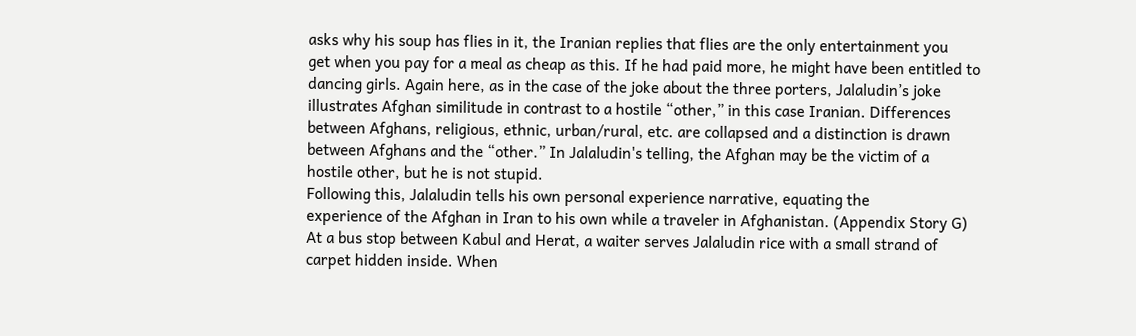asks why his soup has flies in it, the Iranian replies that flies are the only entertainment you
get when you pay for a meal as cheap as this. If he had paid more, he might have been entitled to
dancing girls. Again here, as in the case of the joke about the three porters, Jalaludin’s joke
illustrates Afghan similitude in contrast to a hostile “other,” in this case Iranian. Differences
between Afghans, religious, ethnic, urban/rural, etc. are collapsed and a distinction is drawn
between Afghans and the “other.” In Jalaludin's telling, the Afghan may be the victim of a
hostile other, but he is not stupid.
Following this, Jalaludin tells his own personal experience narrative, equating the
experience of the Afghan in Iran to his own while a traveler in Afghanistan. (Appendix Story G)
At a bus stop between Kabul and Herat, a waiter serves Jalaludin rice with a small strand of
carpet hidden inside. When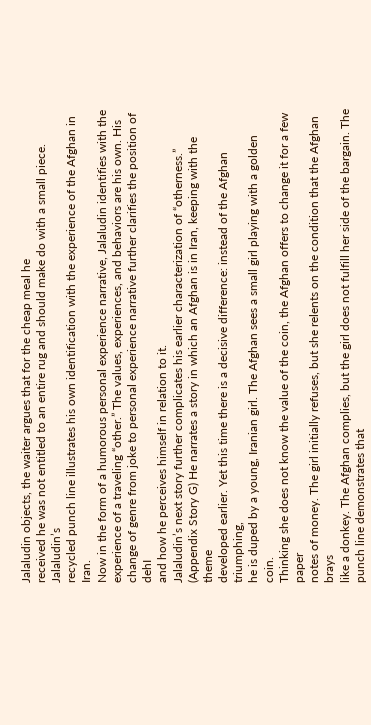Jalaludin objects, the waiter argues that for the cheap meal he
received he was not entitled to an entire rug and should make do with a small piece. Jalaludin’s
recycled punch line illustrates his own identification with the experience of the Afghan in Iran.
Now in the form of a humorous personal experience narrative, Jalaludin identifies with the
experience of a traveling “other.” The values, experiences, and behaviors are his own. His
change of genre from joke to personal experience narrative further clarifies the position of dehI
and how he perceives himself in relation to it.
Jalaludin’s next story further complicates his earlier characterization of “otherness.”
(Appendix Story G) He narrates a story in which an Afghan is in Iran, keeping with the theme
developed earlier. Yet this time there is a decisive difference: instead of the Afghan triumphing,
he is duped by a young, Iranian girl. The Afghan sees a small girl playing with a golden coin.
Thinking she does not know the value of the coin, the Afghan offers to change it for a few paper
notes of money. The girl initially refuses, but she relents on the condition that the Afghan brays
like a donkey. The Afghan complies, but the girl does not fulfill her side of the bargain. The
punch line demonstrates that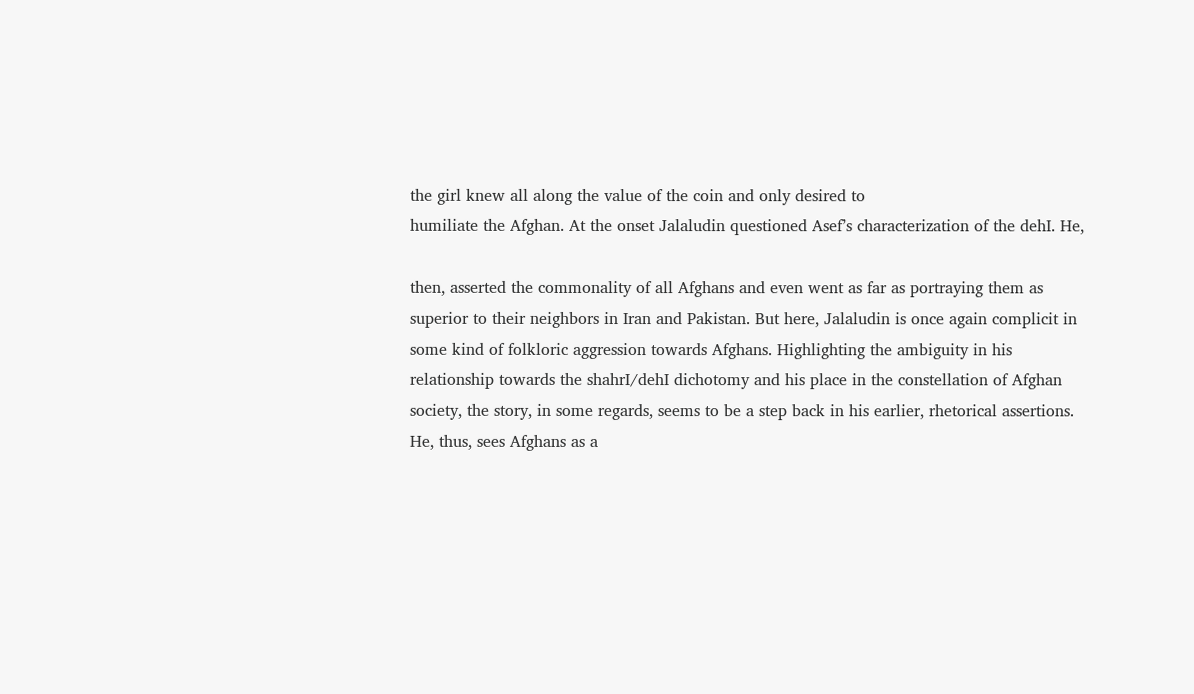the girl knew all along the value of the coin and only desired to
humiliate the Afghan. At the onset Jalaludin questioned Asef’s characterization of the dehI. He,

then, asserted the commonality of all Afghans and even went as far as portraying them as
superior to their neighbors in Iran and Pakistan. But here, Jalaludin is once again complicit in
some kind of folkloric aggression towards Afghans. Highlighting the ambiguity in his
relationship towards the shahrI/dehI dichotomy and his place in the constellation of Afghan
society, the story, in some regards, seems to be a step back in his earlier, rhetorical assertions.
He, thus, sees Afghans as a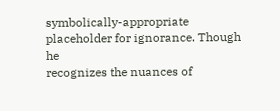symbolically-appropriate placeholder for ignorance. Though he
recognizes the nuances of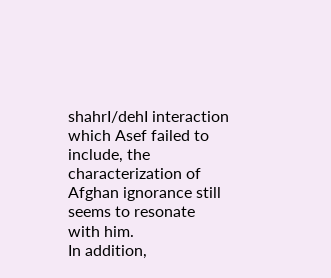shahrI/dehI interaction which Asef failed to include, the
characterization of Afghan ignorance still seems to resonate with him.
In addition,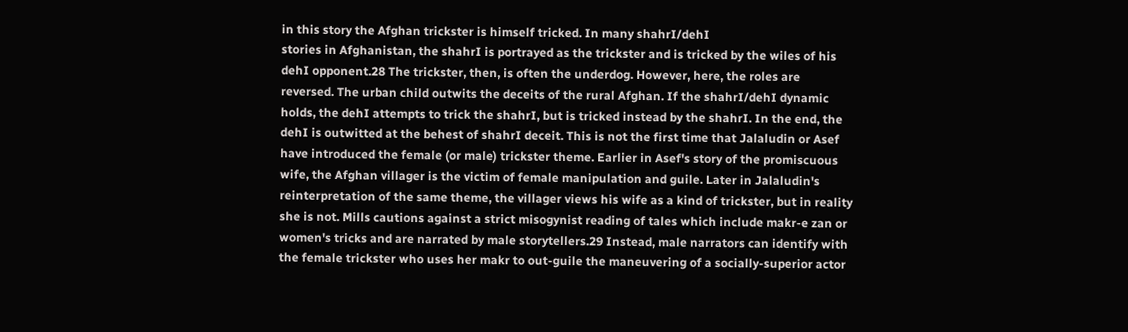in this story the Afghan trickster is himself tricked. In many shahrI/dehI
stories in Afghanistan, the shahrI is portrayed as the trickster and is tricked by the wiles of his
dehI opponent.28 The trickster, then, is often the underdog. However, here, the roles are
reversed. The urban child outwits the deceits of the rural Afghan. If the shahrI/dehI dynamic
holds, the dehI attempts to trick the shahrI, but is tricked instead by the shahrI. In the end, the
dehI is outwitted at the behest of shahrI deceit. This is not the first time that Jalaludin or Asef
have introduced the female (or male) trickster theme. Earlier in Asef's story of the promiscuous
wife, the Afghan villager is the victim of female manipulation and guile. Later in Jalaludin's
reinterpretation of the same theme, the villager views his wife as a kind of trickster, but in reality
she is not. Mills cautions against a strict misogynist reading of tales which include makr-e zan or
women's tricks and are narrated by male storytellers.29 Instead, male narrators can identify with
the female trickster who uses her makr to out-guile the maneuvering of a socially-superior actor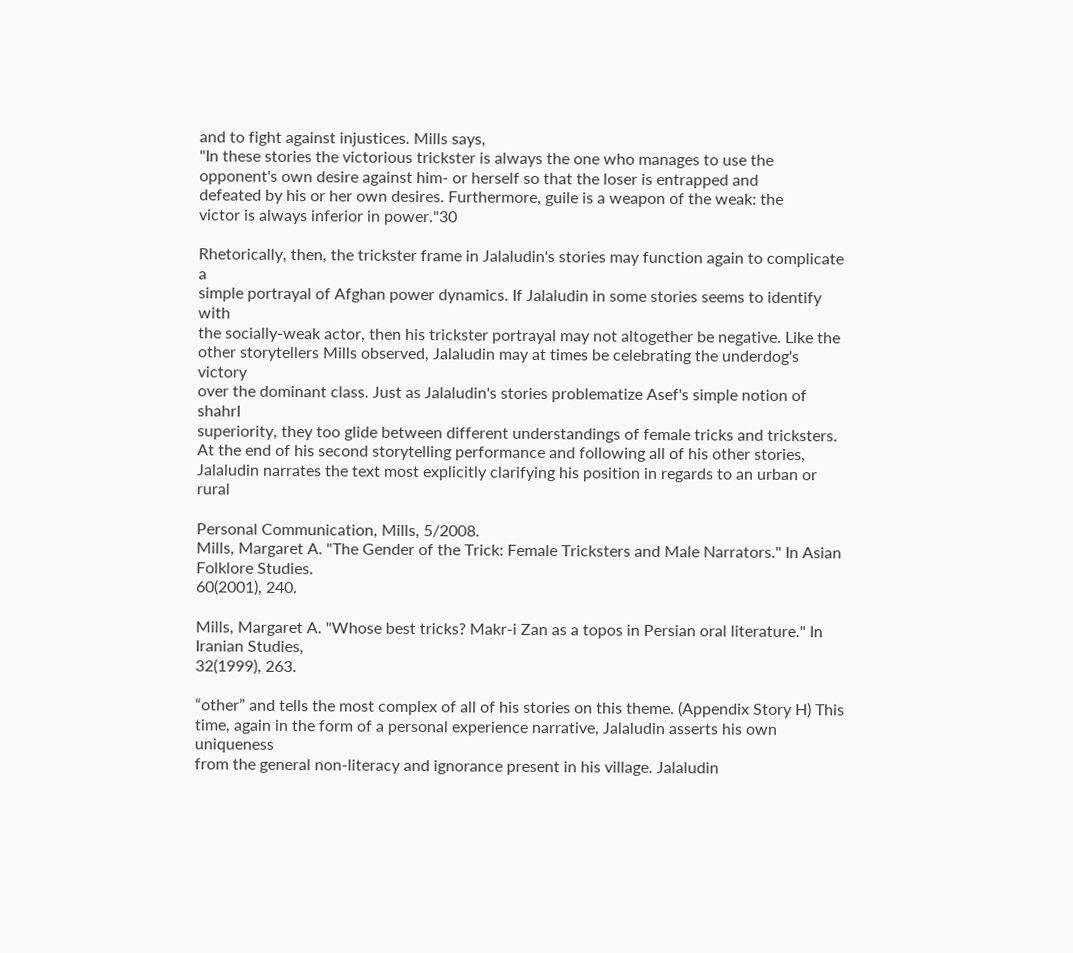and to fight against injustices. Mills says,
"In these stories the victorious trickster is always the one who manages to use the
opponent's own desire against him- or herself so that the loser is entrapped and
defeated by his or her own desires. Furthermore, guile is a weapon of the weak: the
victor is always inferior in power."30

Rhetorically, then, the trickster frame in Jalaludin's stories may function again to complicate a
simple portrayal of Afghan power dynamics. If Jalaludin in some stories seems to identify with
the socially-weak actor, then his trickster portrayal may not altogether be negative. Like the
other storytellers Mills observed, Jalaludin may at times be celebrating the underdog's victory
over the dominant class. Just as Jalaludin's stories problematize Asef's simple notion of shahrI
superiority, they too glide between different understandings of female tricks and tricksters.
At the end of his second storytelling performance and following all of his other stories,
Jalaludin narrates the text most explicitly clarifying his position in regards to an urban or rural

Personal Communication, Mills, 5/2008.
Mills, Margaret A. "The Gender of the Trick: Female Tricksters and Male Narrators." In Asian Folklore Studies.
60(2001), 240.

Mills, Margaret A. "Whose best tricks? Makr-i Zan as a topos in Persian oral literature." In Iranian Studies,
32(1999), 263.

“other” and tells the most complex of all of his stories on this theme. (Appendix Story H) This
time, again in the form of a personal experience narrative, Jalaludin asserts his own uniqueness
from the general non-literacy and ignorance present in his village. Jalaludin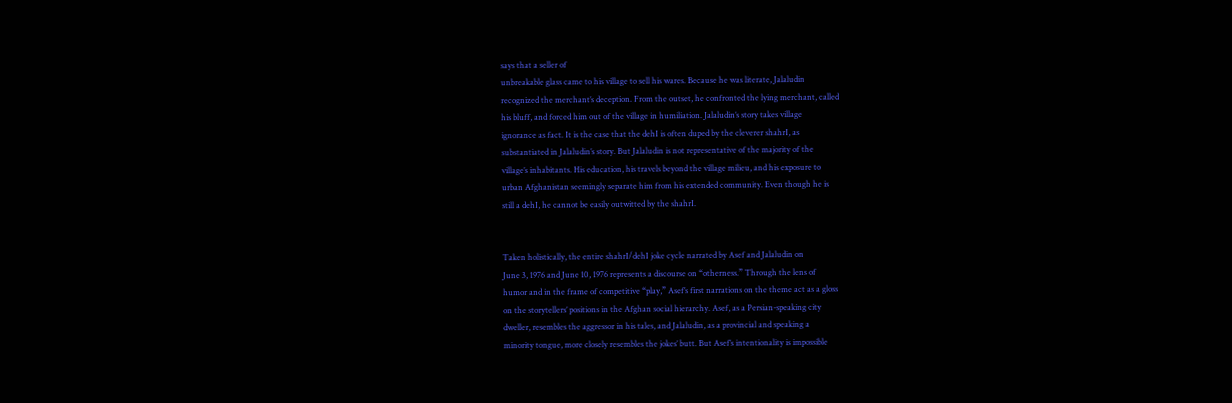says that a seller of
unbreakable glass came to his village to sell his wares. Because he was literate, Jalaludin
recognized the merchant’s deception. From the outset, he confronted the lying merchant, called
his bluff, and forced him out of the village in humiliation. Jalaludin’s story takes village
ignorance as fact. It is the case that the dehI is often duped by the cleverer shahrI, as
substantiated in Jalaludin’s story. But Jalaludin is not representative of the majority of the
village’s inhabitants. His education, his travels beyond the village milieu, and his exposure to
urban Afghanistan seemingly separate him from his extended community. Even though he is
still a dehI, he cannot be easily outwitted by the shahrI.


Taken holistically, the entire shahrI/dehI joke cycle narrated by Asef and Jalaludin on
June 3, 1976 and June 10, 1976 represents a discourse on “otherness.” Through the lens of
humor and in the frame of competitive “play,” Asef’s first narrations on the theme act as a gloss
on the storytellers’ positions in the Afghan social hierarchy. Asef, as a Persian-speaking city
dweller, resembles the aggressor in his tales, and Jalaludin, as a provincial and speaking a
minority tongue, more closely resembles the jokes’ butt. But Asef’s intentionality is impossible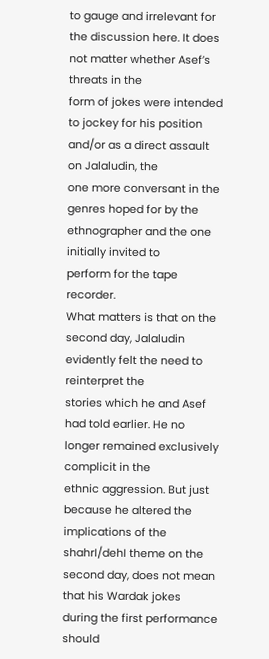to gauge and irrelevant for the discussion here. It does not matter whether Asef’s threats in the
form of jokes were intended to jockey for his position and/or as a direct assault on Jalaludin, the
one more conversant in the genres hoped for by the ethnographer and the one initially invited to
perform for the tape recorder.
What matters is that on the second day, Jalaludin evidently felt the need to reinterpret the
stories which he and Asef had told earlier. He no longer remained exclusively complicit in the
ethnic aggression. But just because he altered the implications of the shahrI/dehI theme on the
second day, does not mean that his Wardak jokes during the first performance should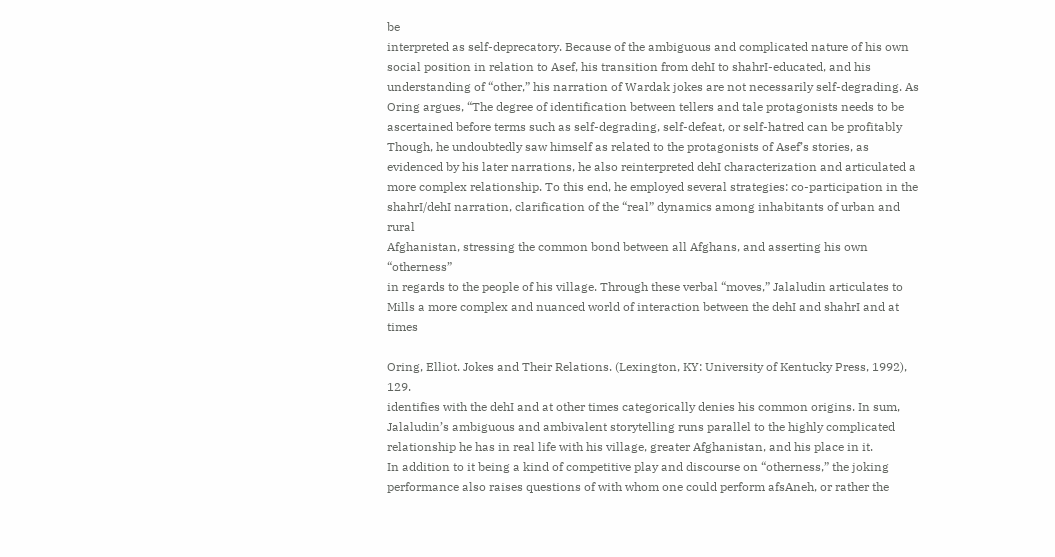be
interpreted as self-deprecatory. Because of the ambiguous and complicated nature of his own
social position in relation to Asef, his transition from dehI to shahrI-educated, and his
understanding of “other,” his narration of Wardak jokes are not necessarily self-degrading. As
Oring argues, “The degree of identification between tellers and tale protagonists needs to be
ascertained before terms such as self-degrading, self-defeat, or self-hatred can be profitably
Though, he undoubtedly saw himself as related to the protagonists of Asef’s stories, as
evidenced by his later narrations, he also reinterpreted dehI characterization and articulated a
more complex relationship. To this end, he employed several strategies: co-participation in the
shahrI/dehI narration, clarification of the “real” dynamics among inhabitants of urban and rural
Afghanistan, stressing the common bond between all Afghans, and asserting his own “otherness”
in regards to the people of his village. Through these verbal “moves,” Jalaludin articulates to
Mills a more complex and nuanced world of interaction between the dehI and shahrI and at times

Oring, Elliot. Jokes and Their Relations. (Lexington, KY: University of Kentucky Press, 1992), 129.
identifies with the dehI and at other times categorically denies his common origins. In sum,
Jalaludin’s ambiguous and ambivalent storytelling runs parallel to the highly complicated
relationship he has in real life with his village, greater Afghanistan, and his place in it.
In addition to it being a kind of competitive play and discourse on “otherness,” the joking
performance also raises questions of with whom one could perform afsAneh, or rather the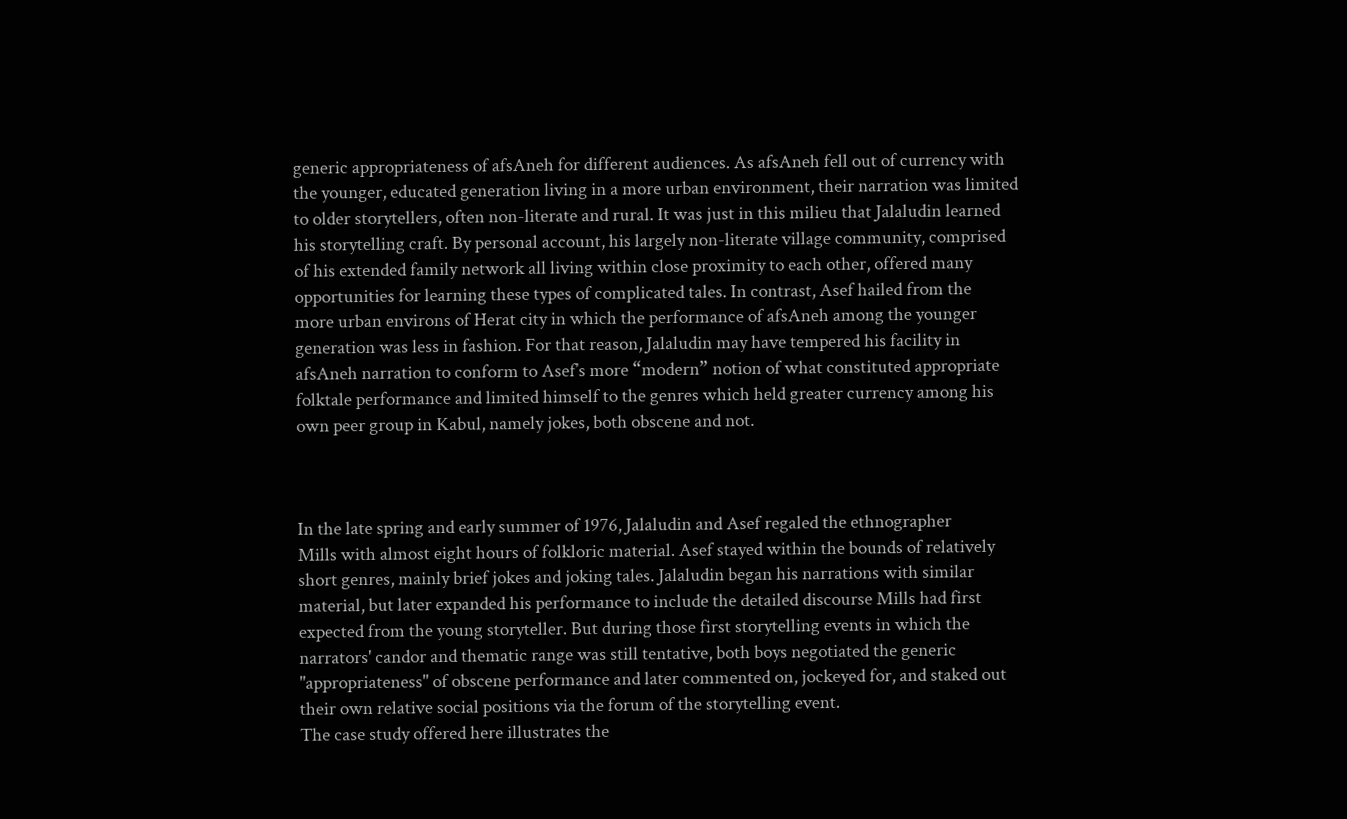generic appropriateness of afsAneh for different audiences. As afsAneh fell out of currency with
the younger, educated generation living in a more urban environment, their narration was limited
to older storytellers, often non-literate and rural. It was just in this milieu that Jalaludin learned
his storytelling craft. By personal account, his largely non-literate village community, comprised
of his extended family network all living within close proximity to each other, offered many
opportunities for learning these types of complicated tales. In contrast, Asef hailed from the
more urban environs of Herat city in which the performance of afsAneh among the younger
generation was less in fashion. For that reason, Jalaludin may have tempered his facility in
afsAneh narration to conform to Asef’s more “modern” notion of what constituted appropriate
folktale performance and limited himself to the genres which held greater currency among his
own peer group in Kabul, namely jokes, both obscene and not.



In the late spring and early summer of 1976, Jalaludin and Asef regaled the ethnographer
Mills with almost eight hours of folkloric material. Asef stayed within the bounds of relatively
short genres, mainly brief jokes and joking tales. Jalaludin began his narrations with similar
material, but later expanded his performance to include the detailed discourse Mills had first
expected from the young storyteller. But during those first storytelling events in which the
narrators' candor and thematic range was still tentative, both boys negotiated the generic
"appropriateness" of obscene performance and later commented on, jockeyed for, and staked out
their own relative social positions via the forum of the storytelling event.
The case study offered here illustrates the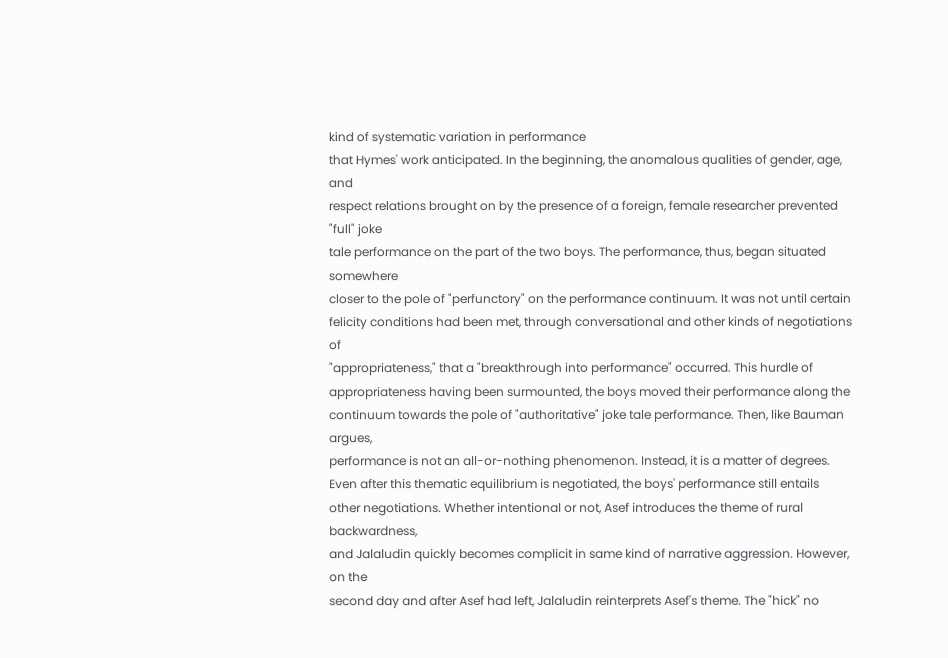kind of systematic variation in performance
that Hymes' work anticipated. In the beginning, the anomalous qualities of gender, age, and
respect relations brought on by the presence of a foreign, female researcher prevented "full" joke
tale performance on the part of the two boys. The performance, thus, began situated somewhere
closer to the pole of "perfunctory" on the performance continuum. It was not until certain
felicity conditions had been met, through conversational and other kinds of negotiations of
"appropriateness," that a "breakthrough into performance" occurred. This hurdle of
appropriateness having been surmounted, the boys moved their performance along the
continuum towards the pole of "authoritative" joke tale performance. Then, like Bauman argues,
performance is not an all-or-nothing phenomenon. Instead, it is a matter of degrees.
Even after this thematic equilibrium is negotiated, the boys' performance still entails
other negotiations. Whether intentional or not, Asef introduces the theme of rural backwardness,
and Jalaludin quickly becomes complicit in same kind of narrative aggression. However, on the
second day and after Asef had left, Jalaludin reinterprets Asef's theme. The "hick" no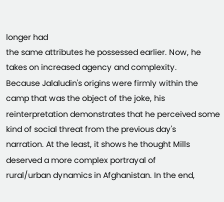longer had
the same attributes he possessed earlier. Now, he takes on increased agency and complexity.
Because Jalaludin's origins were firmly within the camp that was the object of the joke, his
reinterpretation demonstrates that he perceived some kind of social threat from the previous day's
narration. At the least, it shows he thought Mills deserved a more complex portrayal of
rural/urban dynamics in Afghanistan. In the end,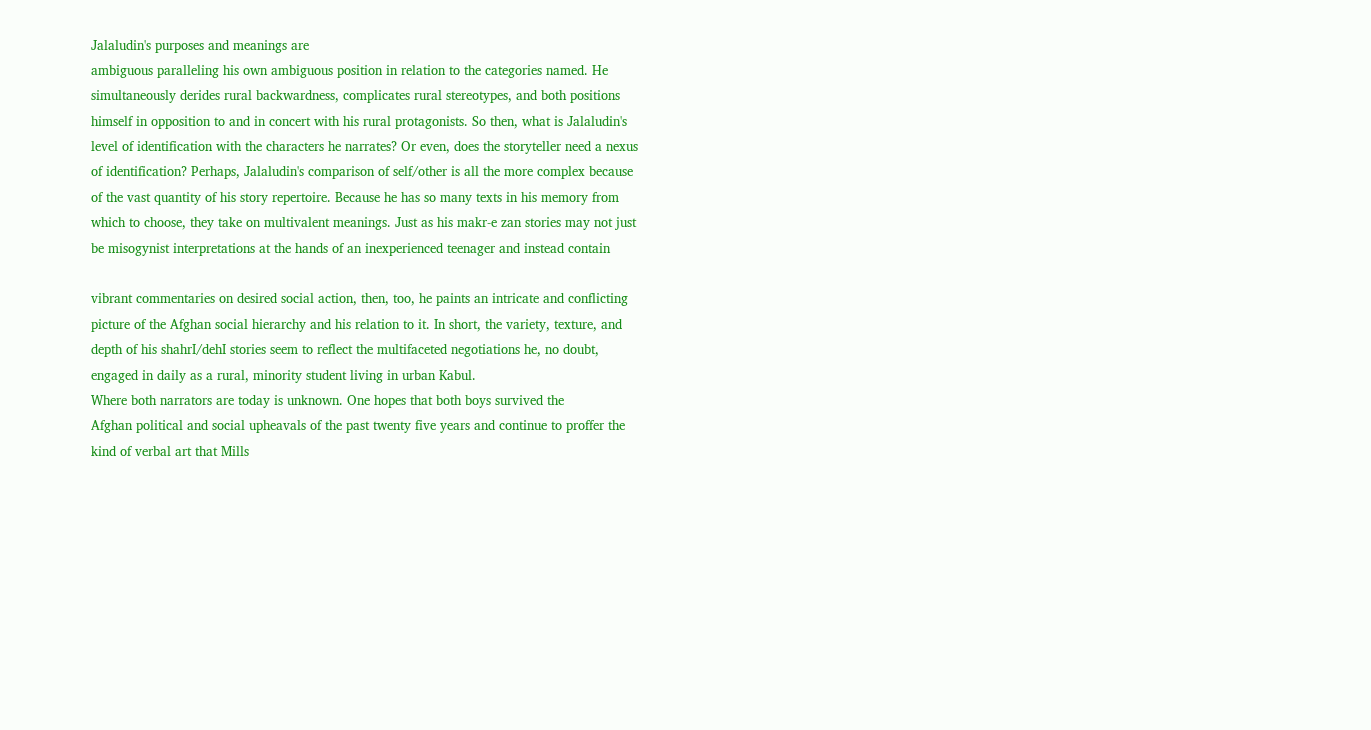Jalaludin's purposes and meanings are
ambiguous paralleling his own ambiguous position in relation to the categories named. He
simultaneously derides rural backwardness, complicates rural stereotypes, and both positions
himself in opposition to and in concert with his rural protagonists. So then, what is Jalaludin's
level of identification with the characters he narrates? Or even, does the storyteller need a nexus
of identification? Perhaps, Jalaludin's comparison of self/other is all the more complex because
of the vast quantity of his story repertoire. Because he has so many texts in his memory from
which to choose, they take on multivalent meanings. Just as his makr-e zan stories may not just
be misogynist interpretations at the hands of an inexperienced teenager and instead contain

vibrant commentaries on desired social action, then, too, he paints an intricate and conflicting
picture of the Afghan social hierarchy and his relation to it. In short, the variety, texture, and
depth of his shahrI/dehI stories seem to reflect the multifaceted negotiations he, no doubt,
engaged in daily as a rural, minority student living in urban Kabul.
Where both narrators are today is unknown. One hopes that both boys survived the
Afghan political and social upheavals of the past twenty five years and continue to proffer the
kind of verbal art that Mills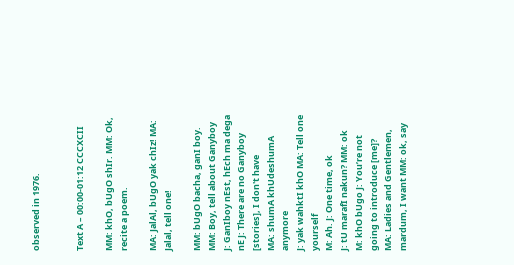observed in 1976.


Text A – 00:00-01:12 CCCXCII

MM: khO, bUgO shIr. MM: Ok, recite a poem.

MA: JalAl, bUgO yak chIz! MA: Jalal, tell one!

MM: bUgO bacha, ganI boy. MM: Boy, tell about Ganyboy
J: GanIboy nEst, hEch ma dega nE J: There are no Ganyboy [stories], I don't have
MA: shumA khUdeshumA anymore
J: yak wahktI khO MA: Tell one yourself
M: Ah. J: One time, ok
J: tU marafI nakun? MM: ok
M: khO bUgo J: You’re not going to introduce [me]?
MA: Ladies and Gentlemen, mardum, I want MM: ok, say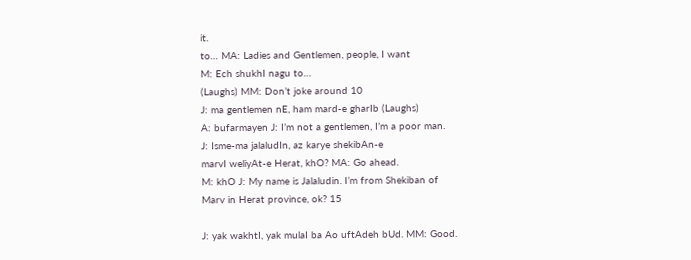it.
to… MA: Ladies and Gentlemen, people, I want
M: Ech shukhI nagu to…
(Laughs) MM: Don’t joke around 10
J: ma gentlemen nE, ham mard-e gharIb (Laughs)
A: bufarmayen J: I’m not a gentlemen, I’m a poor man.
J: Isme-ma jalaludIn, az karye shekibAn-e
marvI weliyAt-e Herat, khO? MA: Go ahead.
M: khO J: My name is Jalaludin. I’m from Shekiban of
Marv in Herat province, ok? 15

J: yak wakhtI, yak mulaI ba Ao uftAdeh bUd. MM: Good.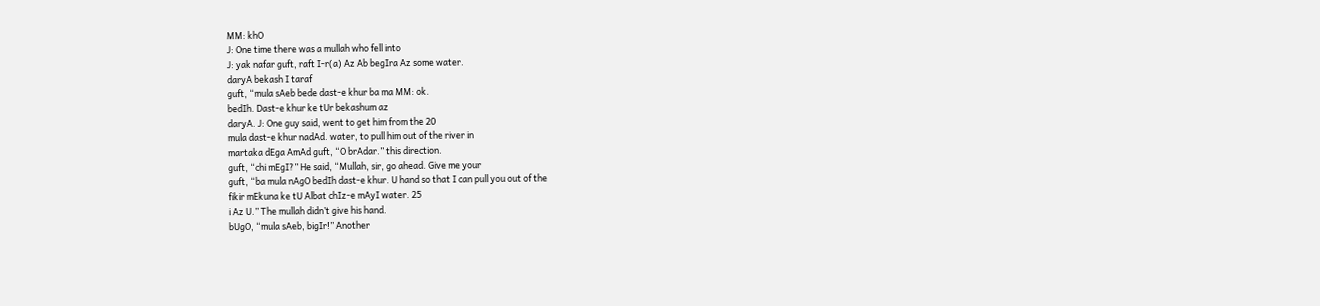MM: khO
J: One time there was a mullah who fell into
J: yak nafar guft, raft I-r(a) Az Ab begIra Az some water.
daryA bekash I taraf
guft, “mula sAeb bede dast-e khur ba ma MM: ok.
bedIh. Dast-e khur ke tUr bekashum az
daryA. J: One guy said, went to get him from the 20
mula dast-e khur nadAd. water, to pull him out of the river in
martaka dEga AmAd guft, “O brAdar.” this direction.
guft, “chi mEgI?” He said, “Mullah, sir, go ahead. Give me your
guft, “ba mula nAgO bedIh dast-e khur. U hand so that I can pull you out of the
fikir mEkuna ke tU Albat chIz-e mAyI water. 25
i Az U.” The mullah didn’t give his hand.
bUgO, “mula sAeb, bigIr!” Another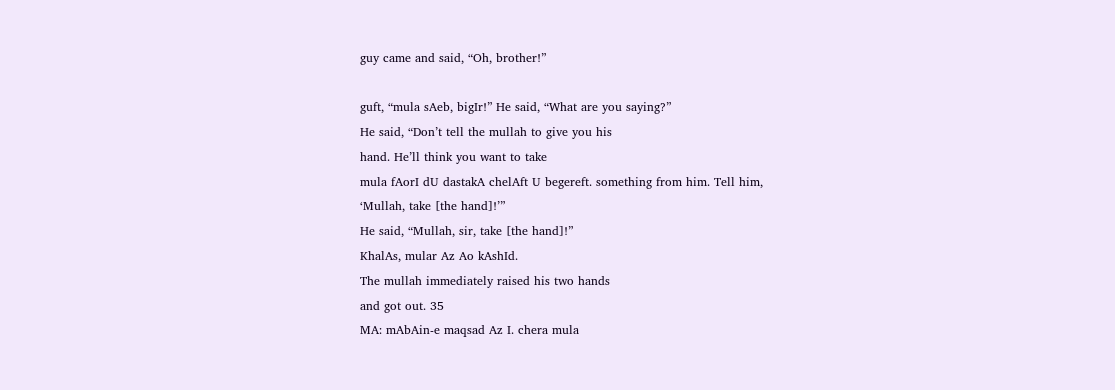guy came and said, “Oh, brother!”

guft, “mula sAeb, bigIr!” He said, “What are you saying?”
He said, “Don’t tell the mullah to give you his
hand. He’ll think you want to take
mula fAorI dU dastakA chelAft U begereft. something from him. Tell him,
‘Mullah, take [the hand]!’”
He said, “Mullah, sir, take [the hand]!”
KhalAs, mular Az Ao kAshId.
The mullah immediately raised his two hands
and got out. 35
MA: mAbAin-e maqsad Az I. chera mula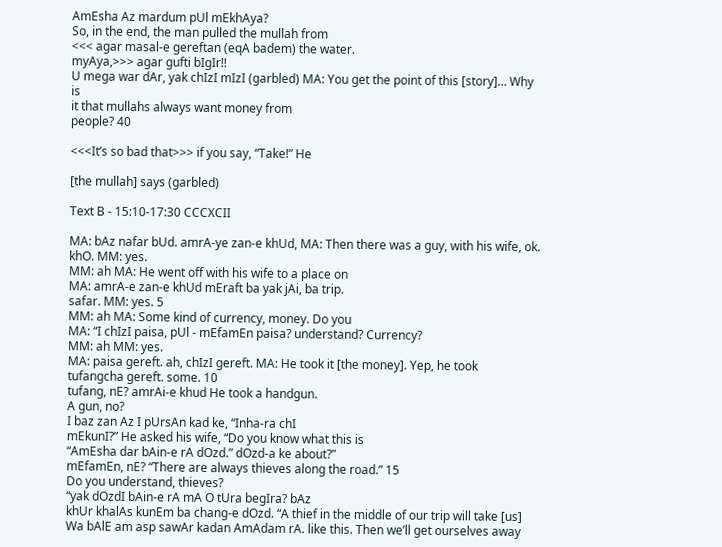AmEsha Az mardum pUl mEkhAya?
So, in the end, the man pulled the mullah from
<<< agar masal-e gereftan (eqA badem) the water.
myAya,>>> agar gufti bIgIr!!
U mega war dAr, yak chIzI mIzI (garbled) MA: You get the point of this [story]… Why is
it that mullahs always want money from
people? 40

<<<It’s so bad that>>> if you say, “Take!” He

[the mullah] says (garbled)

Text B - 15:10-17:30 CCCXCII

MA: bAz nafar bUd. amrA-ye zan-e khUd, MA: Then there was a guy, with his wife, ok.
khO. MM: yes.
MM: ah MA: He went off with his wife to a place on
MA: amrA-e zan-e khUd mEraft ba yak jAi, ba trip.
safar. MM: yes. 5
MM: ah MA: Some kind of currency, money. Do you
MA: “I chIzI paisa, pUl - mEfamEn paisa? understand? Currency?
MM: ah MM: yes.
MA: paisa gereft. ah, chIzI gereft. MA: He took it [the money]. Yep, he took
tufangcha gereft. some. 10
tufang, nE? amrAi-e khud He took a handgun.
A gun, no?
I baz zan Az I pUrsAn kad ke, “Inha-ra chI
mEkunI?” He asked his wife, “Do you know what this is
“AmEsha dar bAin-e rA dOzd.” dOzd-a ke about?”
mEfamEn, nE? “There are always thieves along the road.” 15
Do you understand, thieves?
“yak dOzdI bAin-e rA mA O tUra begIra? bAz
khUr khalAs kunEm ba chang-e dOzd. “A thief in the middle of our trip will take [us]
Wa bAlE am asp sawAr kadan AmAdam rA. like this. Then we’ll get ourselves away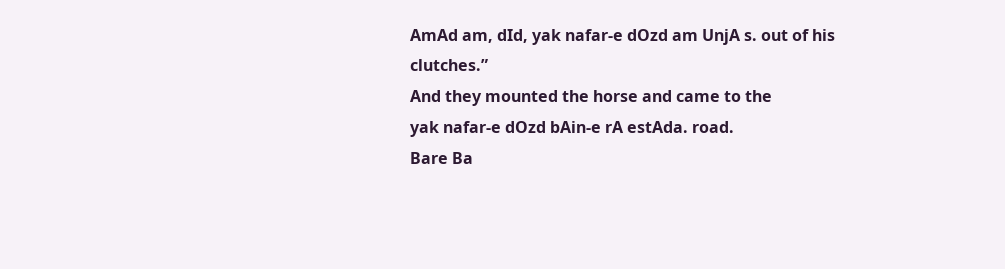AmAd am, dId, yak nafar-e dOzd am UnjA s. out of his clutches.”
And they mounted the horse and came to the
yak nafar-e dOzd bAin-e rA estAda. road.
Bare Ba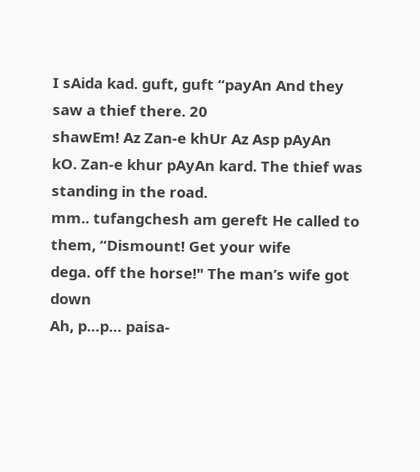I sAida kad. guft, guft “payAn And they saw a thief there. 20
shawEm! Az Zan-e khUr Az Asp pAyAn
kO. Zan-e khur pAyAn kard. The thief was standing in the road.
mm.. tufangchesh am gereft He called to them, “Dismount! Get your wife
dega. off the horse!" The man’s wife got down
Ah, p…p… paisa-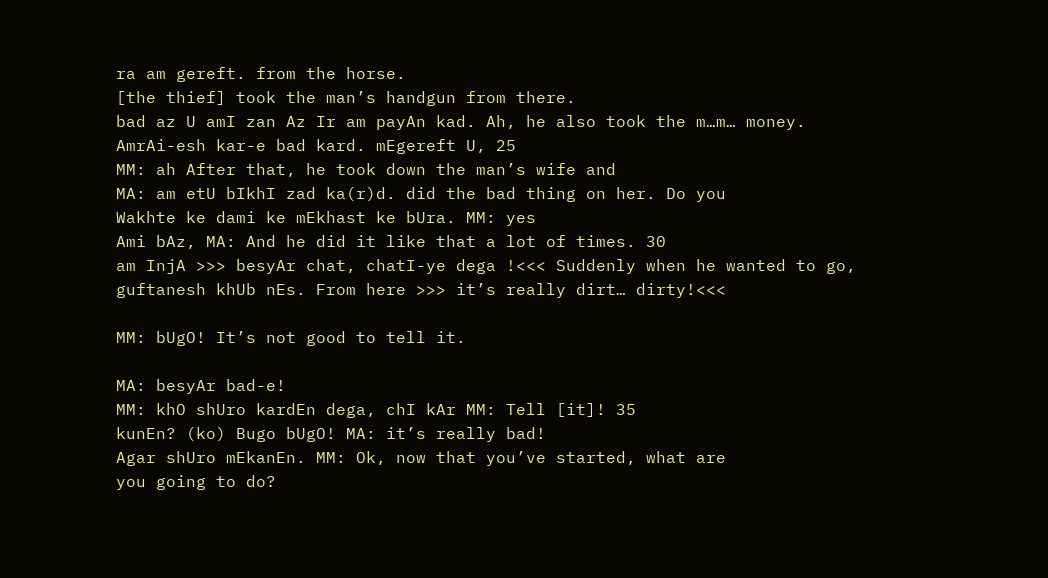ra am gereft. from the horse.
[the thief] took the man’s handgun from there.
bad az U amI zan Az Ir am payAn kad. Ah, he also took the m…m… money.
AmrAi-esh kar-e bad kard. mEgereft U, 25
MM: ah After that, he took down the man’s wife and
MA: am etU bIkhI zad ka(r)d. did the bad thing on her. Do you
Wakhte ke dami ke mEkhast ke bUra. MM: yes
Ami bAz, MA: And he did it like that a lot of times. 30
am InjA >>> besyAr chat, chatI-ye dega !<<< Suddenly when he wanted to go,
guftanesh khUb nEs. From here >>> it’s really dirt… dirty!<<<

MM: bUgO! It’s not good to tell it.

MA: besyAr bad-e!
MM: khO shUro kardEn dega, chI kAr MM: Tell [it]! 35
kunEn? (ko) Bugo bUgO! MA: it’s really bad!
Agar shUro mEkanEn. MM: Ok, now that you’ve started, what are
you going to do?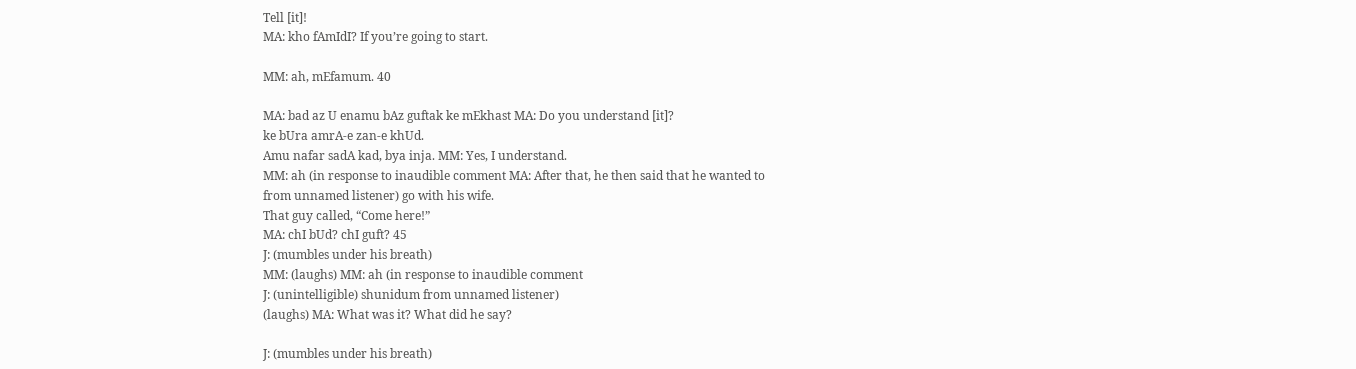Tell [it]!
MA: kho fAmIdI? If you’re going to start.

MM: ah, mEfamum. 40

MA: bad az U enamu bAz guftak ke mEkhast MA: Do you understand [it]?
ke bUra amrA-e zan-e khUd.
Amu nafar sadA kad, bya inja. MM: Yes, I understand.
MM: ah (in response to inaudible comment MA: After that, he then said that he wanted to
from unnamed listener) go with his wife.
That guy called, “Come here!”
MA: chI bUd? chI guft? 45
J: (mumbles under his breath)
MM: (laughs) MM: ah (in response to inaudible comment
J: (unintelligible) shunidum from unnamed listener)
(laughs) MA: What was it? What did he say?

J: (mumbles under his breath)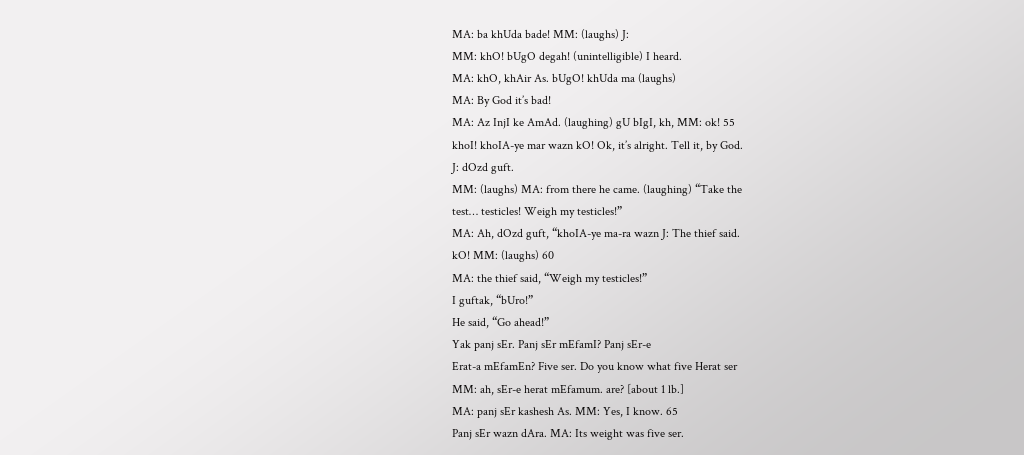MA: ba khUda bade! MM: (laughs) J:
MM: khO! bUgO degah! (unintelligible) I heard.
MA: khO, khAir As. bUgO! khUda ma (laughs)
MA: By God it’s bad!
MA: Az InjI ke AmAd. (laughing) gU bIgI, kh, MM: ok! 55
khoI! khoIA-ye mar wazn kO! Ok, it’s alright. Tell it, by God.
J: dOzd guft.
MM: (laughs) MA: from there he came. (laughing) “Take the
test… testicles! Weigh my testicles!”
MA: Ah, dOzd guft, “khoIA-ye ma-ra wazn J: The thief said.
kO! MM: (laughs) 60
MA: the thief said, “Weigh my testicles!”
I guftak, “bUro!”
He said, “Go ahead!”
Yak panj sEr. Panj sEr mEfamI? Panj sEr-e
Erat-a mEfamEn? Five ser. Do you know what five Herat ser
MM: ah, sEr-e herat mEfamum. are? [about 1 lb.]
MA: panj sEr kashesh As. MM: Yes, I know. 65
Panj sEr wazn dAra. MA: Its weight was five ser.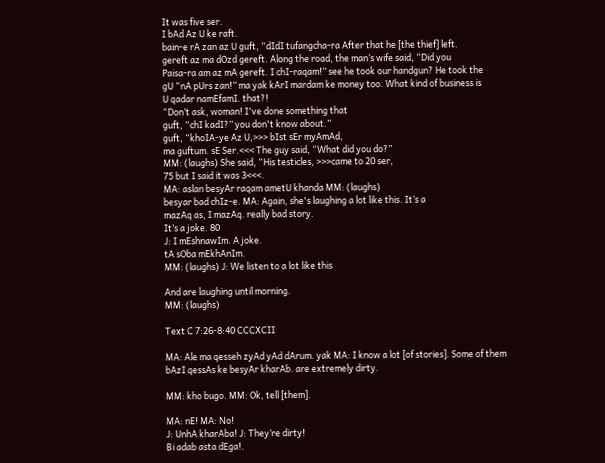It was five ser.
I bAd Az U ke raft.
bain-e rA zan az U guft, “dIdI tufangcha-ra After that he [the thief] left.
gereft az ma dOzd gereft. Along the road, the man’s wife said, “Did you
Paisa-ra am az mA gereft. I chI-raqam!” see he took our handgun? He took the
gU “nA pUrs zan!” ma yak kArI mardam ke money too. What kind of business is
U qadar namEfamI. that?!
“Don’t ask, woman! I've done something that
guft, “chI kadI?” you don't know about.”
guft, “khoIA-ye Az U,>>> bIst sEr myAmAd,
ma guftum. sE Ser.<<< The guy said, “What did you do?”
MM: (laughs) She said, “His testicles, >>>came to 20 ser,
75 but I said it was 3<<<.
MA: aslan besyAr raqam ametU khanda MM: (laughs)
besyar bad chIz-e. MA: Again, she's laughing a lot like this. It’s a
mazAq as, I mazAq. really bad story.
It’s a joke. 80
J: I mEshnawIm. A joke.
tA sOba mEkhAnIm.
MM: (laughs) J: We listen to a lot like this

And are laughing until morning.
MM: (laughs)

Text C 7:26-8:40 CCCXCII

MA: Ale ma qesseh zyAd yAd dArum. yak MA: I know a lot [of stories]. Some of them
bAzI qessAs ke besyAr kharAb. are extremely dirty.

MM: kho bugo. MM: Ok, tell [them].

MA: nE! MA: No!
J: UnhA kharAba! J: They’re dirty!
Bi adab asta dEga!.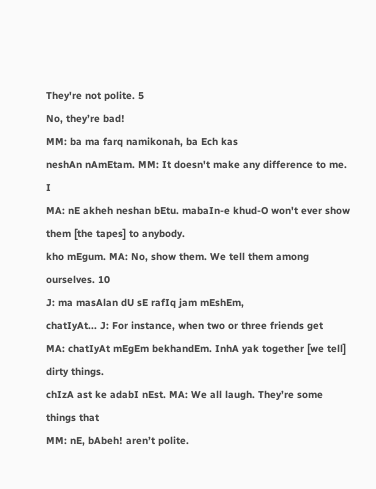They're not polite. 5
No, they’re bad!
MM: ba ma farq namikonah, ba Ech kas
neshAn nAmEtam. MM: It doesn't make any difference to me. I
MA: nE akheh neshan bEtu. mabaIn-e khud-O won't ever show them [the tapes] to anybody.
kho mEgum. MA: No, show them. We tell them among
ourselves. 10
J: ma masAlan dU sE rafIq jam mEshEm,
chatIyAt... J: For instance, when two or three friends get
MA: chatIyAt mEgEm bekhandEm. InhA yak together [we tell] dirty things.
chIzA ast ke adabI nEst. MA: We all laugh. They’re some things that
MM: nE, bAbeh! aren’t polite.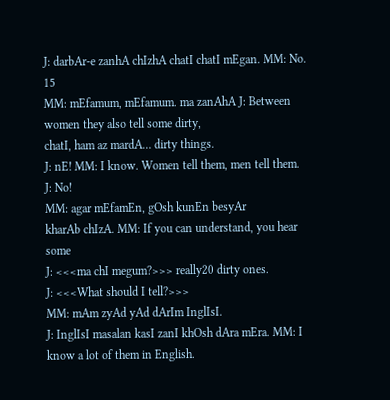J: darbAr-e zanhA chIzhA chatI chatI mEgan. MM: No. 15
MM: mEfamum, mEfamum. ma zanAhA J: Between women they also tell some dirty,
chatI, ham az mardA… dirty things.
J: nE! MM: I know. Women tell them, men tell them.
J: No!
MM: agar mEfamEn, gOsh kunEn besyAr
kharAb chIzA. MM: If you can understand, you hear some
J: <<<ma chI megum?>>> really20 dirty ones.
J: <<<What should I tell?>>>
MM: mAm zyAd yAd dArIm InglIsI.
J: InglIsI masalan kasI zanI khOsh dAra mEra. MM: I know a lot of them in English.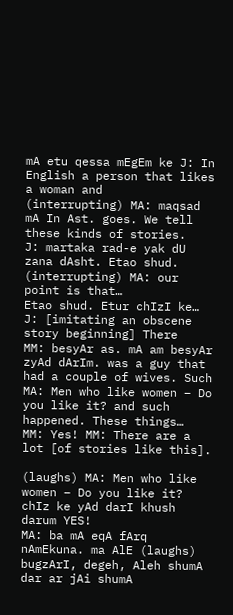mA etu qessa mEgEm ke J: In English a person that likes a woman and
(interrupting) MA: maqsad mA In Ast. goes. We tell these kinds of stories.
J: martaka rad-e yak dU zana dAsht. Etao shud. (interrupting) MA: our point is that…
Etao shud. Etur chIzI ke… J: [imitating an obscene story beginning] There
MM: besyAr as. mA am besyAr zyAd dArIm. was a guy that had a couple of wives. Such
MA: Men who like women – Do you like it? and such happened. These things…
MM: Yes! MM: There are a lot [of stories like this].

(laughs) MA: Men who like women – Do you like it?
chIz ke yAd darI khush darum YES!
MA: ba mA eqA fArq nAmEkuna. ma AlE (laughs)
bugzArI, degeh, Aleh shumA dar ar jAi shumA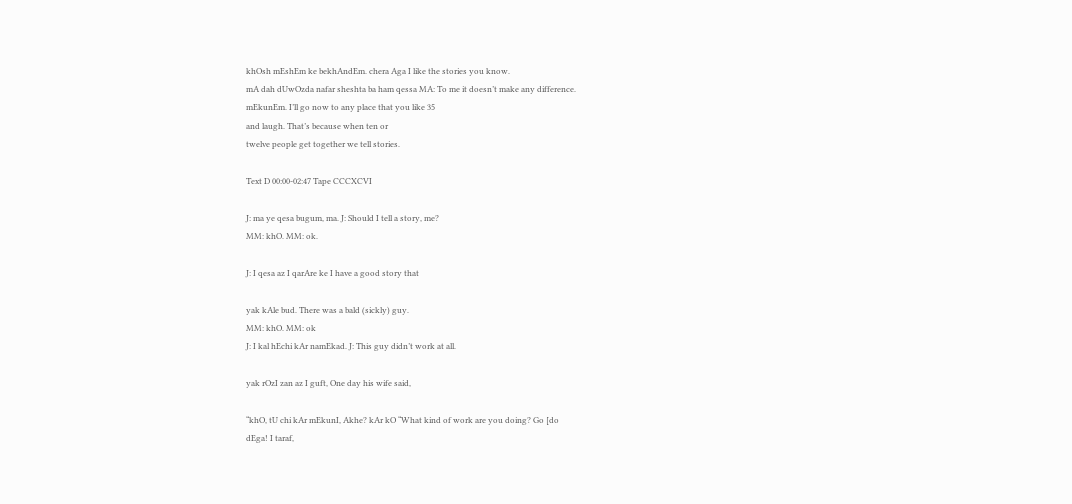khOsh mEshEm ke bekhAndEm. chera Aga I like the stories you know.
mA dah dUwOzda nafar sheshta ba ham qessa MA: To me it doesn’t make any difference.
mEkunEm. I’ll go now to any place that you like 35
and laugh. That’s because when ten or
twelve people get together we tell stories.

Text D 00:00-02:47 Tape CCCXCVI

J: ma ye qesa bugum, ma. J: Should I tell a story, me?
MM: khO. MM: ok.

J: I qesa az I qarAre ke I have a good story that

yak kAle bud. There was a bald (sickly) guy.
MM: khO. MM: ok
J: I kal hEchi kAr namEkad. J: This guy didn’t work at all.

yak rOzI zan az I guft, One day his wife said,

“khO, tU chi kAr mEkunI, Akhe? kAr kO “What kind of work are you doing? Go [do
dEga! I taraf,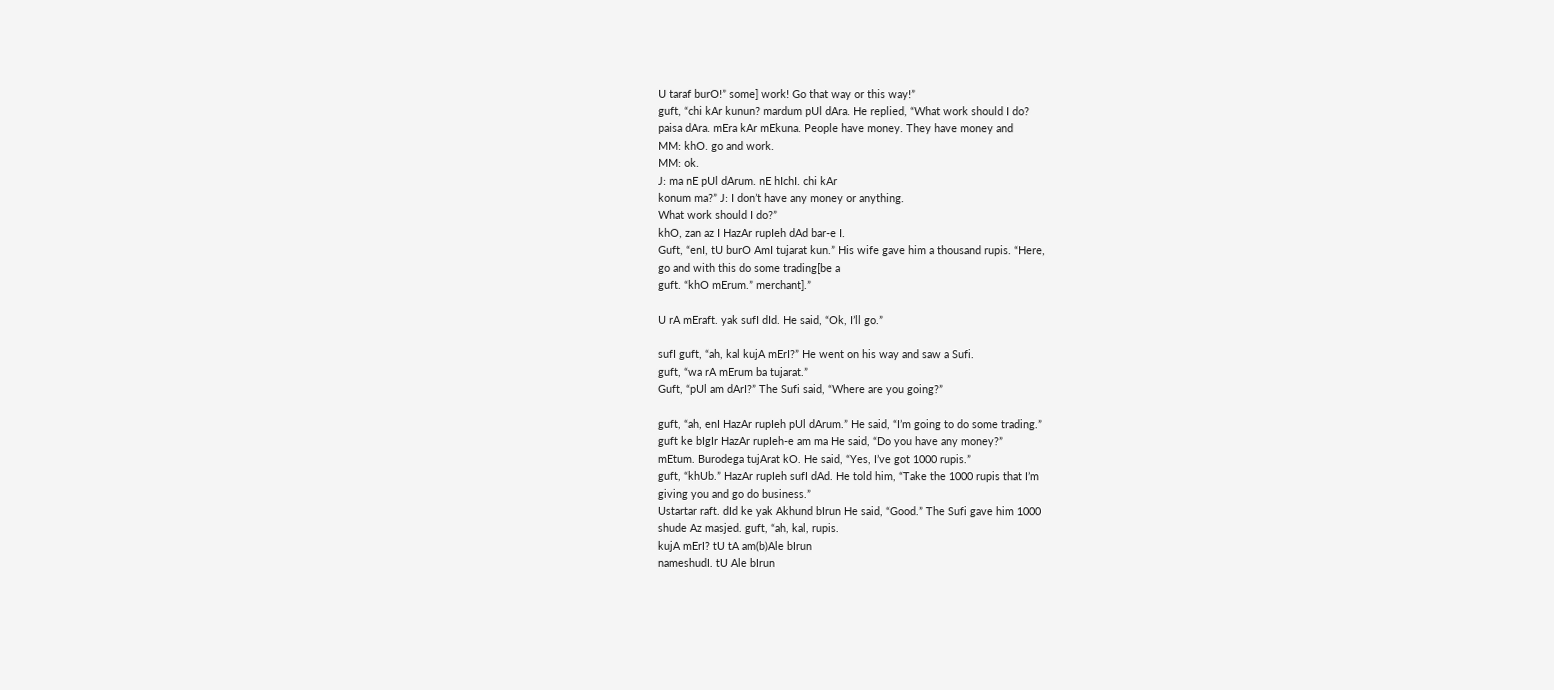U taraf burO!” some] work! Go that way or this way!”
guft, “chi kAr kunun? mardum pUl dAra. He replied, “What work should I do?
paisa dAra. mEra kAr mEkuna. People have money. They have money and
MM: khO. go and work.
MM: ok.
J: ma nE pUl dArum. nE hIchI. chi kAr
konum ma?” J: I don’t have any money or anything.
What work should I do?”
khO, zan az I HazAr rupIeh dAd bar-e I.
Guft, “enI, tU burO AmI tujarat kun.” His wife gave him a thousand rupis. “Here,
go and with this do some trading[be a
guft. “khO mErum.” merchant].”

U rA mEraft. yak sufI dId. He said, “Ok, I’ll go.”

sufI guft, “ah, kal kujA mErI?” He went on his way and saw a Sufi.
guft, “wa rA mErum ba tujarat.”
Guft, “pUl am dArI?” The Sufi said, “Where are you going?”

guft, “ah, enI HazAr rupIeh pUl dArum.” He said, “I’m going to do some trading.”
guft ke bIgIr HazAr rupIeh-e am ma He said, “Do you have any money?”
mEtum. Burodega tujArat kO. He said, “Yes, I’ve got 1000 rupis.”
guft, “khUb.” HazAr rupIeh sufI dAd. He told him, “Take the 1000 rupis that I’m
giving you and go do business.”
Ustartar raft. dId ke yak Akhund bIrun He said, “Good.” The Sufi gave him 1000
shude Az masjed. guft, “ah, kal, rupis.
kujA mErI? tU tA am(b)Ale bIrun
nameshudI. tU Ale bIrun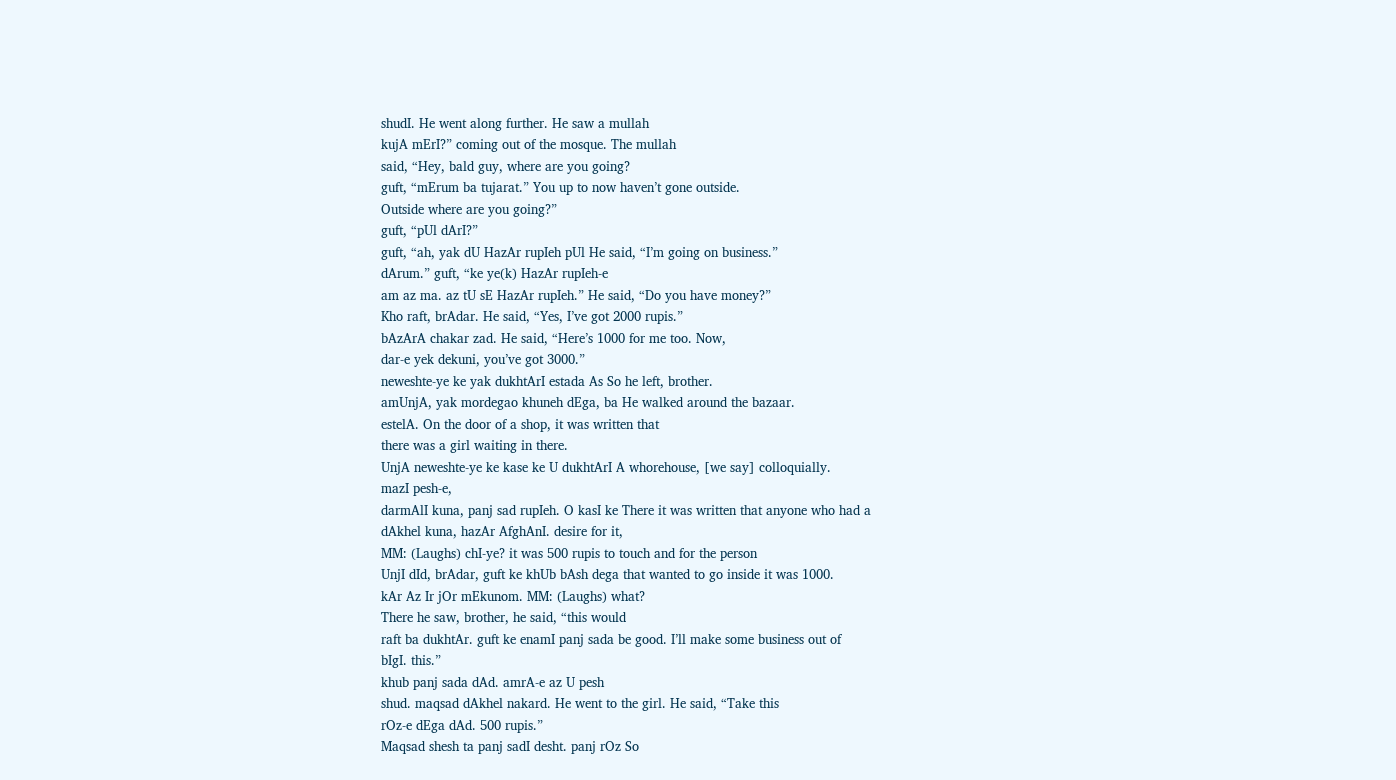shudI. He went along further. He saw a mullah
kujA mErI?” coming out of the mosque. The mullah
said, “Hey, bald guy, where are you going?
guft, “mErum ba tujarat.” You up to now haven’t gone outside.
Outside where are you going?”
guft, “pUl dArI?”
guft, “ah, yak dU HazAr rupIeh pUl He said, “I’m going on business.”
dArum.” guft, “ke ye(k) HazAr rupIeh-e
am az ma. az tU sE HazAr rupIeh.” He said, “Do you have money?”
Kho raft, brAdar. He said, “Yes, I’ve got 2000 rupis.”
bAzArA chakar zad. He said, “Here’s 1000 for me too. Now,
dar-e yek dekuni, you’ve got 3000.”
neweshte-ye ke yak dukhtArI estada As So he left, brother.
amUnjA, yak mordegao khuneh dEga, ba He walked around the bazaar.
estelA. On the door of a shop, it was written that
there was a girl waiting in there.
UnjA neweshte-ye ke kase ke U dukhtArI A whorehouse, [we say] colloquially.
mazI pesh-e,
darmAlI kuna, panj sad rupIeh. O kasI ke There it was written that anyone who had a
dAkhel kuna, hazAr AfghAnI. desire for it,
MM: (Laughs) chI-ye? it was 500 rupis to touch and for the person
UnjI dId, brAdar, guft ke khUb bAsh dega that wanted to go inside it was 1000.
kAr Az Ir jOr mEkunom. MM: (Laughs) what?
There he saw, brother, he said, “this would
raft ba dukhtAr. guft ke enamI panj sada be good. I’ll make some business out of
bIgI. this.”
khub panj sada dAd. amrA-e az U pesh
shud. maqsad dAkhel nakard. He went to the girl. He said, “Take this
rOz-e dEga dAd. 500 rupis.”
Maqsad shesh ta panj sadI desht. panj rOz So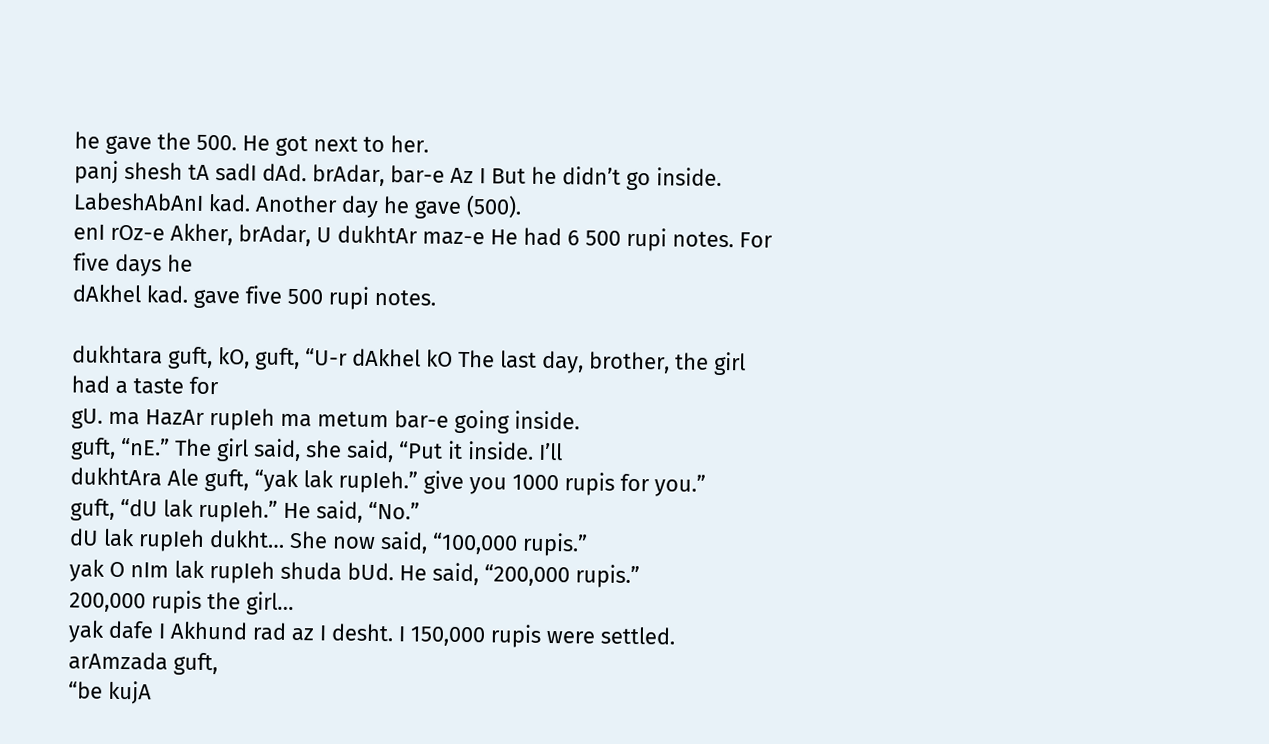he gave the 500. He got next to her.
panj shesh tA sadI dAd. brAdar, bar-e Az I But he didn’t go inside.
LabeshAbAnI kad. Another day he gave (500).
enI rOz-e Akher, brAdar, U dukhtAr maz-e He had 6 500 rupi notes. For five days he
dAkhel kad. gave five 500 rupi notes.

dukhtara guft, kO, guft, “U-r dAkhel kO The last day, brother, the girl had a taste for
gU. ma HazAr rupIeh ma metum bar-e going inside.
guft, “nE.” The girl said, she said, “Put it inside. I’ll
dukhtAra Ale guft, “yak lak rupIeh.” give you 1000 rupis for you.”
guft, “dU lak rupIeh.” He said, “No.”
dU lak rupIeh dukht… She now said, “100,000 rupis.”
yak O nIm lak rupIeh shuda bUd. He said, “200,000 rupis.”
200,000 rupis the girl…
yak dafe I Akhund rad az I desht. I 150,000 rupis were settled.
arAmzada guft,
“be kujA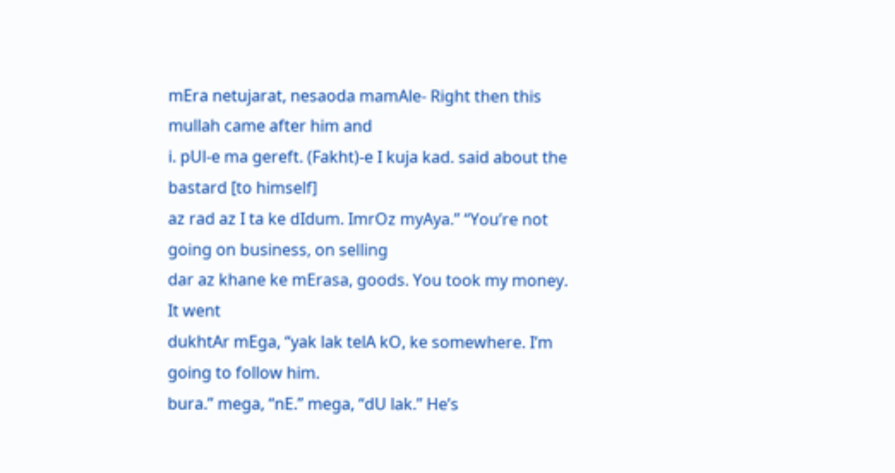mEra netujarat, nesaoda mamAle- Right then this mullah came after him and
i. pUl-e ma gereft. (Fakht)-e I kuja kad. said about the bastard [to himself]
az rad az I ta ke dIdum. ImrOz myAya.” “You’re not going on business, on selling
dar az khane ke mErasa, goods. You took my money. It went
dukhtAr mEga, “yak lak telA kO, ke somewhere. I’m going to follow him.
bura.” mega, “nE.” mega, “dU lak.” He’s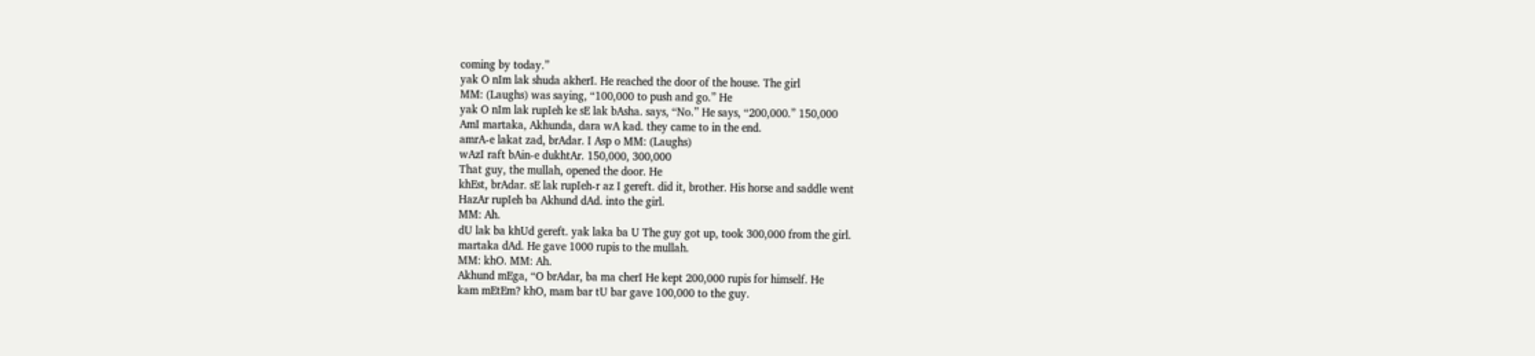coming by today.”
yak O nIm lak shuda akherI. He reached the door of the house. The girl
MM: (Laughs) was saying, “100,000 to push and go.” He
yak O nIm lak rupIeh ke sE lak bAsha. says, “No.” He says, “200,000.” 150,000
AmI martaka, Akhunda, dara wA kad. they came to in the end.
amrA-e lakat zad, brAdar. I Asp o MM: (Laughs)
wAzI raft bAin-e dukhtAr. 150,000, 300,000
That guy, the mullah, opened the door. He
khEst, brAdar. sE lak rupIeh-r az I gereft. did it, brother. His horse and saddle went
HazAr rupIeh ba Akhund dAd. into the girl.
MM: Ah.
dU lak ba khUd gereft. yak laka ba U The guy got up, took 300,000 from the girl.
martaka dAd. He gave 1000 rupis to the mullah.
MM: khO. MM: Ah.
Akhund mEga, “O brAdar, ba ma cherI He kept 200,000 rupis for himself. He
kam mEtEm? khO, mam bar tU bar gave 100,000 to the guy.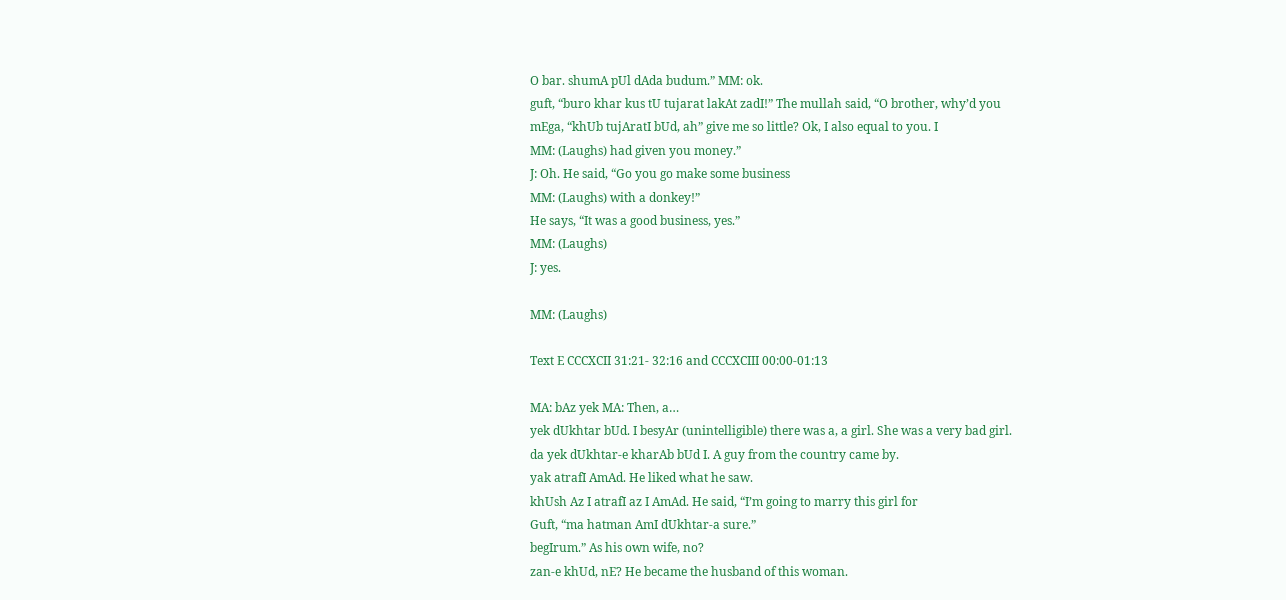O bar. shumA pUl dAda budum.” MM: ok.
guft, “buro khar kus tU tujarat lakAt zadI!” The mullah said, “O brother, why’d you
mEga, “khUb tujAratI bUd, ah” give me so little? Ok, I also equal to you. I
MM: (Laughs) had given you money.”
J: Oh. He said, “Go you go make some business
MM: (Laughs) with a donkey!”
He says, “It was a good business, yes.”
MM: (Laughs)
J: yes.

MM: (Laughs)

Text E CCCXCII 31:21- 32:16 and CCCXCIII 00:00-01:13

MA: bAz yek MA: Then, a…
yek dUkhtar bUd. I besyAr (unintelligible) there was a, a girl. She was a very bad girl.
da yek dUkhtar-e kharAb bUd I. A guy from the country came by.
yak atrafI AmAd. He liked what he saw.
khUsh Az I atrafI az I AmAd. He said, “I’m going to marry this girl for
Guft, “ma hatman AmI dUkhtar-a sure.”
begIrum.” As his own wife, no?
zan-e khUd, nE? He became the husband of this woman.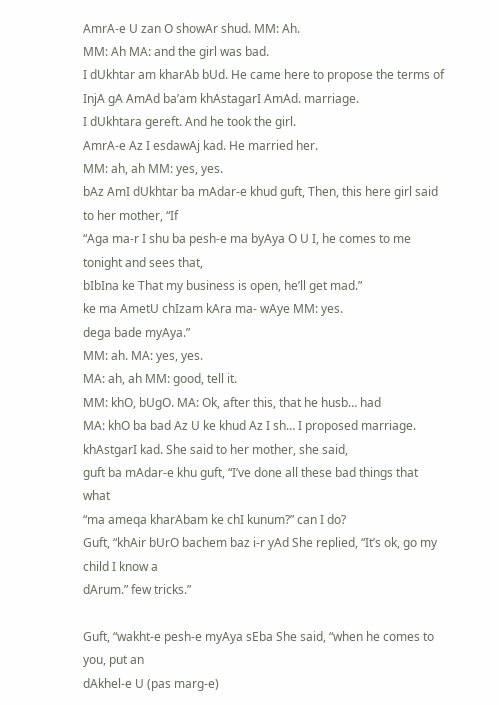AmrA-e U zan O showAr shud. MM: Ah.
MM: Ah MA: and the girl was bad.
I dUkhtar am kharAb bUd. He came here to propose the terms of
InjA gA AmAd ba’am khAstagarI AmAd. marriage.
I dUkhtara gereft. And he took the girl.
AmrA-e Az I esdawAj kad. He married her.
MM: ah, ah MM: yes, yes.
bAz AmI dUkhtar ba mAdar-e khud guft, Then, this here girl said to her mother, “If
“Aga ma-r I shu ba pesh-e ma byAya O U I, he comes to me tonight and sees that,
bIbIna ke That my business is open, he’ll get mad.”
ke ma AmetU chIzam kAra ma- wAye MM: yes.
dega bade myAya.”
MM: ah. MA: yes, yes.
MA: ah, ah MM: good, tell it.
MM: khO, bUgO. MA: Ok, after this, that he husb… had
MA: khO ba bad Az U ke khud Az I sh… I proposed marriage.
khAstgarI kad. She said to her mother, she said,
guft ba mAdar-e khu guft, “I’ve done all these bad things that what
“ma ameqa kharAbam ke chI kunum?” can I do?
Guft, “khAir bUrO bachem baz i-r yAd She replied, “It’s ok, go my child I know a
dArum.” few tricks.”

Guft, “wakht-e pesh-e myAya sEba She said, “when he comes to you, put an
dAkhel-e U (pas marg-e)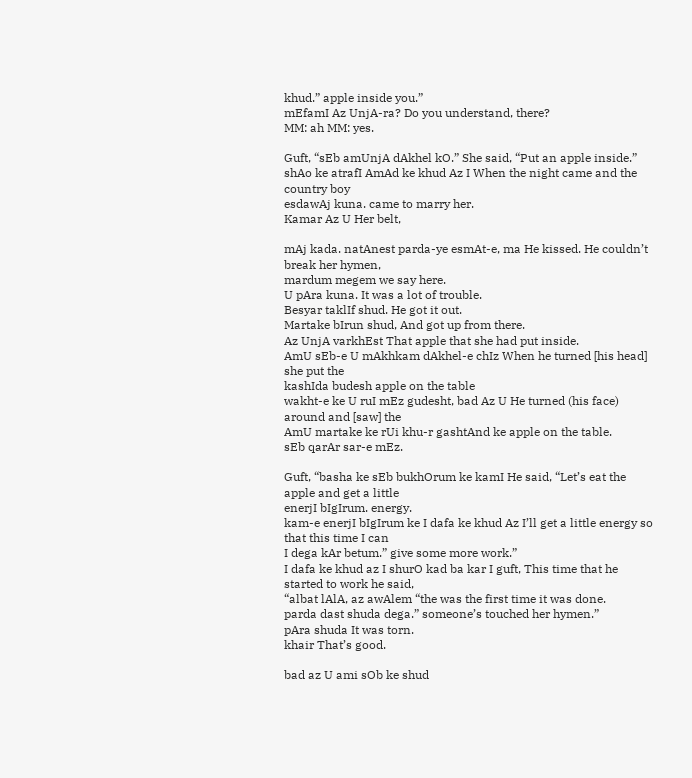khud.” apple inside you.”
mEfamI Az UnjA-ra? Do you understand, there?
MM: ah MM: yes.

Guft, “sEb amUnjA dAkhel kO.” She said, “Put an apple inside.”
shAo ke atrafI AmAd ke khud Az I When the night came and the country boy
esdawAj kuna. came to marry her.
Kamar Az U Her belt,

mAj kada. natAnest parda-ye esmAt-e, ma He kissed. He couldn’t break her hymen,
mardum megem we say here.
U pAra kuna. It was a lot of trouble.
Besyar taklIf shud. He got it out.
Martake bIrun shud, And got up from there.
Az UnjA varkhEst That apple that she had put inside.
AmU sEb-e U mAkhkam dAkhel-e chIz When he turned [his head] she put the
kashIda budesh apple on the table
wakht-e ke U ruI mEz gudesht, bad Az U He turned (his face) around and [saw] the
AmU martake ke rUi khu-r gashtAnd ke apple on the table.
sEb qarAr sar-e mEz.

Guft, “basha ke sEb bukhOrum ke kamI He said, “Let’s eat the apple and get a little
enerjI bIgIrum. energy.
kam-e enerjI bIgIrum ke I dafa ke khud Az I’ll get a little energy so that this time I can
I dega kAr betum.” give some more work.”
I dafa ke khud az I shurO kad ba kar I guft, This time that he started to work he said,
“albat lAlA, az awAlem “the was the first time it was done.
parda dast shuda dega.” someone’s touched her hymen.”
pAra shuda It was torn.
khair That’s good.

bad az U ami sOb ke shud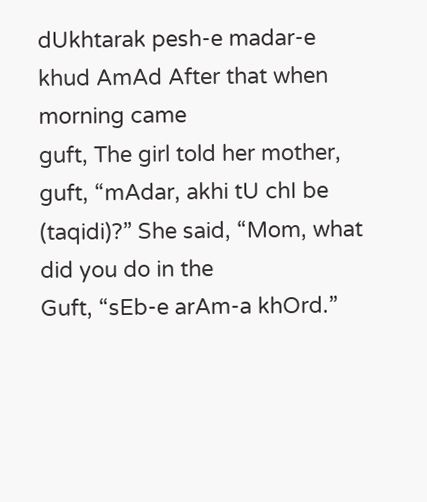dUkhtarak pesh-e madar-e khud AmAd After that when morning came
guft, The girl told her mother,
guft, “mAdar, akhi tU chI be (taqidi)?” She said, “Mom, what did you do in the
Guft, “sEb-e arAm-a khOrd.”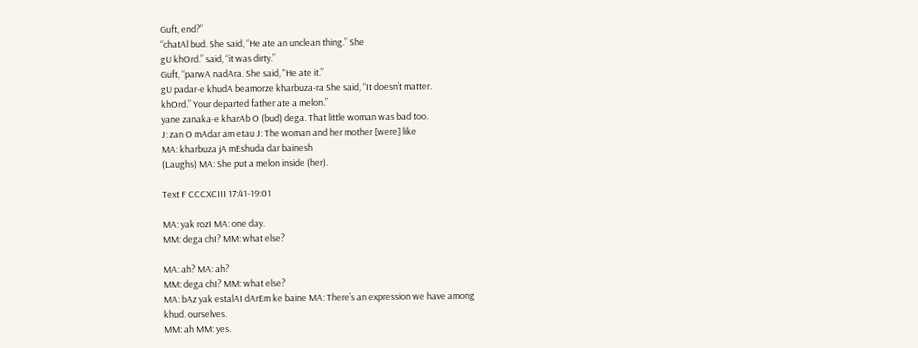Guft, end?”
“chatAl bud. She said, “He ate an unclean thing.” She
gU khOrd.” said, “it was dirty.”
Guft, “parwA nadAra. She said, "He ate it.”
gU padar-e khudA beamorze kharbuza-ra She said, “It doesn’t matter.
khOrd.” Your departed father ate a melon.”
yane zanaka-e kharAb O (bud) dega. That little woman was bad too.
J: zan O mAdar am etau J: The woman and her mother [were] like
MA: kharbuza jA mEshuda dar bainesh
(Laughs) MA: She put a melon inside (her).

Text F CCCXCIII 17:41-19:01

MA: yak rozI MA: one day.
MM: dega chI? MM: what else?

MA: ah? MA: ah?
MM: dega chI? MM: what else?
MA: bAz yak estalAI dArEm ke baine MA: There’s an expression we have among
khud. ourselves.
MM: ah MM: yes.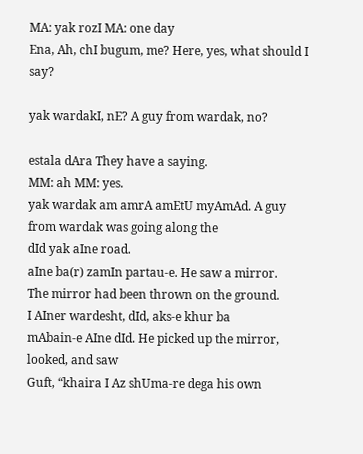MA: yak rozI MA: one day
Ena, Ah, chI bugum, me? Here, yes, what should I say?

yak wardakI, nE? A guy from wardak, no?

estala dAra They have a saying.
MM: ah MM: yes.
yak wardak am amrA amEtU myAmAd. A guy from wardak was going along the
dId yak aIne road.
aIne ba(r) zamIn partau-e. He saw a mirror.
The mirror had been thrown on the ground.
I AIner wardesht, dId, aks-e khur ba
mAbain-e AIne dId. He picked up the mirror, looked, and saw
Guft, “khaira I Az shUma-re dega his own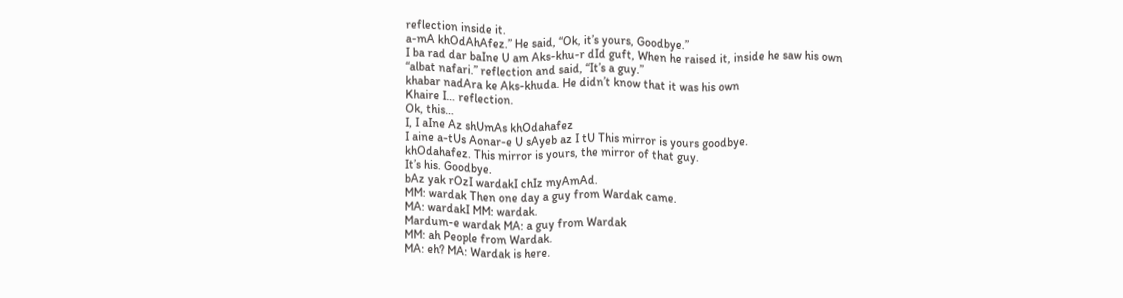reflection inside it.
a-mA khOdAhAfez.” He said, “Ok, it’s yours, Goodbye.”
I ba rad dar baIne U am Aks-khu-r dId guft, When he raised it, inside he saw his own
“albat nafari.” reflection and said, “It’s a guy.”
khabar nadAra ke Aks-khuda. He didn’t know that it was his own
Khaire I… reflection.
Ok, this…
I, I aIne Az shUmAs khOdahafez
I aine a-tUs Aonar-e U sAyeb az I tU This mirror is yours goodbye.
khOdahafez. This mirror is yours, the mirror of that guy.
It’s his. Goodbye.
bAz yak rOzI wardakI chIz myAmAd.
MM: wardak Then one day a guy from Wardak came.
MA: wardakI MM: wardak.
Mardum-e wardak MA: a guy from Wardak
MM: ah People from Wardak.
MA: eh? MA: Wardak is here.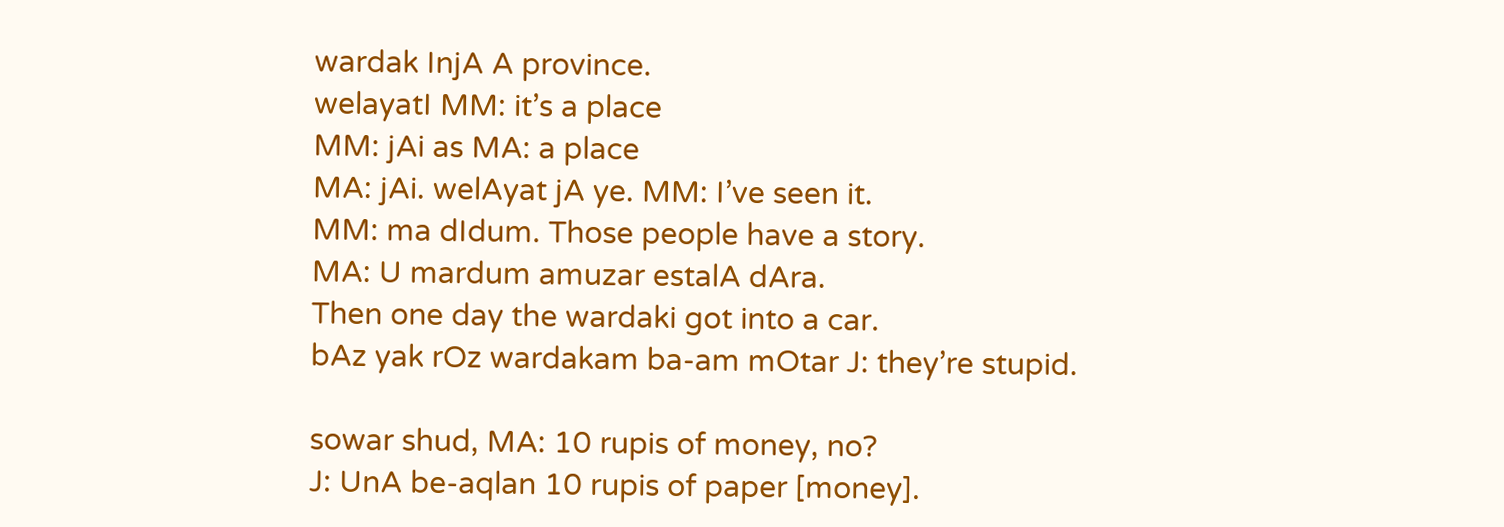wardak InjA A province.
welayatI MM: it’s a place
MM: jAi as MA: a place
MA: jAi. welAyat jA ye. MM: I’ve seen it.
MM: ma dIdum. Those people have a story.
MA: U mardum amuzar estalA dAra.
Then one day the wardaki got into a car.
bAz yak rOz wardakam ba-am mOtar J: they’re stupid.

sowar shud, MA: 10 rupis of money, no?
J: UnA be-aqlan 10 rupis of paper [money].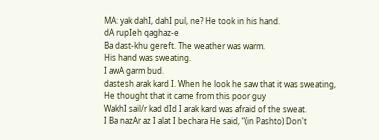MA: yak dahI, dahI pul, ne? He took in his hand.
dA rupIeh qaghaz-e
Ba dast-khu gereft. The weather was warm.
His hand was sweating.
I awA garm bud.
dastesh arak kard I. When he look he saw that it was sweating,
He thought that it came from this poor guy
WakhI sail/r kad dId I arak kard was afraid of the sweat.
I Ba nazAr az I alat I bechara He said, “(in Pashto) Don't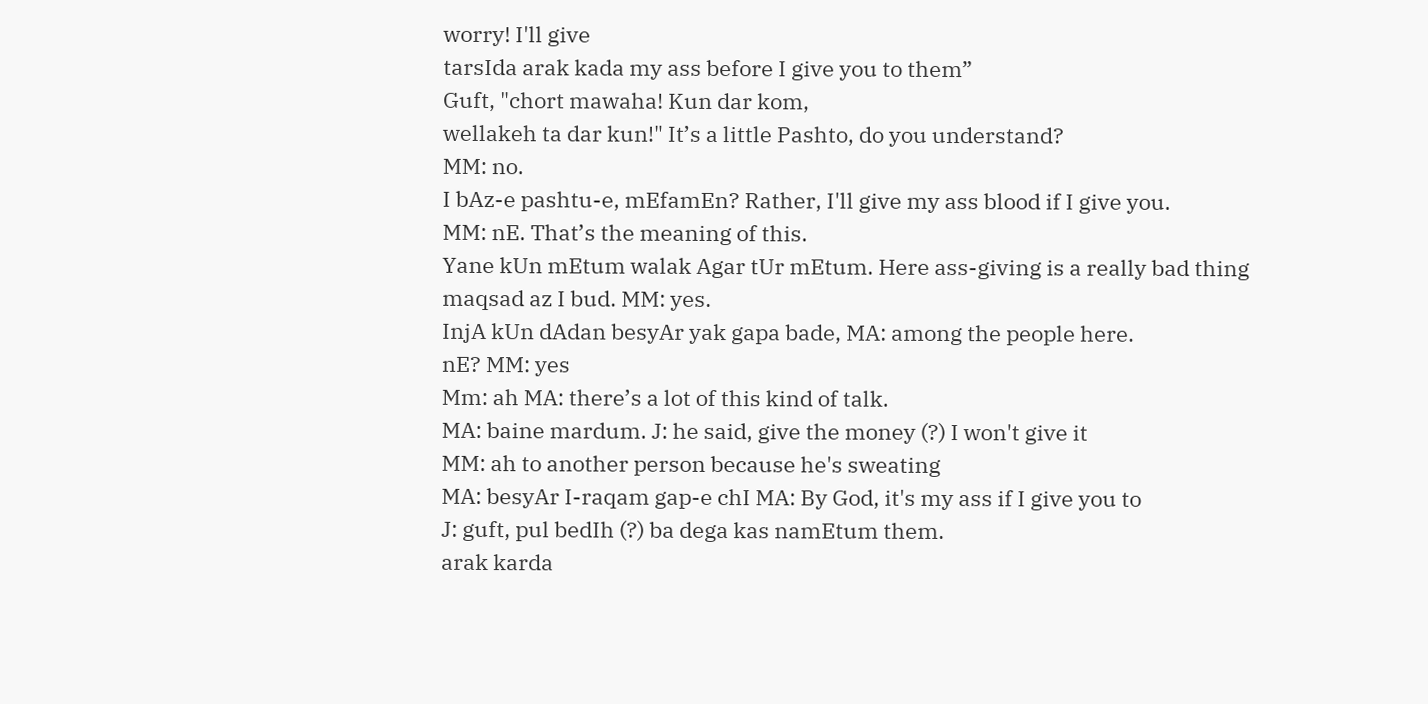worry! I'll give
tarsIda arak kada my ass before I give you to them”
Guft, "chort mawaha! Kun dar kom,
wellakeh ta dar kun!" It’s a little Pashto, do you understand?
MM: no.
I bAz-e pashtu-e, mEfamEn? Rather, I'll give my ass blood if I give you.
MM: nE. That’s the meaning of this.
Yane kUn mEtum walak Agar tUr mEtum. Here ass-giving is a really bad thing
maqsad az I bud. MM: yes.
InjA kUn dAdan besyAr yak gapa bade, MA: among the people here.
nE? MM: yes
Mm: ah MA: there’s a lot of this kind of talk.
MA: baine mardum. J: he said, give the money (?) I won't give it
MM: ah to another person because he's sweating
MA: besyAr I-raqam gap-e chI MA: By God, it's my ass if I give you to
J: guft, pul bedIh (?) ba dega kas namEtum them.
arak karda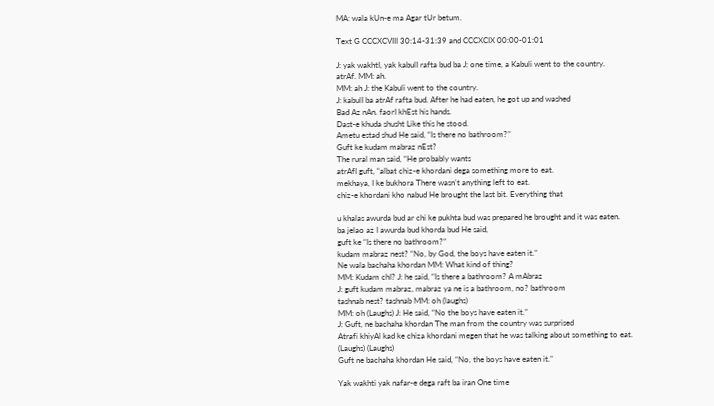MA: wala kUn-e ma Agar tUr betum.

Text G CCCXCVIII 30:14-31:39 and CCCXCIX 00:00-01:01

J: yak wakhtI, yak kabulI rafta bud ba J: one time, a Kabuli went to the country.
atrAf. MM: ah.
MM: ah J: the Kabuli went to the country.
J: kabulI ba atrAf rafta bud. After he had eaten, he got up and washed
Bad Az nAn. faorI khEst his hands.
Dast-e khuda shusht Like this he stood.
Ametu estad shud He said, “Is there no bathroom?”
Guft ke kudam mabraz nEst?
The rural man said, “He probably wants
atrAfI guft, “albat chiz-e khordani dega something more to eat.
mekhaya, I ke bukhora There wasn’t anything left to eat.
chiz-e khordani kho nabud He brought the last bit. Everything that

u khalas awurda bud ar chi ke pukhta bud was prepared he brought and it was eaten.
ba jelao az I awurda bud khorda bud He said,
guft ke “Is there no bathroom?”
kudam mabraz nest? “No, by God, the boys have eaten it.”
Ne wala bachaha khordan MM: What kind of thing?
MM: Kudam chI? J: he said, “Is there a bathroom? A mAbraz
J: guft kudam mabraz, mabraz ya ne is a bathroom, no? bathroom
tashnab nest? tashnab MM: oh (laughs)
MM: oh (Laughs) J: He said, “No the boys have eaten it.”
J: Guft, ne bachaha khordan The man from the country was surprised
Atrafi khiyAl kad ke chiza khordani megen that he was talking about something to eat.
(Laughs) (Laughs)
Guft ne bachaha khordan He said, “No, the boys have eaten it.”

Yak wakhti yak nafar-e dega raft ba iran One time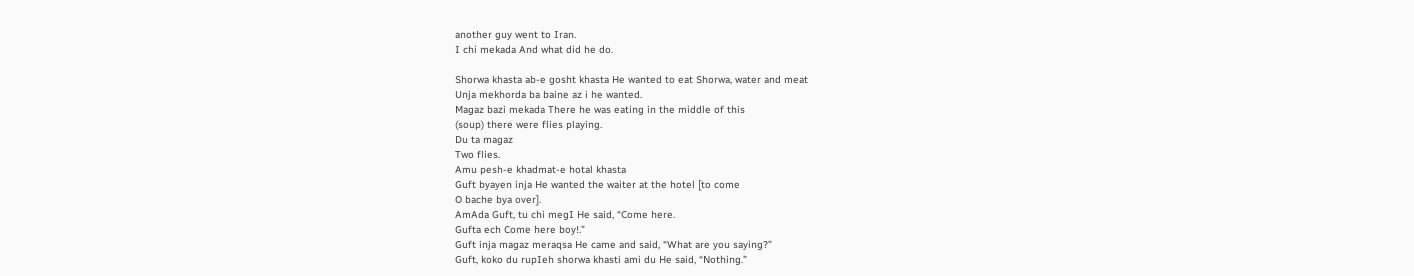another guy went to Iran.
I chi mekada And what did he do.

Shorwa khasta ab-e gosht khasta He wanted to eat Shorwa, water and meat
Unja mekhorda ba baine az i he wanted.
Magaz bazi mekada There he was eating in the middle of this
(soup) there were flies playing.
Du ta magaz
Two flies.
Amu pesh-e khadmat-e hotal khasta
Guft byayen inja He wanted the waiter at the hotel [to come
O bache bya over].
AmAda Guft, tu chi megI He said, “Come here.
Gufta ech Come here boy!.”
Guft inja magaz meraqsa He came and said, “What are you saying?”
Guft, koko du rupIeh shorwa khasti ami du He said, “Nothing.”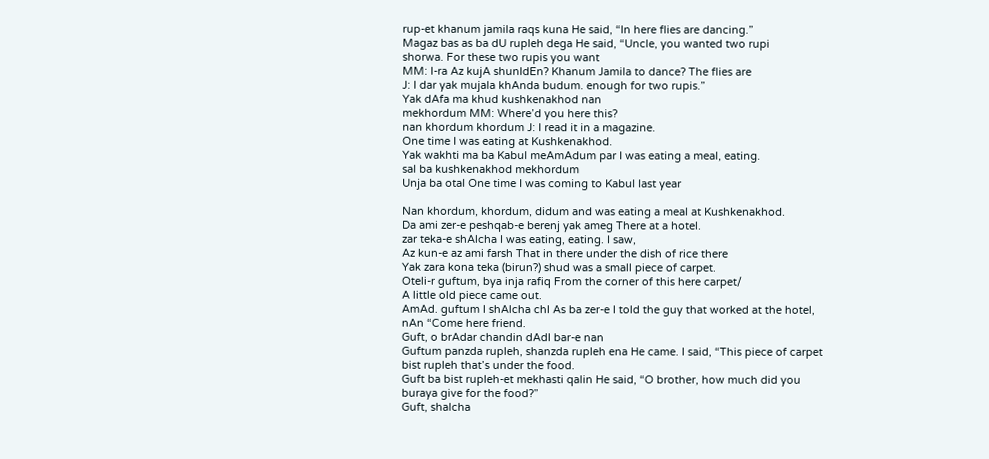rup-et khanum jamila raqs kuna He said, “In here flies are dancing.”
Magaz bas as ba dU rupIeh dega He said, “Uncle, you wanted two rupi
shorwa. For these two rupis you want
MM: I-ra Az kujA shunIdEn? Khanum Jamila to dance? The flies are
J: I dar yak mujala khAnda budum. enough for two rupis.”
Yak dAfa ma khud kushkenakhod nan
mekhordum MM: Where’d you here this?
nan khordum khordum J: I read it in a magazine.
One time I was eating at Kushkenakhod.
Yak wakhti ma ba Kabul meAmAdum par I was eating a meal, eating.
sal ba kushkenakhod mekhordum
Unja ba otal One time I was coming to Kabul last year

Nan khordum, khordum, didum and was eating a meal at Kushkenakhod.
Da ami zer-e peshqab-e berenj yak ameg There at a hotel.
zar teka-e shAlcha I was eating, eating. I saw,
Az kun-e az ami farsh That in there under the dish of rice there
Yak zara kona teka (birun?) shud was a small piece of carpet.
Oteli-r guftum, bya inja rafiq From the corner of this here carpet/
A little old piece came out.
AmAd. guftum I shAlcha chI As ba zer-e I told the guy that worked at the hotel,
nAn “Come here friend.
Guft, o brAdar chandin dAdI bar-e nan
Guftum panzda rupIeh, shanzda rupIeh ena He came. I said, “This piece of carpet
bist rupIeh that’s under the food.
Guft ba bist rupIeh-et mekhasti qalin He said, “O brother, how much did you
buraya give for the food?”
Guft, shalcha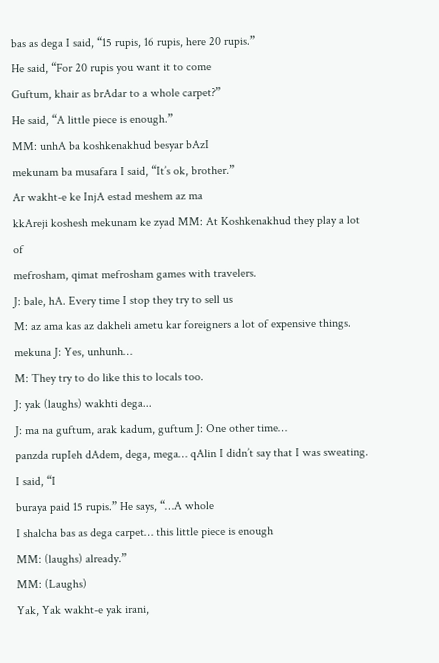bas as dega I said, “15 rupis, 16 rupis, here 20 rupis.”
He said, “For 20 rupis you want it to come
Guftum, khair as brAdar to a whole carpet?”
He said, “A little piece is enough.”
MM: unhA ba koshkenakhud besyar bAzI
mekunam ba musafara I said, “It’s ok, brother.”
Ar wakht-e ke InjA estad meshem az ma
kkAreji koshesh mekunam ke zyad MM: At Koshkenakhud they play a lot of
mefrosham, qimat mefrosham games with travelers.
J: bale, hA. Every time I stop they try to sell us
M: az ama kas az dakheli ametu kar foreigners a lot of expensive things.
mekuna J: Yes, unhunh…
M: They try to do like this to locals too.
J: yak (laughs) wakhti dega...
J: ma na guftum, arak kadum, guftum J: One other time…
panzda rupIeh dAdem, dega, mega… qAlin I didn’t say that I was sweating. I said, “I
buraya paid 15 rupis.” He says, “…A whole
I shalcha bas as dega carpet… this little piece is enough
MM: (laughs) already.”
MM: (Laughs)
Yak, Yak wakht-e yak irani,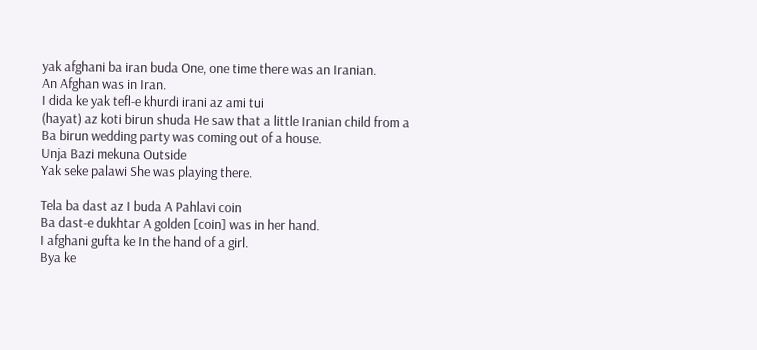yak afghani ba iran buda One, one time there was an Iranian.
An Afghan was in Iran.
I dida ke yak tefl-e khurdi irani az ami tui
(hayat) az koti birun shuda He saw that a little Iranian child from a
Ba birun wedding party was coming out of a house.
Unja Bazi mekuna Outside
Yak seke palawi She was playing there.

Tela ba dast az I buda A Pahlavi coin
Ba dast-e dukhtar A golden [coin] was in her hand.
I afghani gufta ke In the hand of a girl.
Bya ke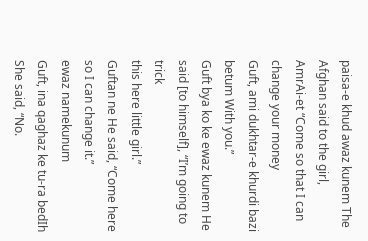paisa-e khud awaz kunem The Afghan said to the girl,
AmrAi-et “Come so that I can change your money
Guft, ami dukhtar-e khurdi bazi betum With you.”
Guft bya ko ke ewaz kunem He said [to himself], “I’m going to trick
this here little girl.”
Guftan ne He said, “Come here so I can change it.”
ewaz namekunum
Guft, ina qaghaz ke tu-ra bedIh She said, “No.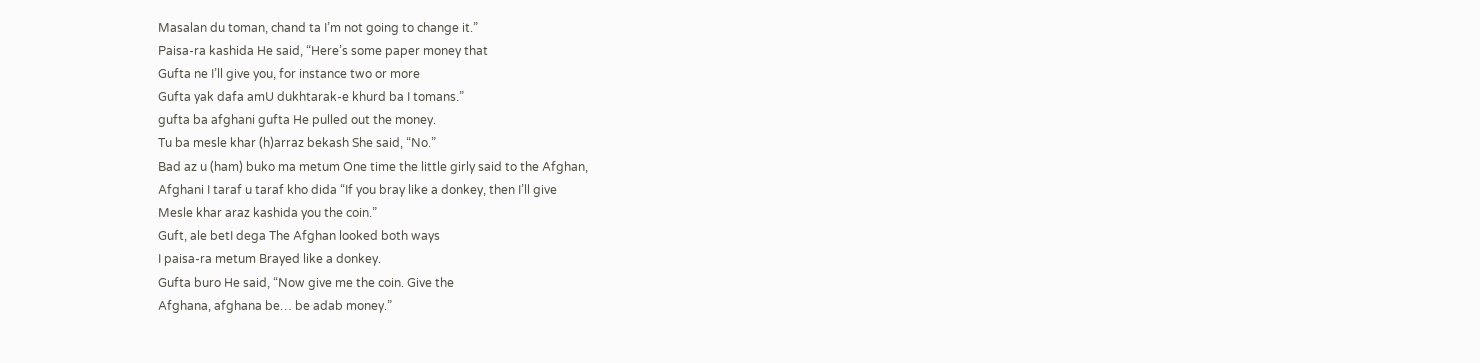Masalan du toman, chand ta I’m not going to change it.”
Paisa-ra kashida He said, “Here’s some paper money that
Gufta ne I’ll give you, for instance two or more
Gufta yak dafa amU dukhtarak-e khurd ba I tomans.”
gufta ba afghani gufta He pulled out the money.
Tu ba mesle khar (h)arraz bekash She said, “No.”
Bad az u (ham) buko ma metum One time the little girly said to the Afghan,
Afghani I taraf u taraf kho dida “If you bray like a donkey, then I’ll give
Mesle khar araz kashida you the coin.”
Guft, ale betI dega The Afghan looked both ways
I paisa-ra metum Brayed like a donkey.
Gufta buro He said, “Now give me the coin. Give the
Afghana, afghana be… be adab money.”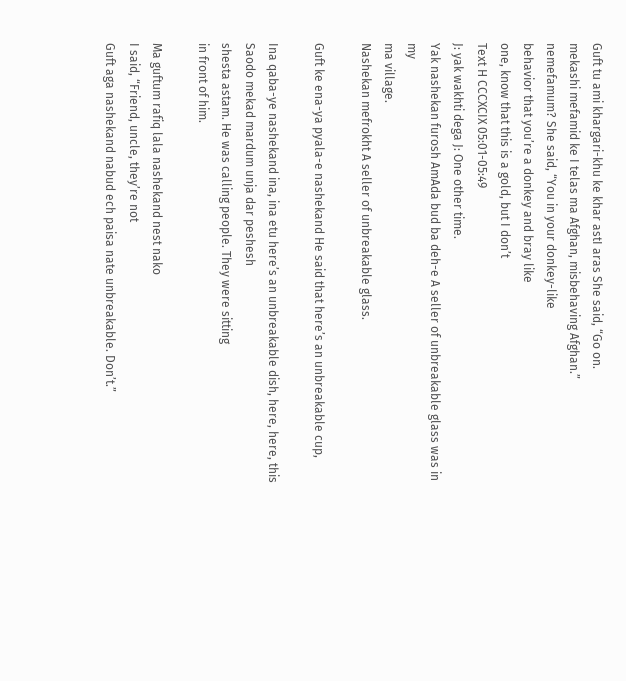Guft tu ami khargari-khu ke khar astI aras She said, “Go on.
mekashi mefamid ke I telas ma Afghan, misbehaving Afghan.”
nemefamum? She said, “You in your donkey-like
behavior that you’re a donkey and bray like
one, know that this is a gold, but I don’t
Text H CCCXCIX 05:01-05:49
J: yak wakhti dega J: One other time.
Yak nashekan furosh AmAda bud ba deh-e A seller of unbreakable glass was in my
ma village.
Nashekan mefrokht A seller of unbreakable glass.

Guft ke ena-ya pyala-e nashekand He said that here’s an unbreakable cup,

Ina qaba-ye nashekand ina, ina etu here’s an unbreakable dish, here, here, this
Saodo mekad mardum unja dar peshesh
shesta astam. He was calling people. They were sitting
in front of him.

Ma guftum rafiq lala nashekand nest nako
I said, “Friend, uncle, they’re not
Guft aga nashekand nabud ech paisa nate unbreakable. Don’t.”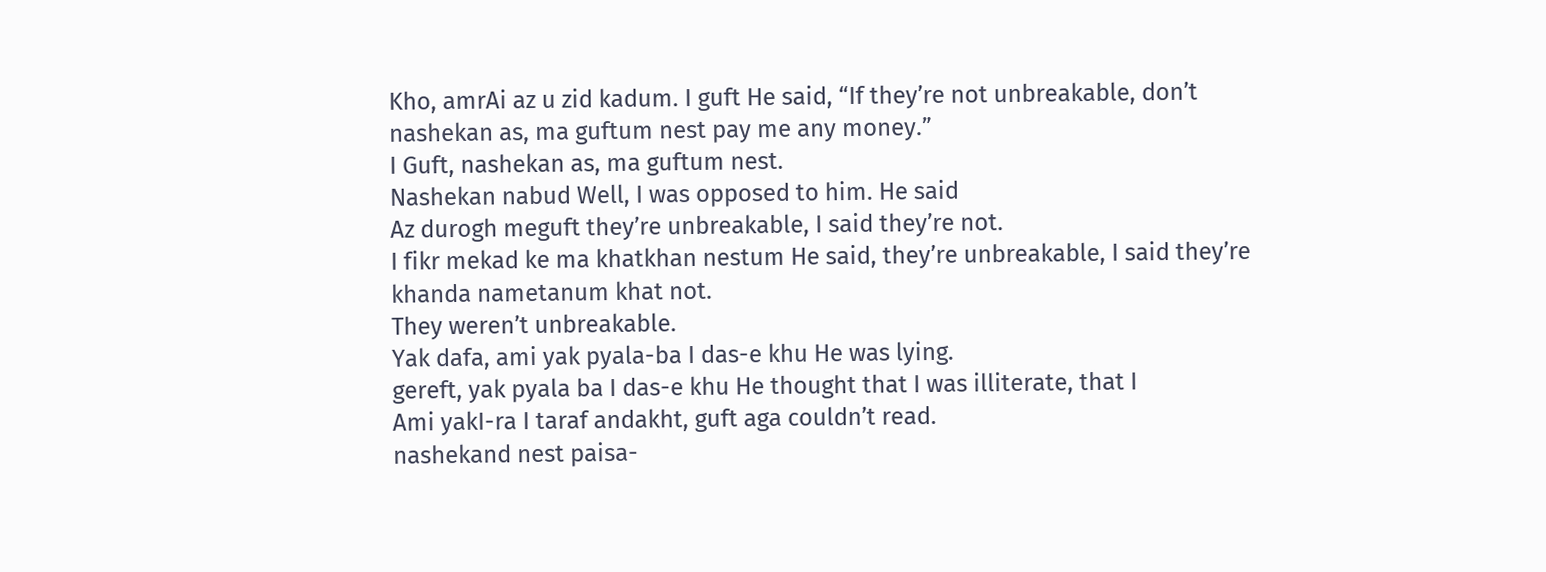Kho, amrAi az u zid kadum. I guft He said, “If they’re not unbreakable, don’t
nashekan as, ma guftum nest pay me any money.”
I Guft, nashekan as, ma guftum nest.
Nashekan nabud Well, I was opposed to him. He said
Az durogh meguft they’re unbreakable, I said they’re not.
I fikr mekad ke ma khatkhan nestum He said, they’re unbreakable, I said they’re
khanda nametanum khat not.
They weren’t unbreakable.
Yak dafa, ami yak pyala-ba I das-e khu He was lying.
gereft, yak pyala ba I das-e khu He thought that I was illiterate, that I
Ami yakI-ra I taraf andakht, guft aga couldn’t read.
nashekand nest paisa-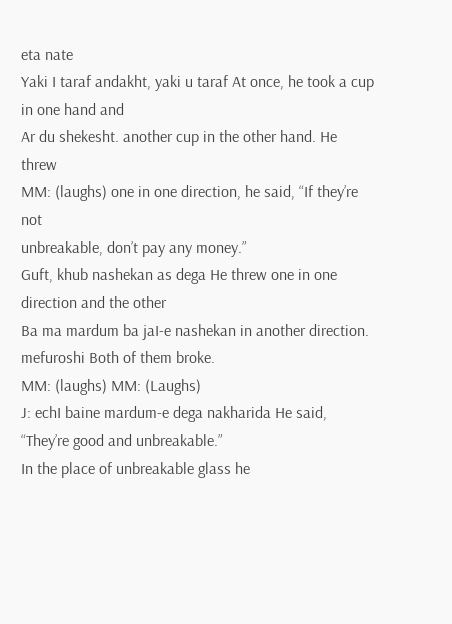eta nate
Yaki I taraf andakht, yaki u taraf At once, he took a cup in one hand and
Ar du shekesht. another cup in the other hand. He threw
MM: (laughs) one in one direction, he said, “If they’re not
unbreakable, don’t pay any money.”
Guft, khub nashekan as dega He threw one in one direction and the other
Ba ma mardum ba jaI-e nashekan in another direction.
mefuroshi Both of them broke.
MM: (laughs) MM: (Laughs)
J: echI baine mardum-e dega nakharida He said, “They’re good and unbreakable.”
In the place of unbreakable glass he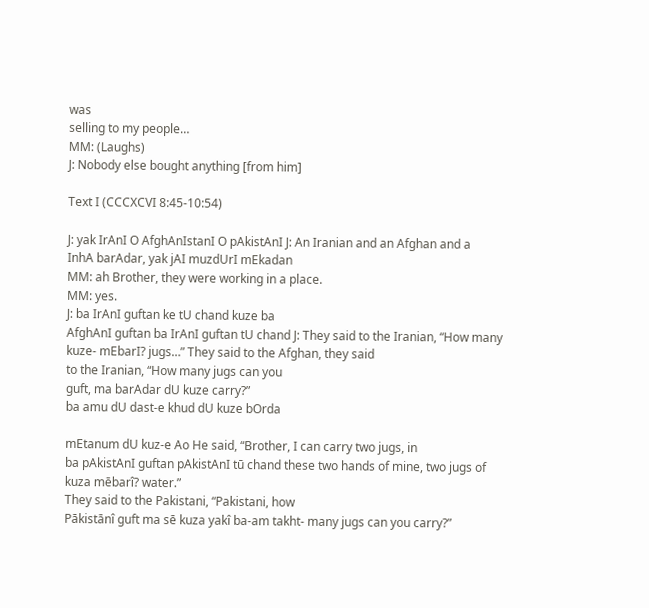was
selling to my people…
MM: (Laughs)
J: Nobody else bought anything [from him]

Text I (CCCXCVI 8:45-10:54)

J: yak IrAnI O AfghAnIstanI O pAkistAnI J: An Iranian and an Afghan and a
InhA barAdar, yak jAI muzdUrI mEkadan
MM: ah Brother, they were working in a place.
MM: yes.
J: ba IrAnI guftan ke tU chand kuze ba
AfghAnI guftan ba IrAnI guftan tU chand J: They said to the Iranian, “How many
kuze- mEbarI? jugs…” They said to the Afghan, they said
to the Iranian, “How many jugs can you
guft, ma barAdar dU kuze carry?”
ba amu dU dast-e khud dU kuze bOrda

mEtanum dU kuz-e Ao He said, “Brother, I can carry two jugs, in
ba pAkistAnI guftan pAkistAnI tū chand these two hands of mine, two jugs of
kuza mēbarî? water.”
They said to the Pakistani, “Pakistani, how
Pākistānî guft ma sē kuza yakî ba-am takht- many jugs can you carry?”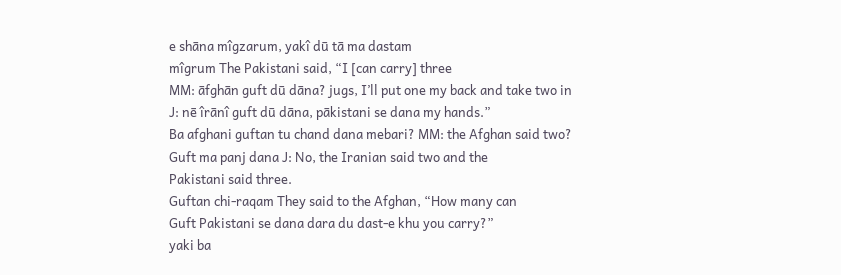e shāna mîgzarum, yakî dū tā ma dastam
mîgrum The Pakistani said, “I [can carry] three
MM: āfghān guft dū dāna? jugs, I’ll put one my back and take two in
J: nē îrānî guft dū dāna, pākistani se dana my hands.”
Ba afghani guftan tu chand dana mebari? MM: the Afghan said two?
Guft ma panj dana J: No, the Iranian said two and the
Pakistani said three.
Guftan chi-raqam They said to the Afghan, “How many can
Guft Pakistani se dana dara du dast-e khu you carry?”
yaki ba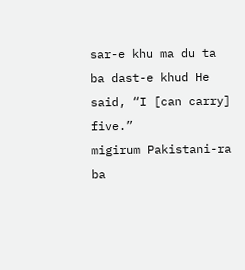sar-e khu ma du ta ba dast-e khud He said, “I [can carry] five.”
migirum Pakistani-ra ba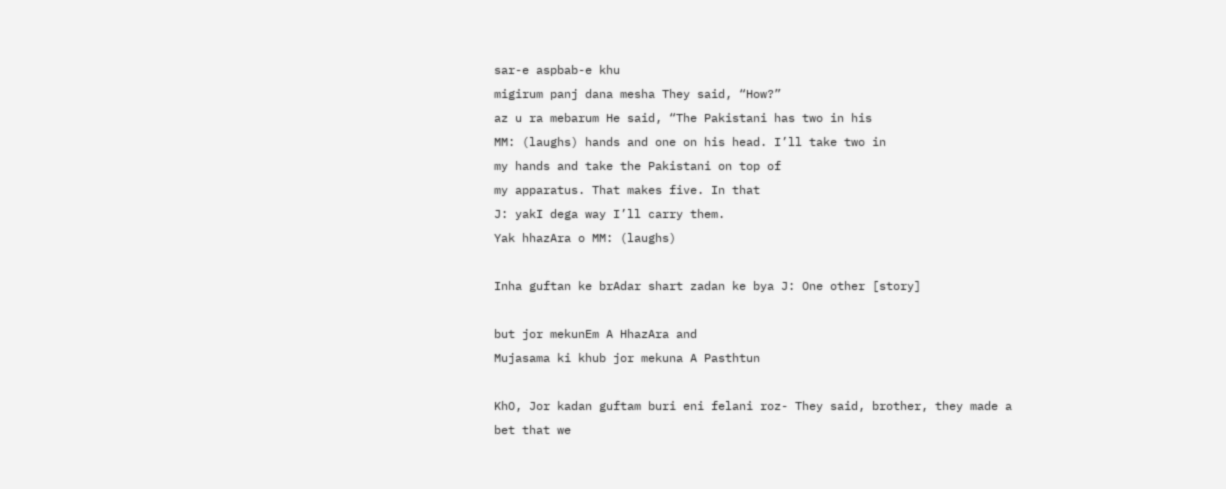sar-e aspbab-e khu
migirum panj dana mesha They said, “How?”
az u ra mebarum He said, “The Pakistani has two in his
MM: (laughs) hands and one on his head. I’ll take two in
my hands and take the Pakistani on top of
my apparatus. That makes five. In that
J: yakI dega way I’ll carry them.
Yak hhazAra o MM: (laughs)

Inha guftan ke brAdar shart zadan ke bya J: One other [story]

but jor mekunEm A HhazAra and
Mujasama ki khub jor mekuna A Pasthtun

KhO, Jor kadan guftam buri eni felani roz- They said, brother, they made a bet that we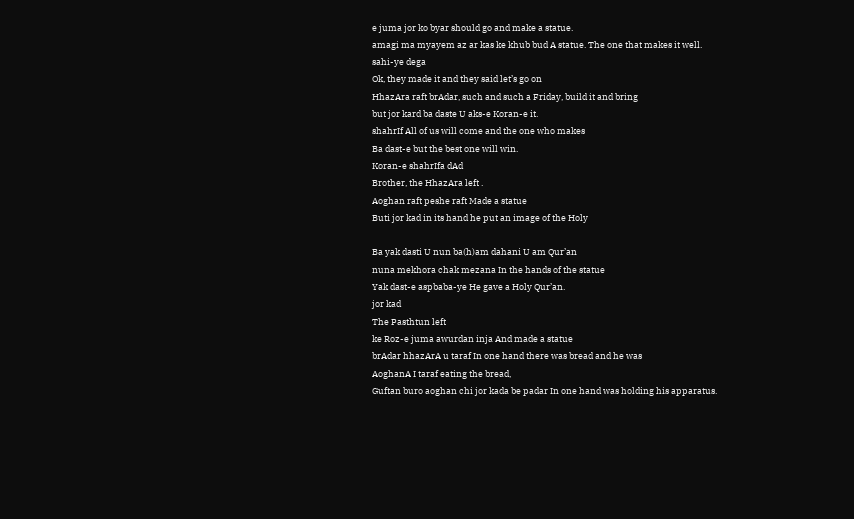e juma jor ko byar should go and make a statue.
amagi ma myayem az ar kas ke khub bud A statue. The one that makes it well.
sahi-ye dega
Ok, they made it and they said let’s go on
HhazAra raft brAdar, such and such a Friday, build it and bring
but jor kard ba daste U aks-e Koran-e it.
shahrIf All of us will come and the one who makes
Ba dast-e but the best one will win.
Koran-e shahrIfa dAd
Brother, the HhazAra left .
Aoghan raft peshe raft Made a statue
Buti jor kad in its hand he put an image of the Holy

Ba yak dasti U nun ba(h)am dahani U am Qur’an
nuna mekhora chak mezana In the hands of the statue
Yak dast-e aspbaba-ye He gave a Holy Qur’an.
jor kad
The Pasthtun left
ke Roz-e juma awurdan inja And made a statue
brAdar hhazArA u taraf In one hand there was bread and he was
AoghanA I taraf eating the bread,
Guftan buro aoghan chi jor kada be padar In one hand was holding his apparatus.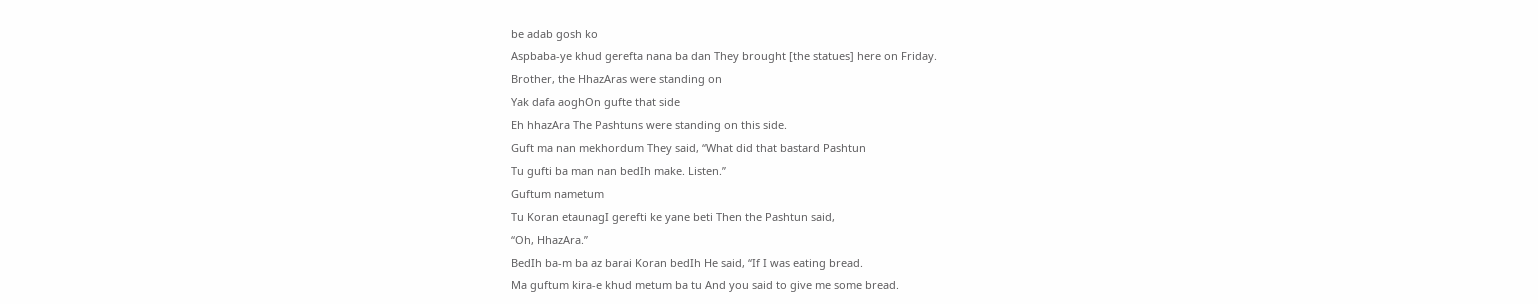be adab gosh ko
Aspbaba-ye khud gerefta nana ba dan They brought [the statues] here on Friday.
Brother, the HhazAras were standing on
Yak dafa aoghOn gufte that side
Eh hhazAra The Pashtuns were standing on this side.
Guft ma nan mekhordum They said, “What did that bastard Pashtun
Tu gufti ba man nan bedIh make. Listen.”
Guftum nametum
Tu Koran etaunagI gerefti ke yane beti Then the Pashtun said,
“Oh, HhazAra.”
BedIh ba-m ba az barai Koran bedIh He said, “If I was eating bread.
Ma guftum kira-e khud metum ba tu And you said to give me some bread.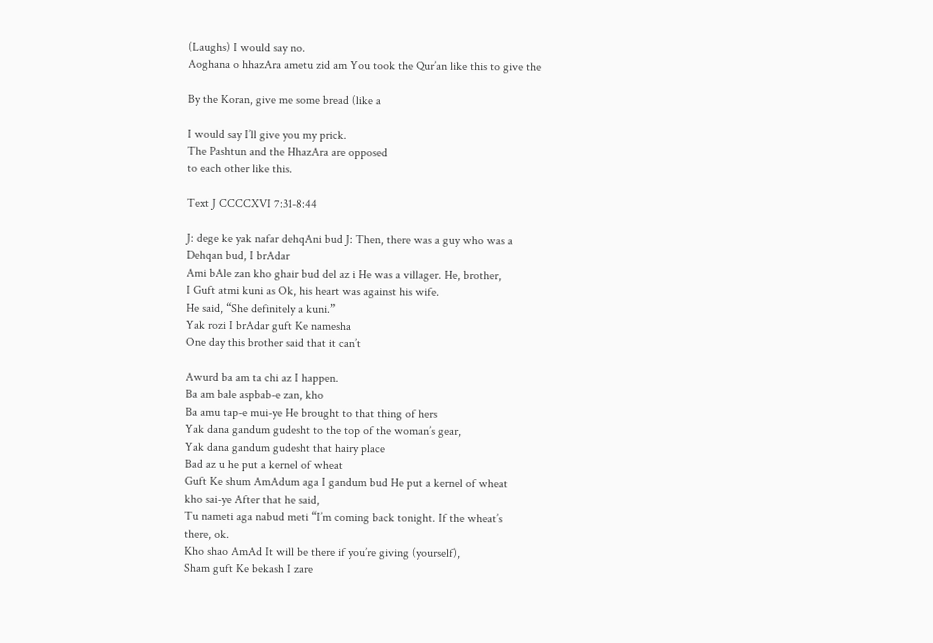(Laughs) I would say no.
Aoghana o hhazAra ametu zid am You took the Qur’an like this to give the

By the Koran, give me some bread (like a

I would say I’ll give you my prick.
The Pashtun and the HhazAra are opposed
to each other like this.

Text J CCCCXVI 7:31-8:44

J: dege ke yak nafar dehqAni bud J: Then, there was a guy who was a
Dehqan bud, I brAdar
Ami bAle zan kho ghair bud del az i He was a villager. He, brother,
I Guft atmi kuni as Ok, his heart was against his wife.
He said, “She definitely a kuni.”
Yak rozi I brAdar guft Ke namesha
One day this brother said that it can’t

Awurd ba am ta chi az I happen.
Ba am bale aspbab-e zan, kho
Ba amu tap-e mui-ye He brought to that thing of hers
Yak dana gandum gudesht to the top of the woman’s gear,
Yak dana gandum gudesht that hairy place
Bad az u he put a kernel of wheat
Guft Ke shum AmAdum aga I gandum bud He put a kernel of wheat
kho sai-ye After that he said,
Tu nameti aga nabud meti “I’m coming back tonight. If the wheat’s
there, ok.
Kho shao AmAd It will be there if you’re giving (yourself),
Sham guft Ke bekash I zare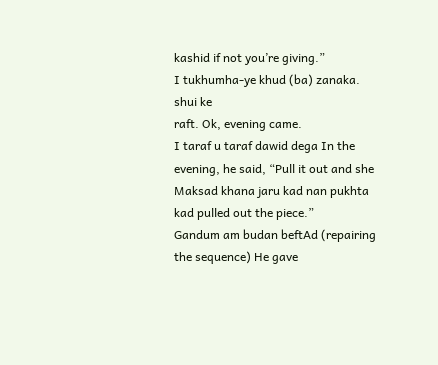kashid if not you’re giving.”
I tukhumha-ye khud (ba) zanaka. shui ke
raft. Ok, evening came.
I taraf u taraf dawid dega In the evening, he said, “Pull it out and she
Maksad khana jaru kad nan pukhta kad pulled out the piece.”
Gandum am budan beftAd (repairing the sequence) He gave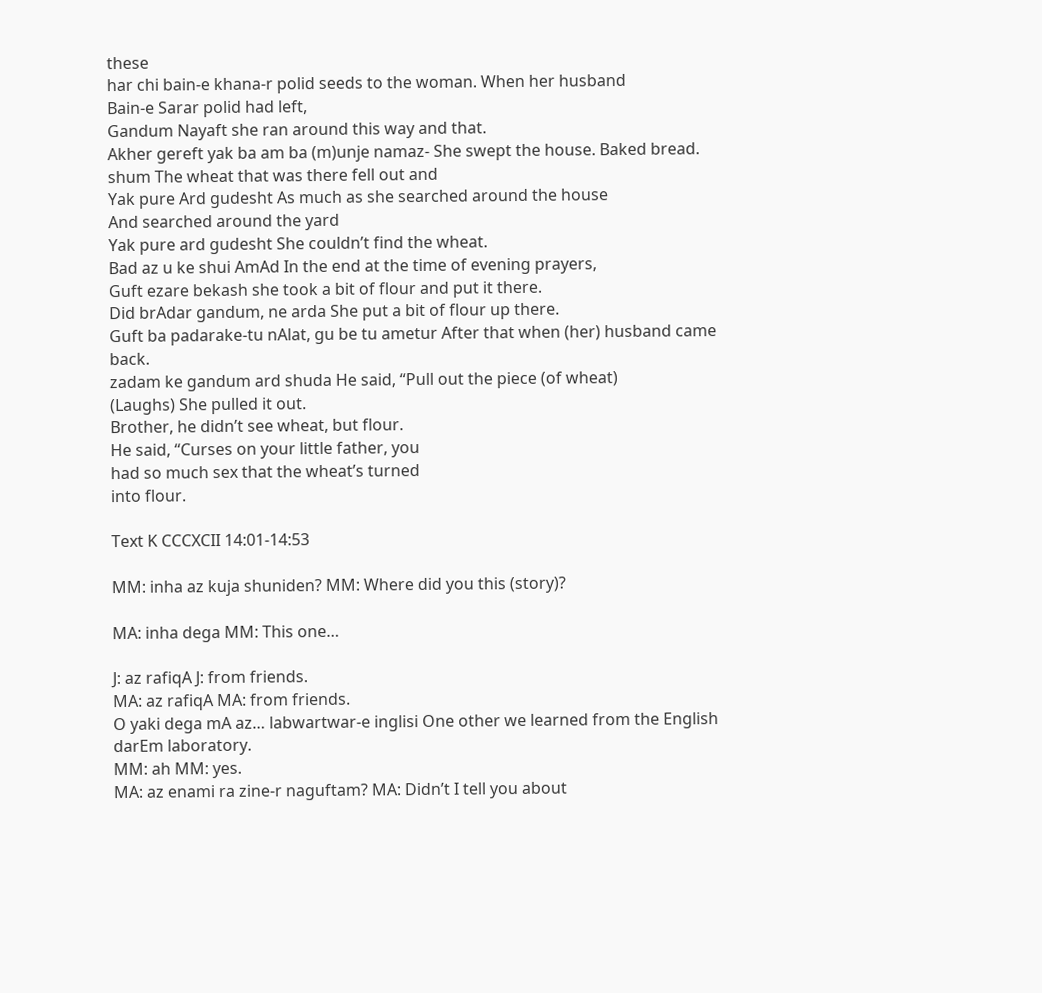these
har chi bain-e khana-r polid seeds to the woman. When her husband
Bain-e Sarar polid had left,
Gandum Nayaft she ran around this way and that.
Akher gereft yak ba am ba (m)unje namaz- She swept the house. Baked bread.
shum The wheat that was there fell out and
Yak pure Ard gudesht As much as she searched around the house
And searched around the yard
Yak pure ard gudesht She couldn’t find the wheat.
Bad az u ke shui AmAd In the end at the time of evening prayers,
Guft ezare bekash she took a bit of flour and put it there.
Did brAdar gandum, ne arda She put a bit of flour up there.
Guft ba padarake-tu nAlat, gu be tu ametur After that when (her) husband came back.
zadam ke gandum ard shuda He said, “Pull out the piece (of wheat)
(Laughs) She pulled it out.
Brother, he didn’t see wheat, but flour.
He said, “Curses on your little father, you
had so much sex that the wheat’s turned
into flour.

Text K CCCXCII 14:01-14:53

MM: inha az kuja shuniden? MM: Where did you this (story)?

MA: inha dega MM: This one…

J: az rafiqA J: from friends.
MA: az rafiqA MA: from friends.
O yaki dega mA az… labwartwar-e inglisi One other we learned from the English
darEm laboratory.
MM: ah MM: yes.
MA: az enami ra zine-r naguftam? MA: Didn’t I tell you about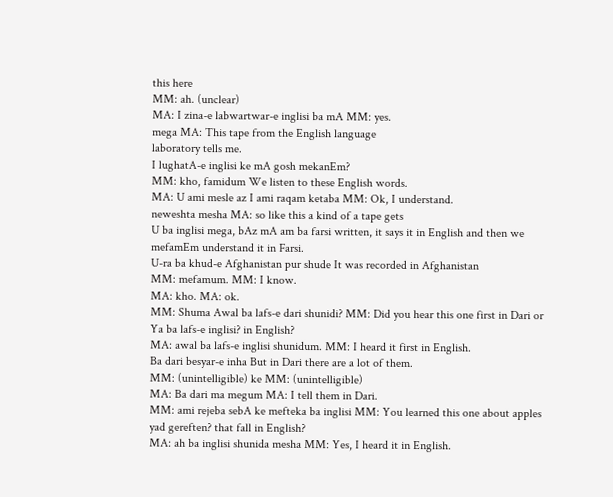this here
MM: ah. (unclear)
MA: I zina-e labwartwar-e inglisi ba mA MM: yes.
mega MA: This tape from the English language
laboratory tells me.
I lughatA-e inglisi ke mA gosh mekanEm?
MM: kho, famidum We listen to these English words.
MA: U ami mesle az I ami raqam ketaba MM: Ok, I understand.
neweshta mesha MA: so like this a kind of a tape gets
U ba inglisi mega, bAz mA am ba farsi written, it says it in English and then we
mefamEm understand it in Farsi.
U-ra ba khud-e Afghanistan pur shude It was recorded in Afghanistan
MM: mefamum. MM: I know.
MA: kho. MA: ok.
MM: Shuma Awal ba lafs-e dari shunidi? MM: Did you hear this one first in Dari or
Ya ba lafs-e inglisi? in English?
MA: awal ba lafs-e inglisi shunidum. MM: I heard it first in English.
Ba dari besyar-e inha But in Dari there are a lot of them.
MM: (unintelligible) ke MM: (unintelligible)
MA: Ba dari ma megum MA: I tell them in Dari.
MM: ami rejeba sebA ke mefteka ba inglisi MM: You learned this one about apples
yad gereften? that fall in English?
MA: ah ba inglisi shunida mesha MM: Yes, I heard it in English.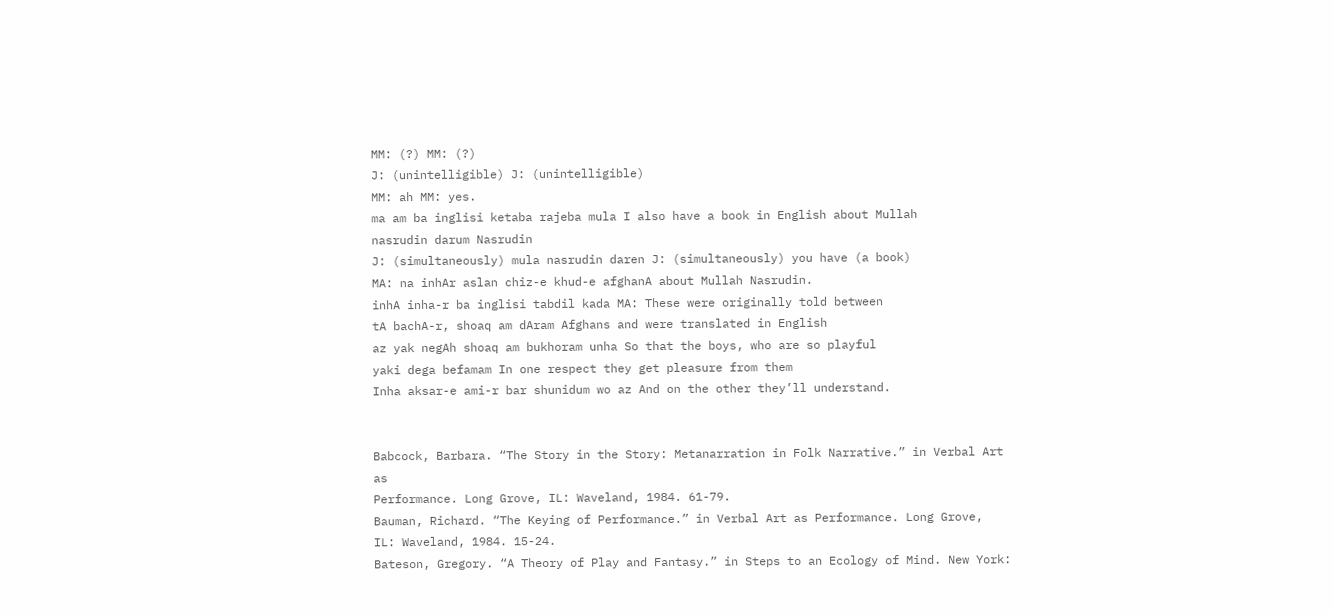MM: (?) MM: (?)
J: (unintelligible) J: (unintelligible)
MM: ah MM: yes.
ma am ba inglisi ketaba rajeba mula I also have a book in English about Mullah
nasrudin darum Nasrudin
J: (simultaneously) mula nasrudin daren J: (simultaneously) you have (a book)
MA: na inhAr aslan chiz-e khud-e afghanA about Mullah Nasrudin.
inhA inha-r ba inglisi tabdil kada MA: These were originally told between
tA bachA-r, shoaq am dAram Afghans and were translated in English
az yak negAh shoaq am bukhoram unha So that the boys, who are so playful
yaki dega befamam In one respect they get pleasure from them
Inha aksar-e ami-r bar shunidum wo az And on the other they’ll understand.


Babcock, Barbara. “The Story in the Story: Metanarration in Folk Narrative.” in Verbal Art as
Performance. Long Grove, IL: Waveland, 1984. 61-79.
Bauman, Richard. “The Keying of Performance.” in Verbal Art as Performance. Long Grove,
IL: Waveland, 1984. 15-24.
Bateson, Gregory. “A Theory of Play and Fantasy.” in Steps to an Ecology of Mind. New York: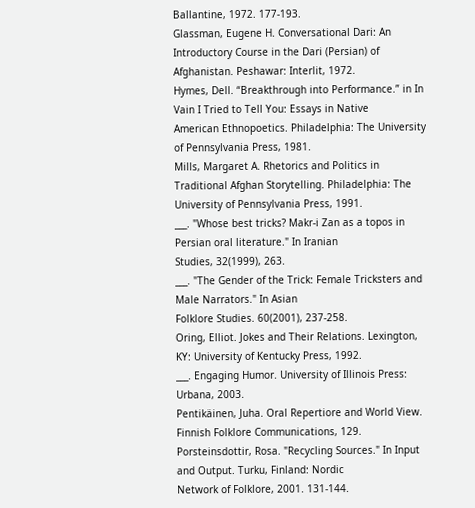Ballantine, 1972. 177-193.
Glassman, Eugene H. Conversational Dari: An Introductory Course in the Dari (Persian) of
Afghanistan. Peshawar: Interlit, 1972.
Hymes, Dell. “Breakthrough into Performance.” in In Vain I Tried to Tell You: Essays in Native
American Ethnopoetics. Philadelphia: The University of Pennsylvania Press, 1981.
Mills, Margaret A. Rhetorics and Politics in Traditional Afghan Storytelling. Philadelphia: The
University of Pennsylvania Press, 1991.
___. "Whose best tricks? Makr-i Zan as a topos in Persian oral literature." In Iranian
Studies, 32(1999), 263.
___. "The Gender of the Trick: Female Tricksters and Male Narrators." In Asian
Folklore Studies. 60(2001), 237-258.
Oring, Elliot. Jokes and Their Relations. Lexington, KY: University of Kentucky Press, 1992.
___. Engaging Humor. University of Illinois Press: Urbana, 2003.
Pentikäinen, Juha. Oral Repertiore and World View. Finnish Folklore Communications, 129.
Porsteinsdottir, Rosa. "Recycling Sources." In Input and Output. Turku, Finland: Nordic
Network of Folklore, 2001. 131-144.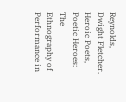Reynolds, Dwight Fletcher. Heroic Poets, Poetic Heroes: The Ethnography of Performance in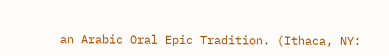an Arabic Oral Epic Tradition. (Ithaca, NY: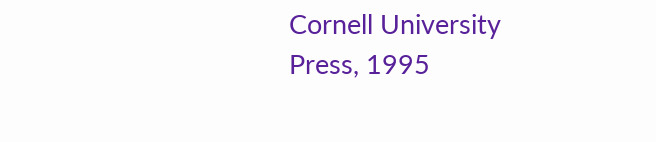Cornell University Press, 1995